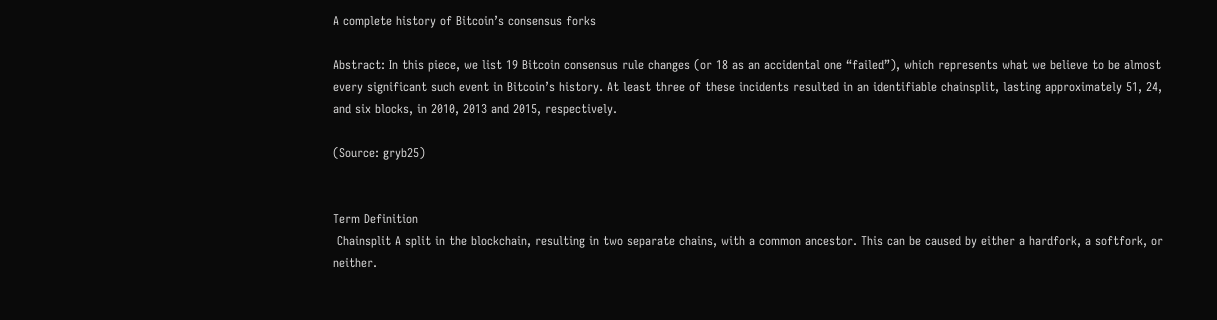A complete history of Bitcoin’s consensus forks

Abstract: In this piece, we list 19 Bitcoin consensus rule changes (or 18 as an accidental one “failed”), which represents what we believe to be almost every significant such event in Bitcoin’s history. At least three of these incidents resulted in an identifiable chainsplit, lasting approximately 51, 24, and six blocks, in 2010, 2013 and 2015, respectively.

(Source: gryb25)


Term Definition
 Chainsplit A split in the blockchain, resulting in two separate chains, with a common ancestor. This can be caused by either a hardfork, a softfork, or neither.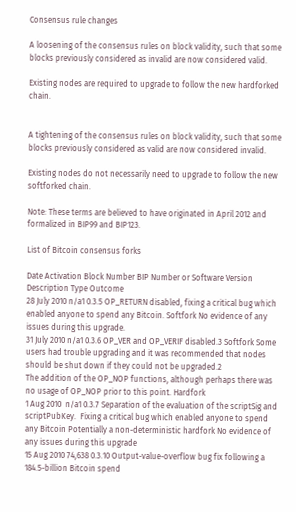Consensus rule changes

A loosening of the consensus rules on block validity, such that some blocks previously considered as invalid are now considered valid.

Existing nodes are required to upgrade to follow the new hardforked chain.


A tightening of the consensus rules on block validity, such that some blocks previously considered as valid are now considered invalid.

Existing nodes do not necessarily need to upgrade to follow the new softforked chain.

Note: These terms are believed to have originated in April 2012 and formalized in BIP99 and BIP123.

List of Bitcoin consensus forks

Date Activation Block Number BIP Number or Software Version Description Type Outcome
28 July 2010 n/a1 0.3.5 OP_RETURN disabled, fixing a critical bug which enabled anyone to spend any Bitcoin. Softfork No evidence of any issues during this upgrade.
31 July 2010 n/a1 0.3.6 OP_VER and OP_VERIF disabled.3 Softfork Some users had trouble upgrading and it was recommended that nodes should be shut down if they could not be upgraded.2
The addition of the OP_NOP functions, although perhaps there was no usage of OP_NOP prior to this point. Hardfork
1 Aug 2010  n/a1 0.3.7 Separation of the evaluation of the scriptSig and scriptPubKey.  Fixing a critical bug which enabled anyone to spend any Bitcoin Potentially a non-deterministic hardfork No evidence of any issues during this upgrade
15 Aug 2010 74,638 0.3.10 Output-value-overflow bug fix following a 184.5-billion Bitcoin spend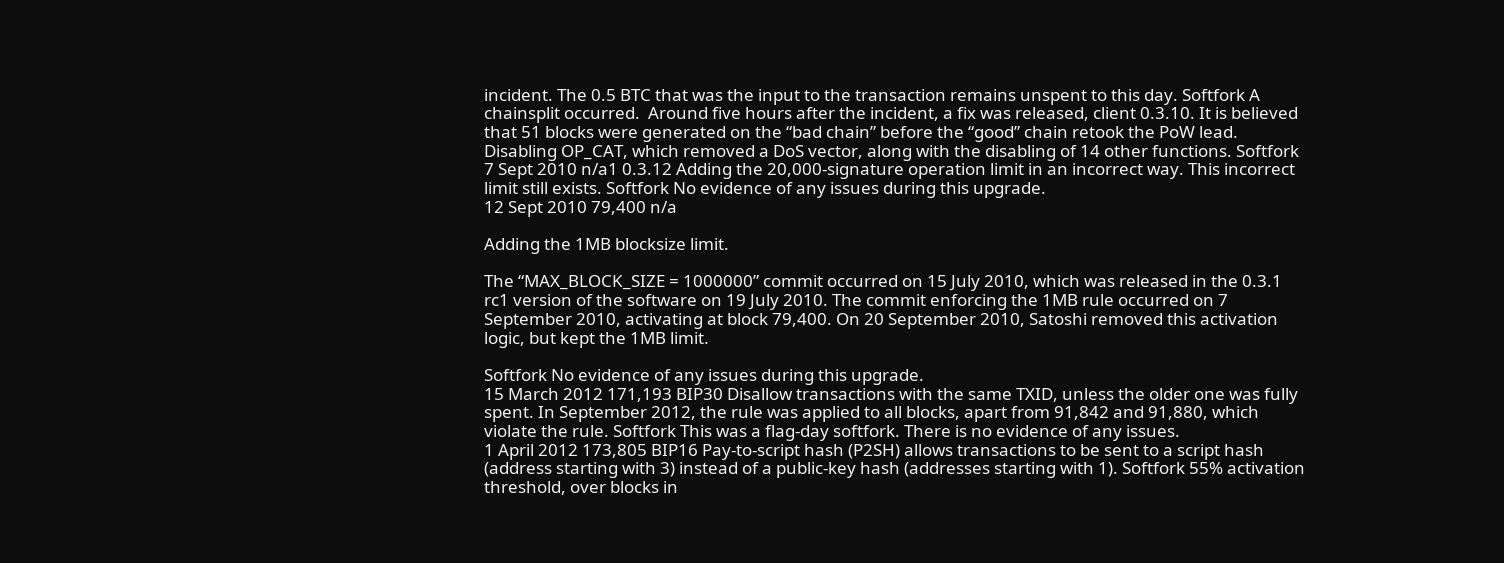incident. The 0.5 BTC that was the input to the transaction remains unspent to this day. Softfork A chainsplit occurred.  Around five hours after the incident, a fix was released, client 0.3.10. It is believed that 51 blocks were generated on the “bad chain” before the “good” chain retook the PoW lead.
Disabling OP_CAT, which removed a DoS vector, along with the disabling of 14 other functions. Softfork
7 Sept 2010 n/a1 0.3.12 Adding the 20,000-signature operation limit in an incorrect way. This incorrect limit still exists. Softfork No evidence of any issues during this upgrade.
12 Sept 2010 79,400 n/a

Adding the 1MB blocksize limit.

The “MAX_BLOCK_SIZE = 1000000” commit occurred on 15 July 2010, which was released in the 0.3.1 rc1 version of the software on 19 July 2010. The commit enforcing the 1MB rule occurred on 7 September 2010, activating at block 79,400. On 20 September 2010, Satoshi removed this activation logic, but kept the 1MB limit.

Softfork No evidence of any issues during this upgrade.
15 March 2012 171,193 BIP30 Disallow transactions with the same TXID, unless the older one was fully spent. In September 2012, the rule was applied to all blocks, apart from 91,842 and 91,880, which violate the rule. Softfork This was a flag-day softfork. There is no evidence of any issues.
1 April 2012 173,805 BIP16 Pay-to-script hash (P2SH) allows transactions to be sent to a script hash (address starting with 3) instead of a public-key hash (addresses starting with 1). Softfork 55% activation threshold, over blocks in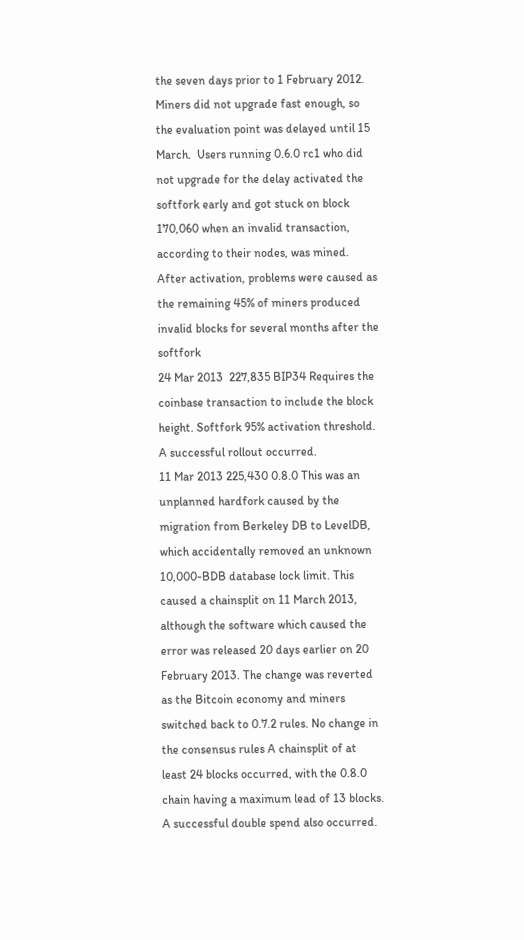the seven days prior to 1 February 2012. Miners did not upgrade fast enough, so the evaluation point was delayed until 15 March.  Users running 0.6.0 rc1 who did not upgrade for the delay activated the softfork early and got stuck on block 170,060 when an invalid transaction, according to their nodes, was mined.    After activation, problems were caused as the remaining 45% of miners produced invalid blocks for several months after the softfork
24 Mar 2013  227,835 BIP34 Requires the coinbase transaction to include the block height. Softfork 95% activation threshold. A successful rollout occurred.
11 Mar 2013 225,430 0.8.0 This was an unplanned hardfork caused by the migration from Berkeley DB to LevelDB, which accidentally removed an unknown 10,000-BDB database lock limit. This caused a chainsplit on 11 March 2013, although the software which caused the error was released 20 days earlier on 20 February 2013. The change was reverted as the Bitcoin economy and miners switched back to 0.7.2 rules. No change in the consensus rules A chainsplit of at least 24 blocks occurred, with the 0.8.0 chain having a maximum lead of 13 blocks. A successful double spend also occurred.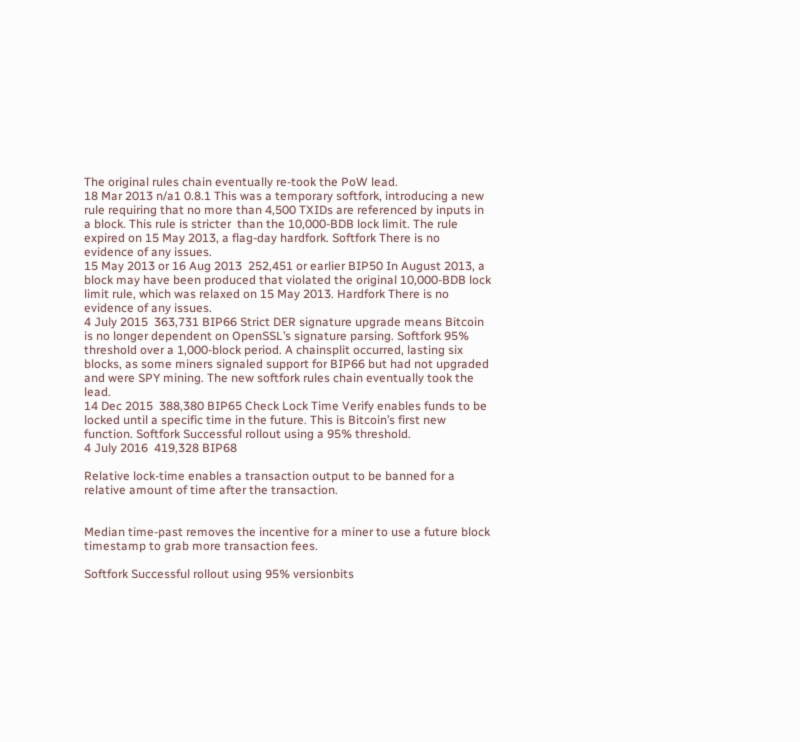The original rules chain eventually re-took the PoW lead.
18 Mar 2013 n/a1 0.8.1 This was a temporary softfork, introducing a new rule requiring that no more than 4,500 TXIDs are referenced by inputs in a block. This rule is stricter  than the 10,000-BDB lock limit. The rule expired on 15 May 2013, a flag-day hardfork. Softfork There is no evidence of any issues.
15 May 2013 or 16 Aug 2013  252,451 or earlier BIP50 In August 2013, a block may have been produced that violated the original 10,000-BDB lock limit rule, which was relaxed on 15 May 2013. Hardfork There is no evidence of any issues.
4 July 2015  363,731 BIP66 Strict DER signature upgrade means Bitcoin is no longer dependent on OpenSSL’s signature parsing. Softfork 95% threshold over a 1,000-block period. A chainsplit occurred, lasting six blocks, as some miners signaled support for BIP66 but had not upgraded and were SPY mining. The new softfork rules chain eventually took the lead.
14 Dec 2015  388,380 BIP65 Check Lock Time Verify enables funds to be locked until a specific time in the future. This is Bitcoin’s first new function. Softfork Successful rollout using a 95% threshold.
4 July 2016  419,328 BIP68

Relative lock-time enables a transaction output to be banned for a relative amount of time after the transaction.


Median time-past removes the incentive for a miner to use a future block timestamp to grab more transaction fees.

Softfork Successful rollout using 95% versionbits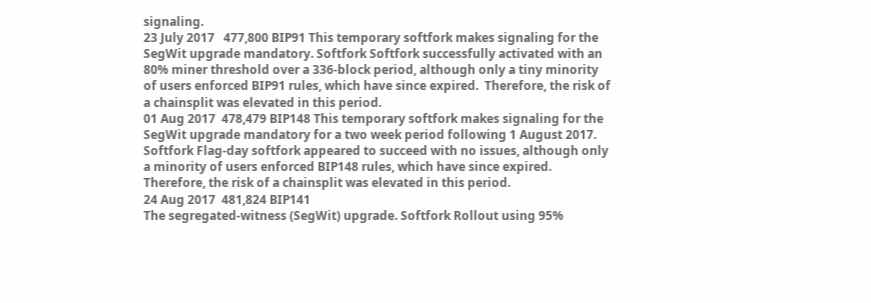signaling.
23 July 2017   477,800 BIP91 This temporary softfork makes signaling for the SegWit upgrade mandatory. Softfork Softfork successfully activated with an 80% miner threshold over a 336-block period, although only a tiny minority of users enforced BIP91 rules, which have since expired.  Therefore, the risk of a chainsplit was elevated in this period.
01 Aug 2017  478,479 BIP148 This temporary softfork makes signaling for the SegWit upgrade mandatory for a two week period following 1 August 2017. Softfork Flag-day softfork appeared to succeed with no issues, although only a minority of users enforced BIP148 rules, which have since expired. Therefore, the risk of a chainsplit was elevated in this period.
24 Aug 2017  481,824 BIP141
The segregated-witness (SegWit) upgrade. Softfork Rollout using 95%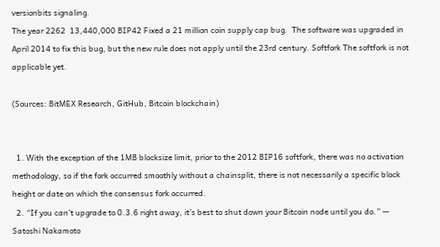versionbits signaling.
The year 2262  13,440,000 BIP42 Fixed a 21 million coin supply cap bug.  The software was upgraded in April 2014 to fix this bug, but the new rule does not apply until the 23rd century. Softfork The softfork is not applicable yet.

(Sources: BitMEX Research, GitHub, Bitcoin blockchain)


  1. With the exception of the 1MB blocksize limit, prior to the 2012 BIP16 softfork, there was no activation methodology, so if the fork occurred smoothly without a chainsplit, there is not necessarily a specific block height or date on which the consensus fork occurred.
  2. “If you can’t upgrade to 0.3.6 right away, it’s best to shut down your Bitcoin node until you do.” — Satoshi Nakamoto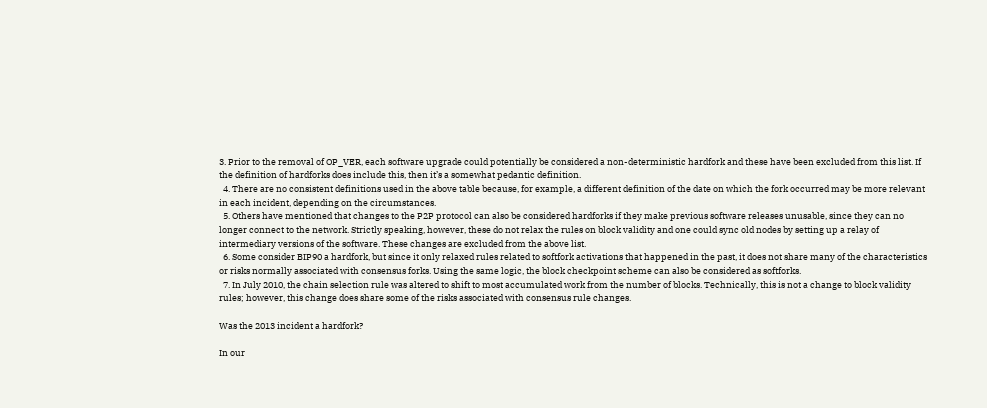3. Prior to the removal of OP_VER, each software upgrade could potentially be considered a non-deterministic hardfork and these have been excluded from this list. If the definition of hardforks does include this, then it’s a somewhat pedantic definition.
  4. There are no consistent definitions used in the above table because, for example, a different definition of the date on which the fork occurred may be more relevant in each incident, depending on the circumstances.
  5. Others have mentioned that changes to the P2P protocol can also be considered hardforks if they make previous software releases unusable, since they can no longer connect to the network. Strictly speaking, however, these do not relax the rules on block validity and one could sync old nodes by setting up a relay of intermediary versions of the software. These changes are excluded from the above list.
  6. Some consider BIP90 a hardfork, but since it only relaxed rules related to softfork activations that happened in the past, it does not share many of the characteristics or risks normally associated with consensus forks. Using the same logic, the block checkpoint scheme can also be considered as softforks.
  7. In July 2010, the chain selection rule was altered to shift to most accumulated work from the number of blocks. Technically, this is not a change to block validity rules; however, this change does share some of the risks associated with consensus rule changes.

Was the 2013 incident a hardfork?

In our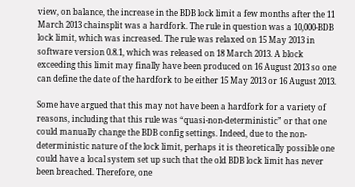view, on balance, the increase in the BDB lock limit a few months after the 11 March 2013 chainsplit was a hardfork. The rule in question was a 10,000-BDB lock limit, which was increased. The rule was relaxed on 15 May 2013 in software version 0.8.1, which was released on 18 March 2013. A block exceeding this limit may finally have been produced on 16 August 2013 so one can define the date of the hardfork to be either 15 May 2013 or 16 August 2013.

Some have argued that this may not have been a hardfork for a variety of reasons, including that this rule was “quasi-non-deterministic” or that one could manually change the BDB config settings. Indeed, due to the non-deterministic nature of the lock limit, perhaps it is theoretically possible one could have a local system set up such that the old BDB lock limit has never been breached. Therefore, one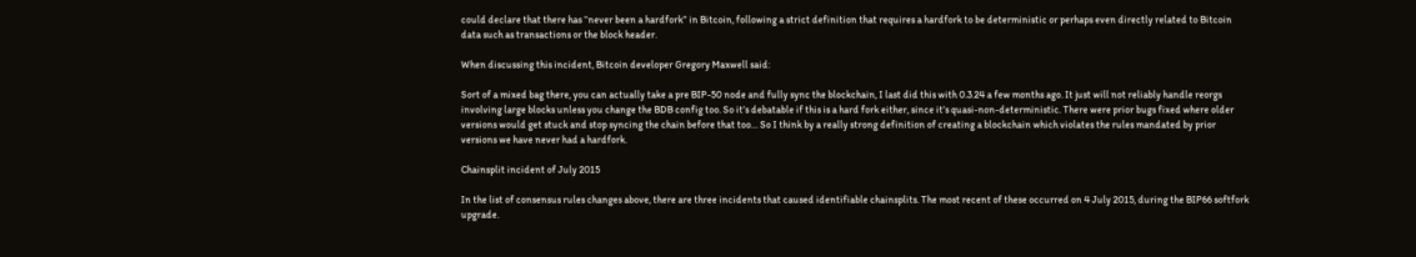could declare that there has “never been a hardfork” in Bitcoin, following a strict definition that requires a hardfork to be deterministic or perhaps even directly related to Bitcoin data such as transactions or the block header.

When discussing this incident, Bitcoin developer Gregory Maxwell said:

Sort of a mixed bag there, you can actually take a pre BIP-50 node and fully sync the blockchain, I last did this with 0.3.24 a few months ago. It just will not reliably handle reorgs involving large blocks unless you change the BDB config too. So it’s debatable if this is a hard fork either, since it’s quasi-non-deterministic. There were prior bugs fixed where older versions would get stuck and stop syncing the chain before that too… So I think by a really strong definition of creating a blockchain which violates the rules mandated by prior versions we have never had a hardfork.

Chainsplit incident of July 2015

In the list of consensus rules changes above, there are three incidents that caused identifiable chainsplits. The most recent of these occurred on 4 July 2015, during the BIP66 softfork upgrade.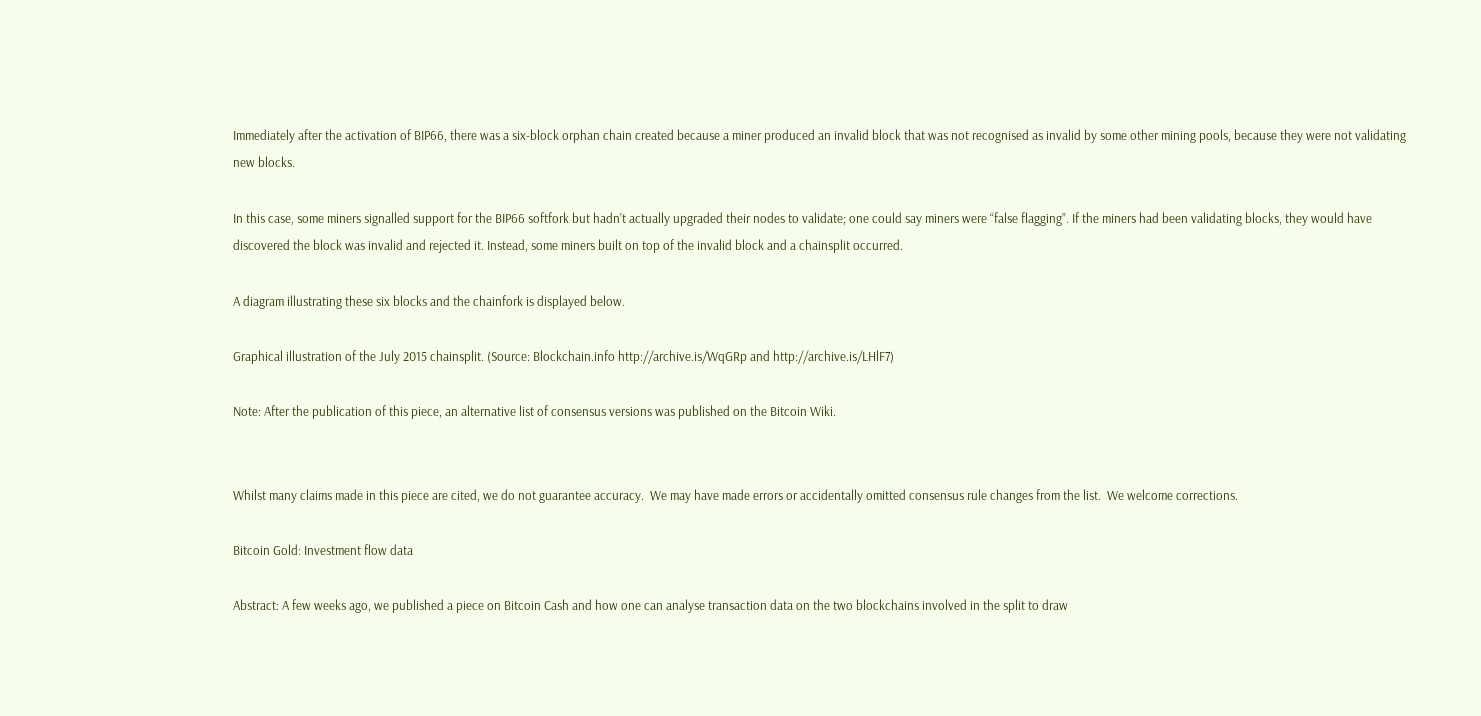Immediately after the activation of BIP66, there was a six-block orphan chain created because a miner produced an invalid block that was not recognised as invalid by some other mining pools, because they were not validating new blocks.

In this case, some miners signalled support for the BIP66 softfork but hadn’t actually upgraded their nodes to validate; one could say miners were “false flagging”. If the miners had been validating blocks, they would have discovered the block was invalid and rejected it. Instead, some miners built on top of the invalid block and a chainsplit occurred.

A diagram illustrating these six blocks and the chainfork is displayed below.

Graphical illustration of the July 2015 chainsplit. (Source: Blockchain.info http://archive.is/WqGRp and http://archive.is/LHlF7)

Note: After the publication of this piece, an alternative list of consensus versions was published on the Bitcoin Wiki.


Whilst many claims made in this piece are cited, we do not guarantee accuracy.  We may have made errors or accidentally omitted consensus rule changes from the list.  We welcome corrections.

Bitcoin Gold: Investment flow data

Abstract: A few weeks ago, we published a piece on Bitcoin Cash and how one can analyse transaction data on the two blockchains involved in the split to draw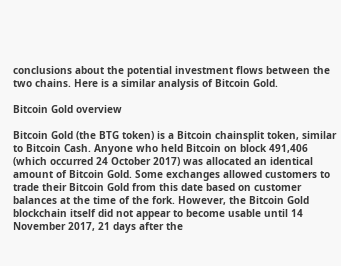conclusions about the potential investment flows between the two chains. Here is a similar analysis of Bitcoin Gold.

Bitcoin Gold overview

Bitcoin Gold (the BTG token) is a Bitcoin chainsplit token, similar to Bitcoin Cash. Anyone who held Bitcoin on block 491,406 (which occurred 24 October 2017) was allocated an identical amount of Bitcoin Gold. Some exchanges allowed customers to trade their Bitcoin Gold from this date based on customer balances at the time of the fork. However, the Bitcoin Gold blockchain itself did not appear to become usable until 14 November 2017, 21 days after the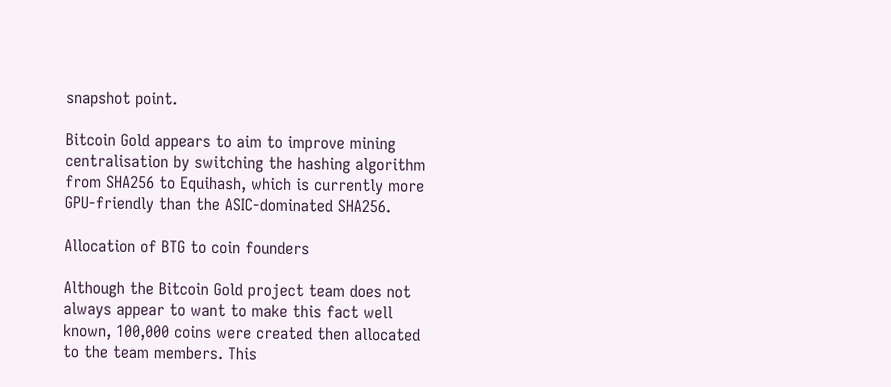snapshot point.

Bitcoin Gold appears to aim to improve mining centralisation by switching the hashing algorithm from SHA256 to Equihash, which is currently more GPU-friendly than the ASIC-dominated SHA256.

Allocation of BTG to coin founders

Although the Bitcoin Gold project team does not always appear to want to make this fact well known, 100,000 coins were created then allocated to the team members. This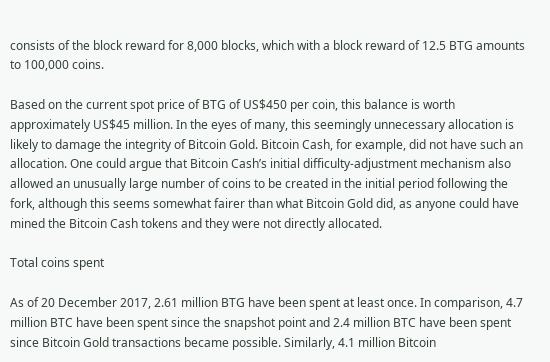consists of the block reward for 8,000 blocks, which with a block reward of 12.5 BTG amounts to 100,000 coins.

Based on the current spot price of BTG of US$450 per coin, this balance is worth approximately US$45 million. In the eyes of many, this seemingly unnecessary allocation is likely to damage the integrity of Bitcoin Gold. Bitcoin Cash, for example, did not have such an allocation. One could argue that Bitcoin Cash’s initial difficulty-adjustment mechanism also allowed an unusually large number of coins to be created in the initial period following the fork, although this seems somewhat fairer than what Bitcoin Gold did, as anyone could have mined the Bitcoin Cash tokens and they were not directly allocated.

Total coins spent

As of 20 December 2017, 2.61 million BTG have been spent at least once. In comparison, 4.7 million BTC have been spent since the snapshot point and 2.4 million BTC have been spent since Bitcoin Gold transactions became possible. Similarly, 4.1 million Bitcoin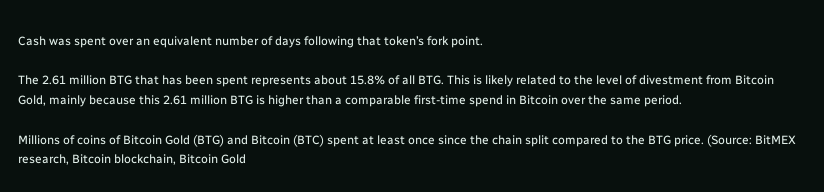Cash was spent over an equivalent number of days following that token’s fork point.

The 2.61 million BTG that has been spent represents about 15.8% of all BTG. This is likely related to the level of divestment from Bitcoin Gold, mainly because this 2.61 million BTG is higher than a comparable first-time spend in Bitcoin over the same period.

Millions of coins of Bitcoin Gold (BTG) and Bitcoin (BTC) spent at least once since the chain split compared to the BTG price. (Source: BitMEX research, Bitcoin blockchain, Bitcoin Gold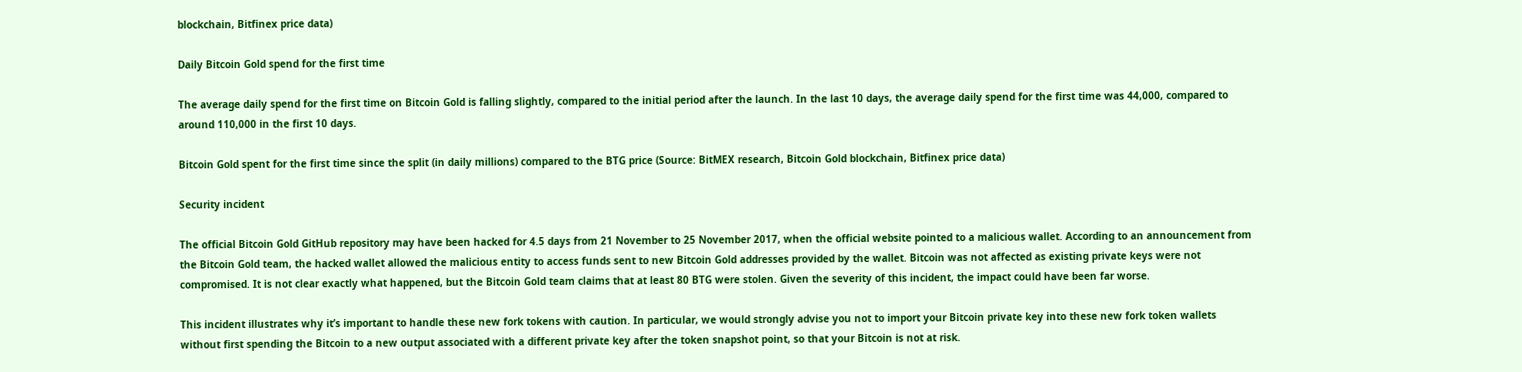blockchain, Bitfinex price data)

Daily Bitcoin Gold spend for the first time

The average daily spend for the first time on Bitcoin Gold is falling slightly, compared to the initial period after the launch. In the last 10 days, the average daily spend for the first time was 44,000, compared to around 110,000 in the first 10 days.

Bitcoin Gold spent for the first time since the split (in daily millions) compared to the BTG price (Source: BitMEX research, Bitcoin Gold blockchain, Bitfinex price data)

Security incident

The official Bitcoin Gold GitHub repository may have been hacked for 4.5 days from 21 November to 25 November 2017, when the official website pointed to a malicious wallet. According to an announcement from the Bitcoin Gold team, the hacked wallet allowed the malicious entity to access funds sent to new Bitcoin Gold addresses provided by the wallet. Bitcoin was not affected as existing private keys were not compromised. It is not clear exactly what happened, but the Bitcoin Gold team claims that at least 80 BTG were stolen. Given the severity of this incident, the impact could have been far worse.

This incident illustrates why it’s important to handle these new fork tokens with caution. In particular, we would strongly advise you not to import your Bitcoin private key into these new fork token wallets without first spending the Bitcoin to a new output associated with a different private key after the token snapshot point, so that your Bitcoin is not at risk.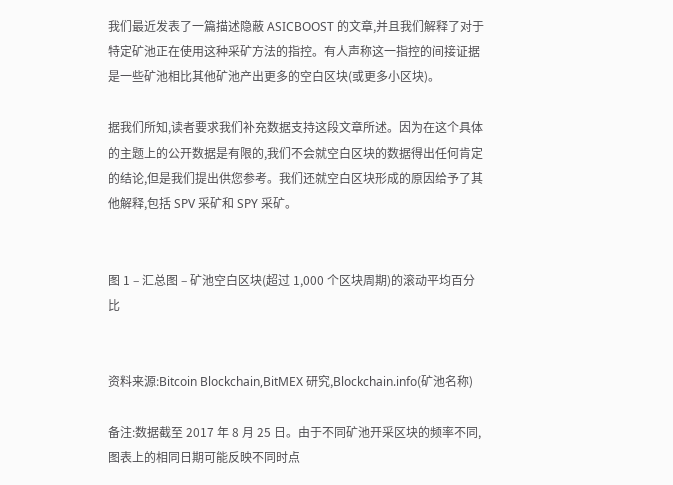我们最近发表了一篇描述隐蔽 ASICBOOST 的文章,并且我们解释了对于特定矿池正在使用这种采矿方法的指控。有人声称这一指控的间接证据是一些矿池相比其他矿池产出更多的空白区块(或更多小区块)。

据我们所知,读者要求我们补充数据支持这段文章所述。因为在这个具体的主题上的公开数据是有限的,我们不会就空白区块的数据得出任何肯定的结论,但是我们提出供您参考。我们还就空白区块形成的原因给予了其他解释,包括 SPV 采矿和 SPY 采矿。


图 1 – 汇总图 – 矿池空白区块(超过 1,000 个区块周期)的滚动平均百分比


资料来源:Bitcoin Blockchain,BitMEX 研究,Blockchain.info(矿池名称)

备注:数据截至 2017 年 8 月 25 日。由于不同矿池开采区块的频率不同,图表上的相同日期可能反映不同时点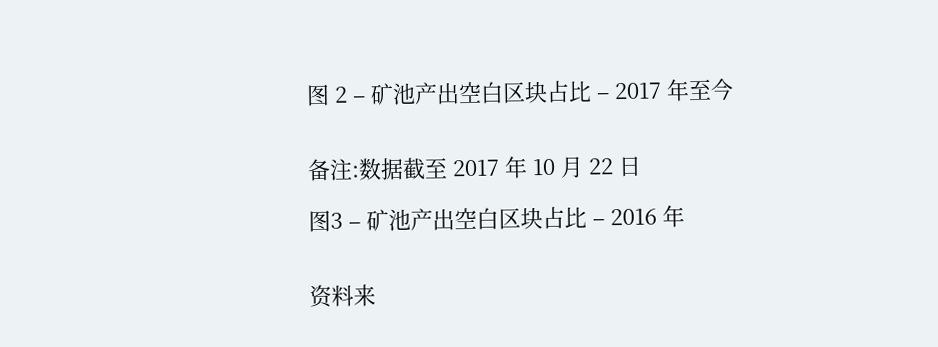图 2 – 矿池产出空白区块占比 – 2017 年至今


备注:数据截至 2017 年 10 月 22 日

图3 – 矿池产出空白区块占比 – 2016 年


资料来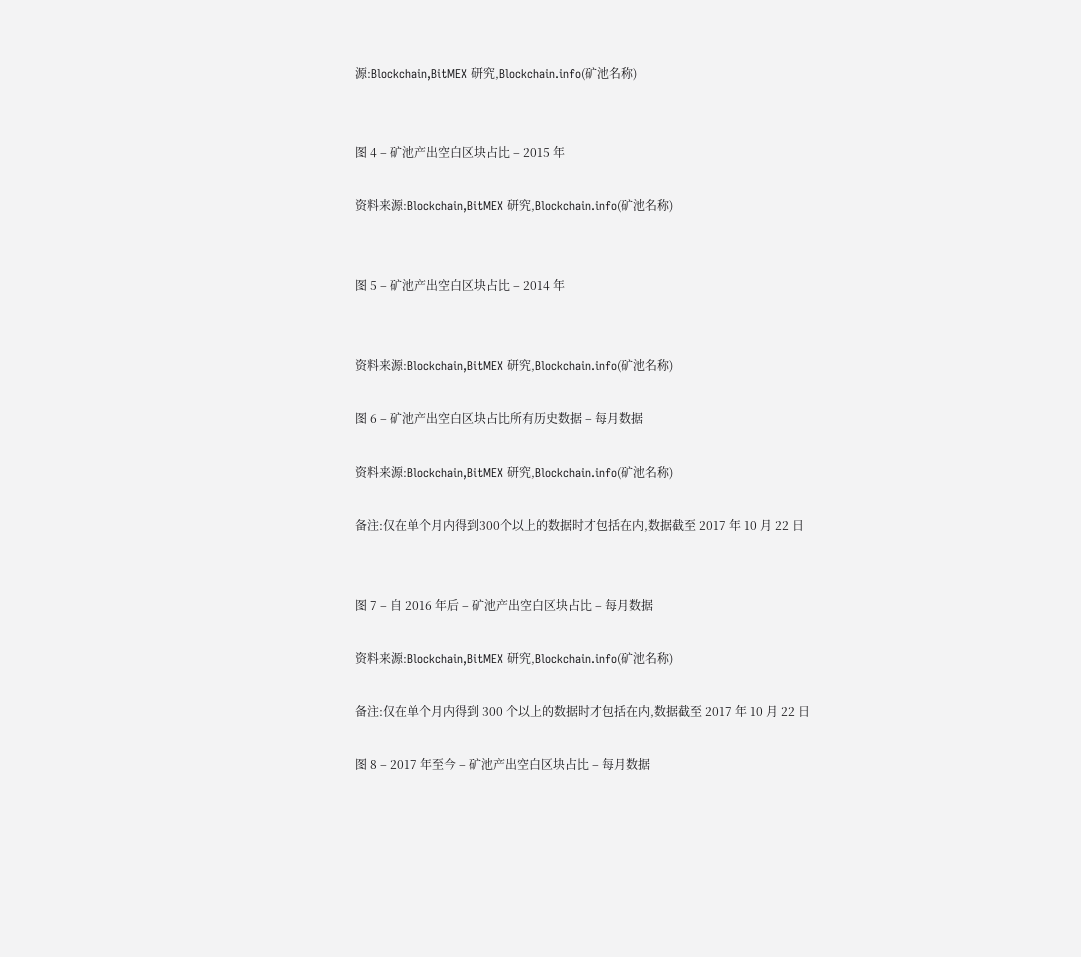源:Blockchain,BitMEX 研究,Blockchain.info(矿池名称)


图 4 – 矿池产出空白区块占比 – 2015 年

资料来源:Blockchain,BitMEX 研究,Blockchain.info(矿池名称)


图 5 – 矿池产出空白区块占比 – 2014 年


资料来源:Blockchain,BitMEX 研究,Blockchain.info(矿池名称)

图 6 – 矿池产出空白区块占比所有历史数据 – 每月数据

资料来源:Blockchain,BitMEX 研究,Blockchain.info(矿池名称)

备注:仅在单个月内得到300个以上的数据时才包括在内,数据截至 2017 年 10 月 22 日


图 7 – 自 2016 年后 – 矿池产出空白区块占比 – 每月数据

资料来源:Blockchain,BitMEX 研究,Blockchain.info(矿池名称)

备注:仅在单个月内得到 300 个以上的数据时才包括在内,数据截至 2017 年 10 月 22 日

图 8 – 2017 年至今 – 矿池产出空白区块占比 – 每月数据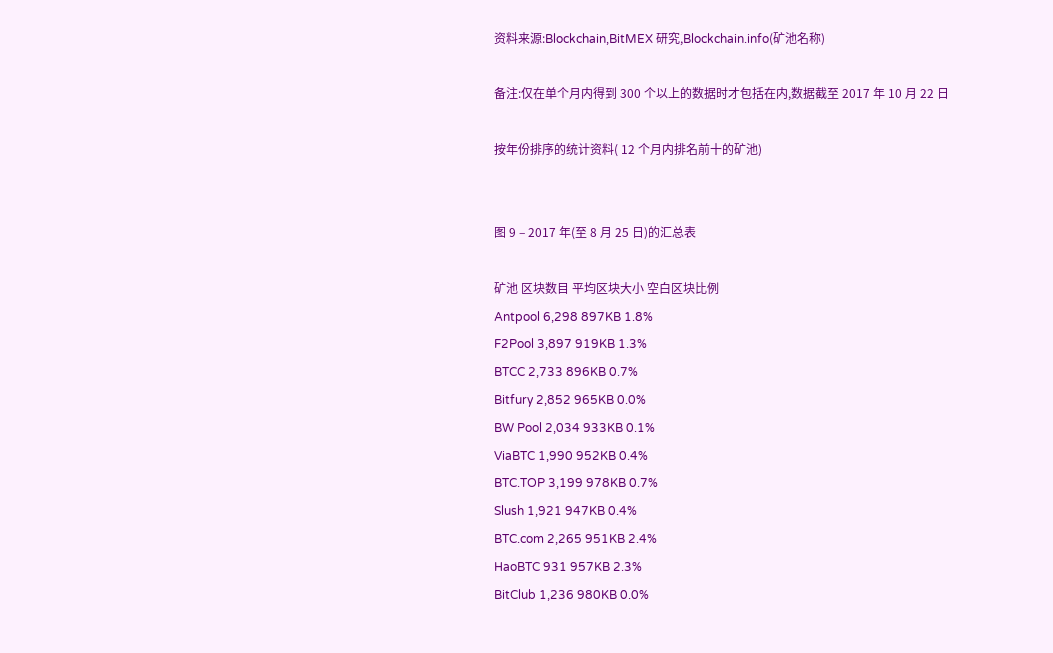资料来源:Blockchain,BitMEX 研究,Blockchain.info(矿池名称)

备注:仅在单个月内得到 300 个以上的数据时才包括在内,数据截至 2017 年 10 月 22 日

按年份排序的统计资料( 12 个月内排名前十的矿池)


图 9 – 2017 年(至 8 月 25 日)的汇总表

矿池 区块数目 平均区块大小 空白区块比例
Antpool 6,298 897KB 1.8%
F2Pool 3,897 919KB 1.3%
BTCC 2,733 896KB 0.7%
Bitfury 2,852 965KB 0.0%
BW Pool 2,034 933KB 0.1%
ViaBTC 1,990 952KB 0.4%
BTC.TOP 3,199 978KB 0.7%
Slush 1,921 947KB 0.4%
BTC.com 2,265 951KB 2.4%
HaoBTC 931 957KB 2.3%
BitClub 1,236 980KB 0.0%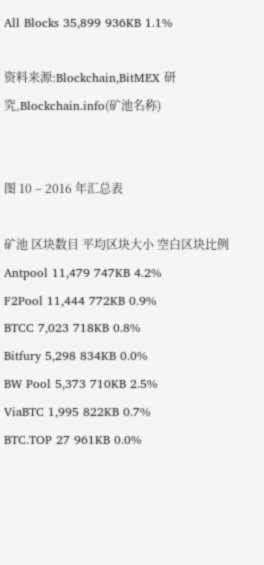All Blocks 35,899 936KB 1.1%

资料来源:Blockchain,BitMEX 研究,Blockchain.info(矿池名称)


图 10 – 2016 年汇总表

矿池 区块数目 平均区块大小 空白区块比例
Antpool 11,479 747KB 4.2%
F2Pool 11,444 772KB 0.9%
BTCC 7,023 718KB 0.8%
Bitfury 5,298 834KB 0.0%
BW Pool 5,373 710KB 2.5%
ViaBTC 1,995 822KB 0.7%
BTC.TOP 27 961KB 0.0%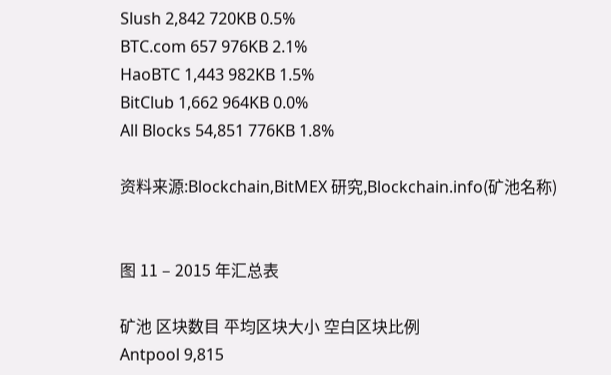Slush 2,842 720KB 0.5%
BTC.com 657 976KB 2.1%
HaoBTC 1,443 982KB 1.5%
BitClub 1,662 964KB 0.0%
All Blocks 54,851 776KB 1.8%

资料来源:Blockchain,BitMEX 研究,Blockchain.info(矿池名称)


图 11 – 2015 年汇总表

矿池 区块数目 平均区块大小 空白区块比例
Antpool 9,815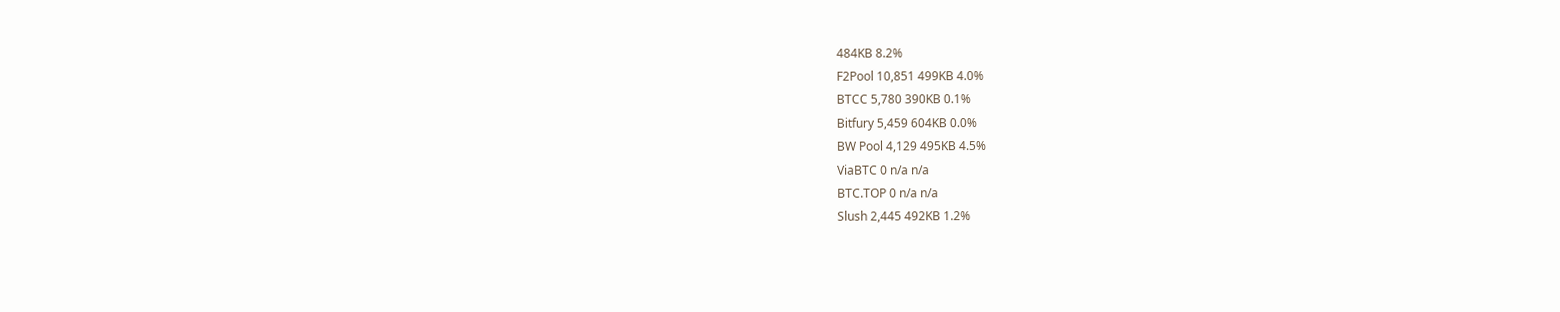484KB 8.2%
F2Pool 10,851 499KB 4.0%
BTCC 5,780 390KB 0.1%
Bitfury 5,459 604KB 0.0%
BW Pool 4,129 495KB 4.5%
ViaBTC 0 n/a n/a
BTC.TOP 0 n/a n/a
Slush 2,445 492KB 1.2%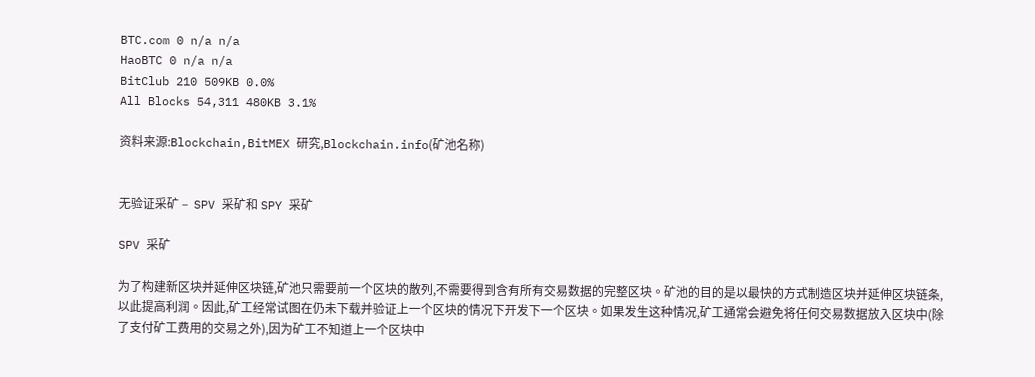BTC.com 0 n/a n/a
HaoBTC 0 n/a n/a
BitClub 210 509KB 0.0%
All Blocks 54,311 480KB 3.1%

资料来源:Blockchain,BitMEX 研究,Blockchain.info(矿池名称)


无验证采矿 –  SPV 采矿和 SPY 采矿

SPV 采矿

为了构建新区块并延伸区块链,矿池只需要前一个区块的散列,不需要得到含有所有交易数据的完整区块。矿池的目的是以最快的方式制造区块并延伸区块链条,以此提高利润。因此,矿工经常试图在仍未下载并验证上一个区块的情况下开发下一个区块。如果发生这种情况,矿工通常会避免将任何交易数据放入区块中(除了支付矿工费用的交易之外),因为矿工不知道上一个区块中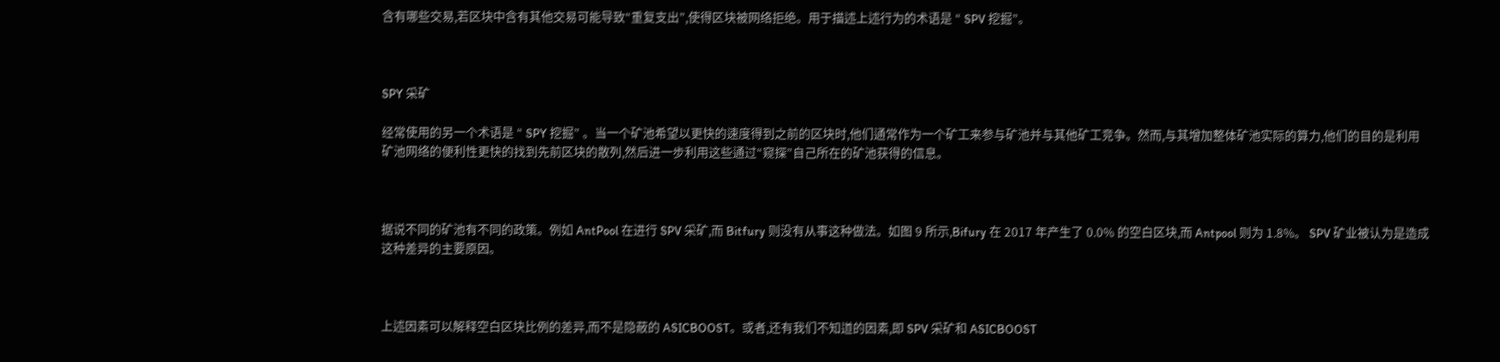含有哪些交易,若区块中含有其他交易可能导致“重复支出”,使得区块被网络拒绝。用于描述上述行为的术语是 “ SPV 挖掘”。



SPY 采矿

经常使用的另一个术语是 “ SPY 挖掘” 。当一个矿池希望以更快的速度得到之前的区块时,他们通常作为一个矿工来参与矿池并与其他矿工竞争。然而,与其增加整体矿池实际的算力,他们的目的是利用矿池网络的便利性更快的找到先前区块的散列,然后进一步利用这些通过“窥探”自己所在的矿池获得的信息。



据说不同的矿池有不同的政策。例如 AntPool 在进行 SPV 采矿,而 Bitfury 则没有从事这种做法。如图 9 所示,Bifury 在 2017 年产生了 0.0% 的空白区块,而 Antpool 则为 1.8%。 SPV 矿业被认为是造成这种差异的主要原因。



上述因素可以解释空白区块比例的差异,而不是隐蔽的 ASICBOOST。或者,还有我们不知道的因素,即 SPV 采矿和 ASICBOOST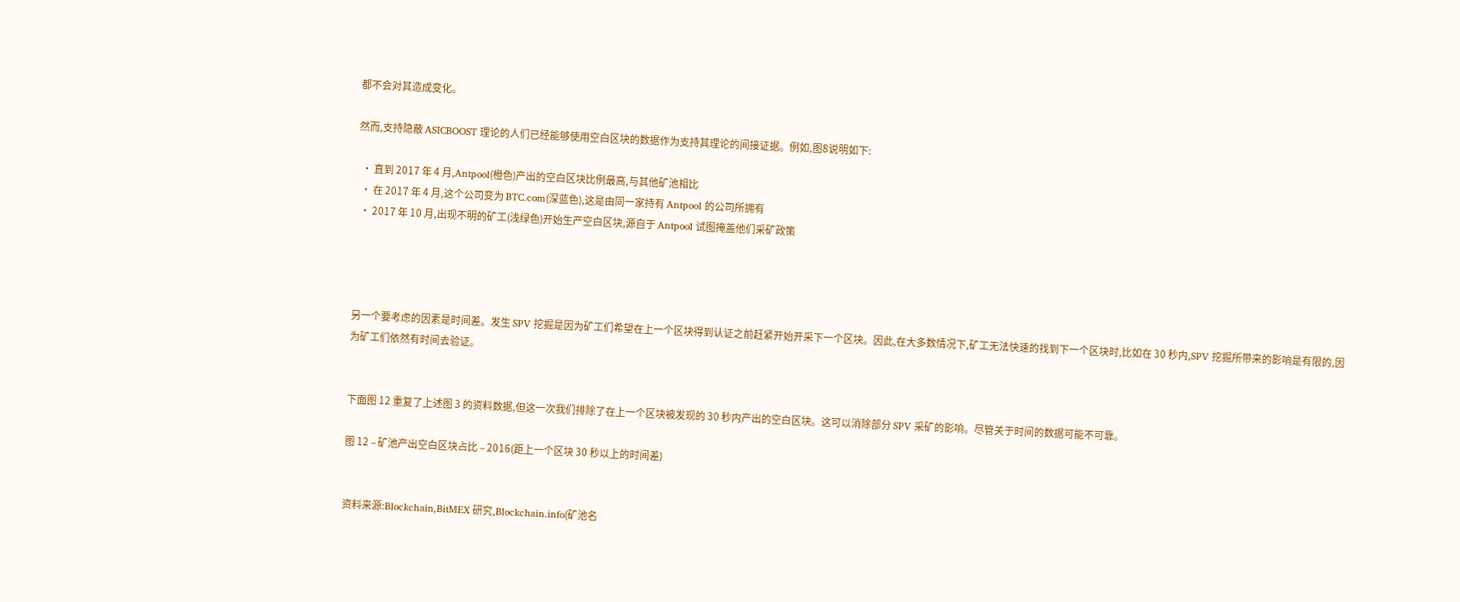都不会对其造成变化。

然而,支持隐蔽 ASICBOOST 理论的人们已经能够使用空白区块的数据作为支持其理论的间接证据。例如,图8说明如下:

  • 直到 2017 年 4 月,Antpool(橙色)产出的空白区块比例最高,与其他矿池相比
  • 在 2017 年 4 月,这个公司变为 BTC.com(深蓝色),这是由同一家持有 Antpool 的公司所拥有
  • 2017 年 10 月,出现不明的矿工(浅绿色)开始生产空白区块,源自于 Antpool 试图掩盖他们采矿政策




另一个要考虑的因素是时间差。发生 SPV 挖掘是因为矿工们希望在上一个区块得到认证之前赶紧开始开采下一个区块。因此,在大多数情况下,矿工无法快速的找到下一个区块时,比如在 30 秒内,SPV 挖掘所带来的影响是有限的,因为矿工们依然有时间去验证。


下面图 12 重复了上述图 3 的资料数据,但这一次我们排除了在上一个区块被发现的 30 秒内产出的空白区块。这可以消除部分 SPV 采矿的影响。尽管关于时间的数据可能不可靠。

图 12 – 矿池产出空白区块占比 – 2016(距上一个区块 30 秒以上的时间差)


资料来源:Blockchain,BitMEX 研究,Blockchain.info(矿池名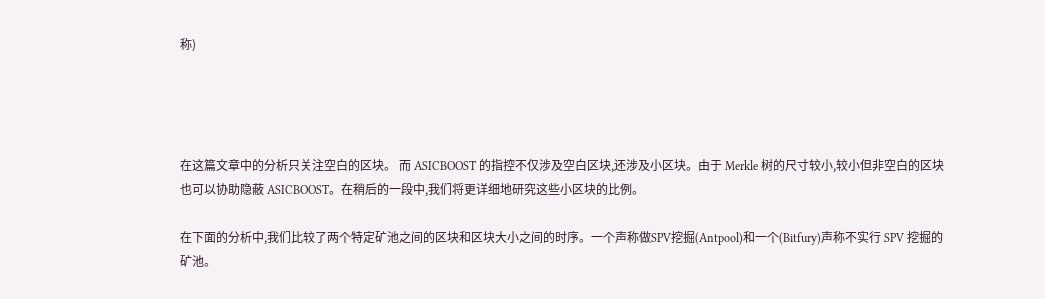称)




在这篇文章中的分析只关注空白的区块。 而 ASICBOOST 的指控不仅涉及空白区块,还涉及小区块。由于 Merkle 树的尺寸较小,较小但非空白的区块也可以协助隐蔽 ASICBOOST。在稍后的一段中,我们将更详细地研究这些小区块的比例。

在下面的分析中,我们比较了两个特定矿池之间的区块和区块大小之间的时序。一个声称做SPV挖掘(Antpool)和一个(Bitfury)声称不实行 SPV 挖掘的矿池。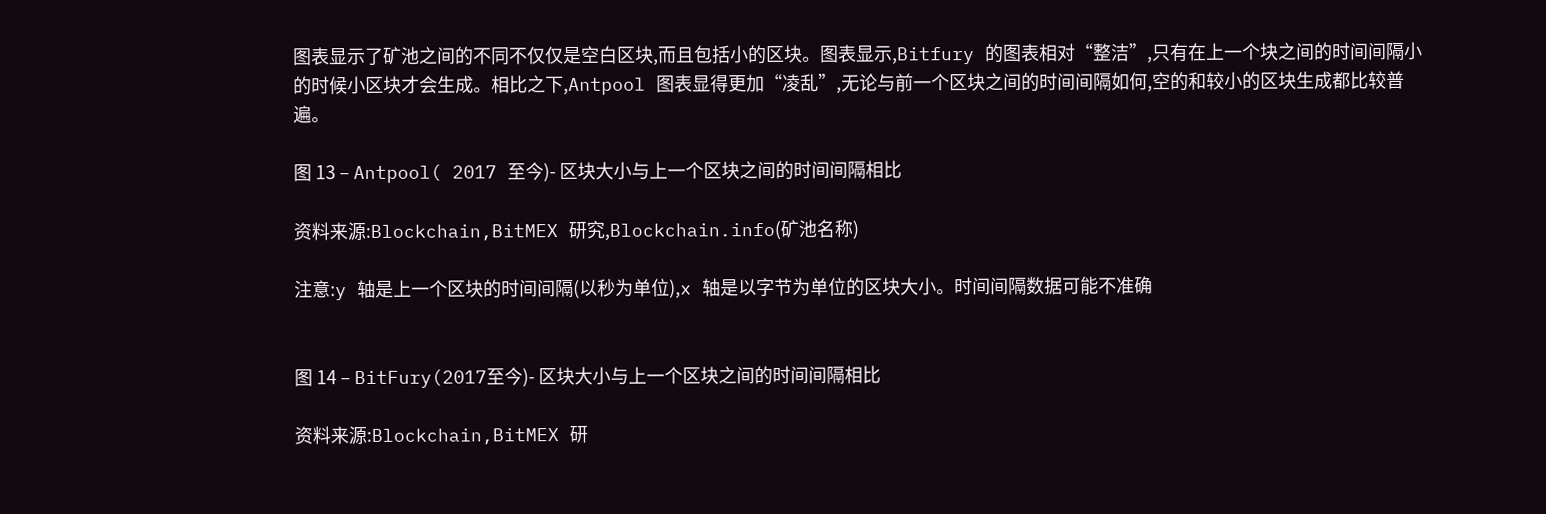图表显示了矿池之间的不同不仅仅是空白区块,而且包括小的区块。图表显示,Bitfury 的图表相对“整洁”,只有在上一个块之间的时间间隔小的时候小区块才会生成。相比之下,Antpool 图表显得更加“凌乱”,无论与前一个区块之间的时间间隔如何,空的和较小的区块生成都比较普遍。

图 13 – Antpool( 2017 至今)- 区块大小与上一个区块之间的时间间隔相比

资料来源:Blockchain,BitMEX 研究,Blockchain.info(矿池名称)

注意:y 轴是上一个区块的时间间隔(以秒为单位),x 轴是以字节为单位的区块大小。时间间隔数据可能不准确


图 14 – BitFury(2017至今)- 区块大小与上一个区块之间的时间间隔相比

资料来源:Blockchain,BitMEX 研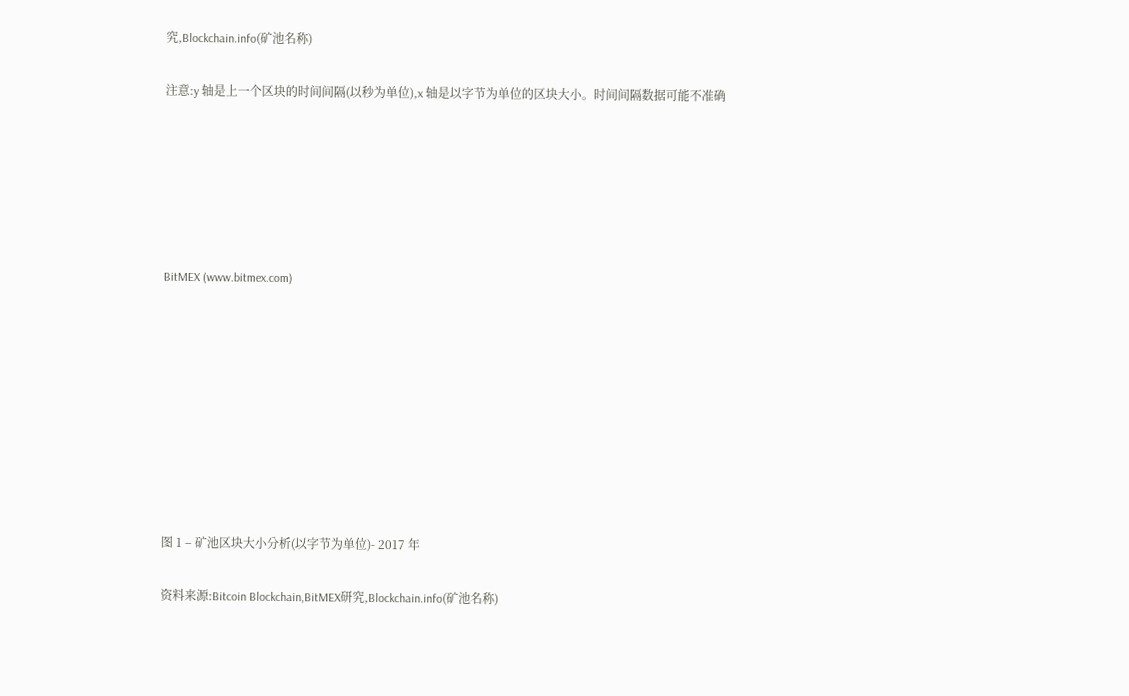究,Blockchain.info(矿池名称)

注意:y 轴是上一个区块的时间间隔(以秒为单位),x 轴是以字节为单位的区块大小。时间间隔数据可能不准确






BitMEX (www.bitmex.com)









图 1 – 矿池区块大小分析(以字节为单位)- 2017 年

资料来源:Bitcoin Blockchain,BitMEX研究,Blockchain.info(矿池名称)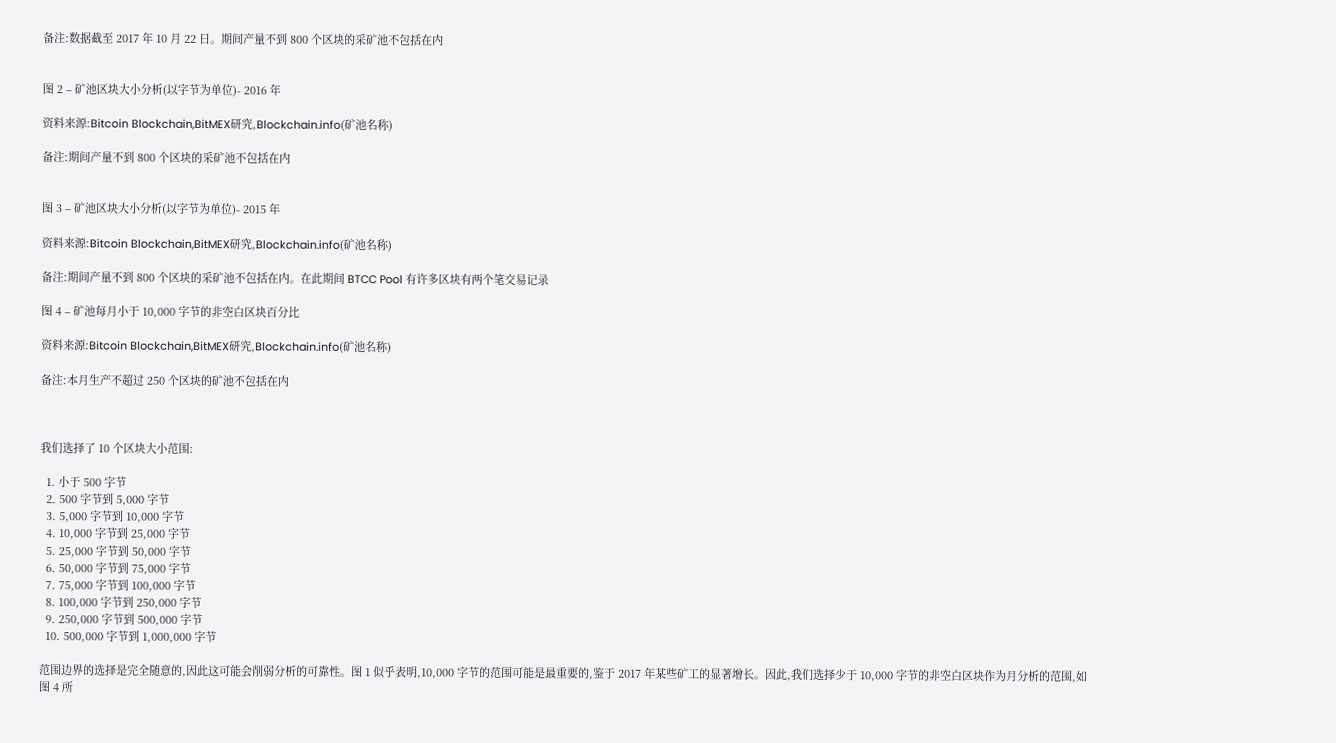备注:数据截至 2017 年 10 月 22 日。期间产量不到 800 个区块的采矿池不包括在内


图 2 – 矿池区块大小分析(以字节为单位)- 2016 年

资料来源:Bitcoin Blockchain,BitMEX研究,Blockchain.info(矿池名称)

备注:期间产量不到 800 个区块的采矿池不包括在内


图 3 – 矿池区块大小分析(以字节为单位)- 2015 年

资料来源:Bitcoin Blockchain,BitMEX研究,Blockchain.info(矿池名称)

备注:期间产量不到 800 个区块的采矿池不包括在内。在此期间 BTCC Pool 有许多区块有两个笔交易记录

图 4 – 矿池每月小于 10,000 字节的非空白区块百分比

资料来源:Bitcoin Blockchain,BitMEX研究,Blockchain.info(矿池名称)

备注:本月生产不超过 250 个区块的矿池不包括在内



我们选择了 10 个区块大小范围:

  1. 小于 500 字节
  2. 500 字节到 5,000 字节
  3. 5,000 字节到 10,000 字节
  4. 10,000 字节到 25,000 字节
  5. 25,000 字节到 50,000 字节
  6. 50,000 字节到 75,000 字节
  7. 75,000 字节到 100,000 字节
  8. 100,000 字节到 250,000 字节
  9. 250,000 字节到 500,000 字节
  10. 500,000 字节到 1,000,000 字节

范围边界的选择是完全随意的,因此这可能会削弱分析的可靠性。图 1 似乎表明,10,000 字节的范围可能是最重要的,鉴于 2017 年某些矿工的显著增长。因此,我们选择少于 10,000 字节的非空白区块作为月分析的范围,如图 4 所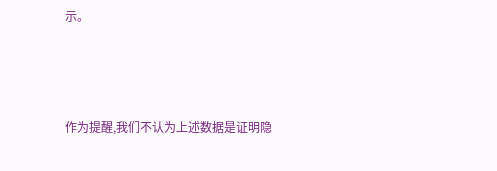示。



作为提醒,我们不认为上述数据是证明隐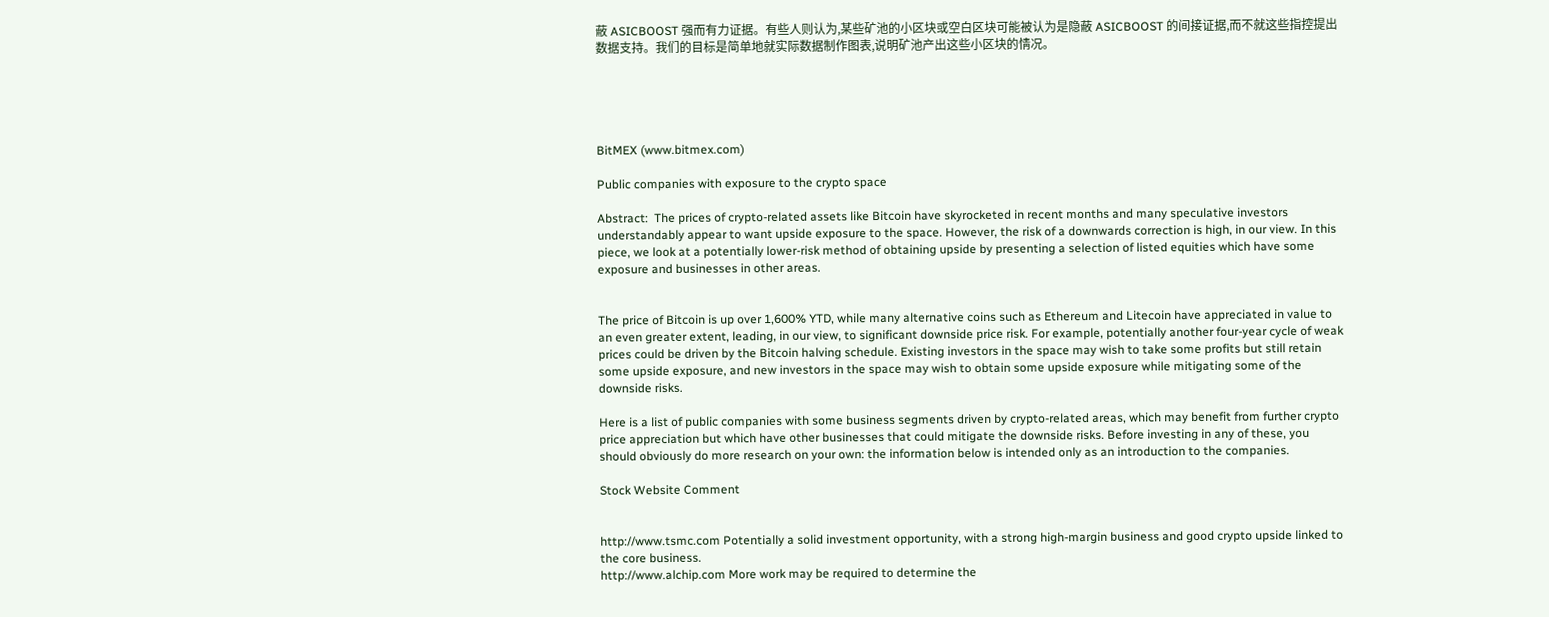蔽 ASICBOOST 强而有力证据。有些人则认为,某些矿池的小区块或空白区块可能被认为是隐蔽 ASICBOOST 的间接证据,而不就这些指控提出数据支持。我们的目标是简单地就实际数据制作图表,说明矿池产出这些小区块的情况。





BitMEX (www.bitmex.com)

Public companies with exposure to the crypto space

Abstract:  The prices of crypto-related assets like Bitcoin have skyrocketed in recent months and many speculative investors understandably appear to want upside exposure to the space. However, the risk of a downwards correction is high, in our view. In this piece, we look at a potentially lower-risk method of obtaining upside by presenting a selection of listed equities which have some exposure and businesses in other areas.


The price of Bitcoin is up over 1,600% YTD, while many alternative coins such as Ethereum and Litecoin have appreciated in value to an even greater extent, leading, in our view, to significant downside price risk. For example, potentially another four-year cycle of weak prices could be driven by the Bitcoin halving schedule. Existing investors in the space may wish to take some profits but still retain some upside exposure, and new investors in the space may wish to obtain some upside exposure while mitigating some of the downside risks.

Here is a list of public companies with some business segments driven by crypto-related areas, which may benefit from further crypto price appreciation but which have other businesses that could mitigate the downside risks. Before investing in any of these, you should obviously do more research on your own: the information below is intended only as an introduction to the companies.

Stock Website Comment


http://www.tsmc.com Potentially a solid investment opportunity, with a strong high-margin business and good crypto upside linked to the core business.
http://www.alchip.com More work may be required to determine the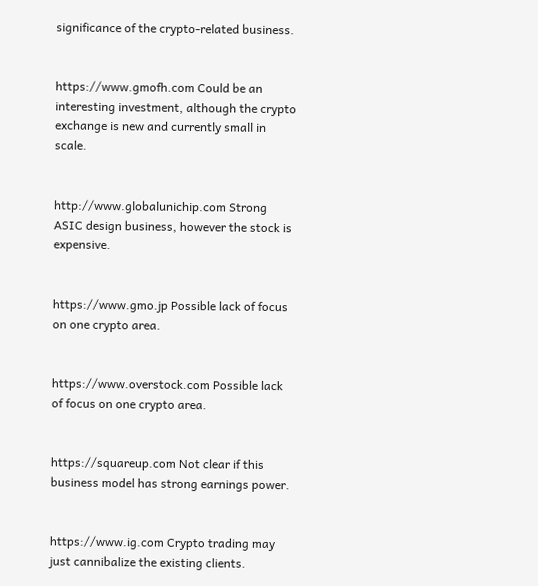significance of the crypto-related business.


https://www.gmofh.com Could be an interesting investment, although the crypto exchange is new and currently small in scale.


http://www.globalunichip.com Strong ASIC design business, however the stock is expensive.


https://www.gmo.jp Possible lack of focus on one crypto area.


https://www.overstock.com Possible lack of focus on one crypto area.


https://squareup.com Not clear if this business model has strong earnings power.


https://www.ig.com Crypto trading may just cannibalize the existing clients.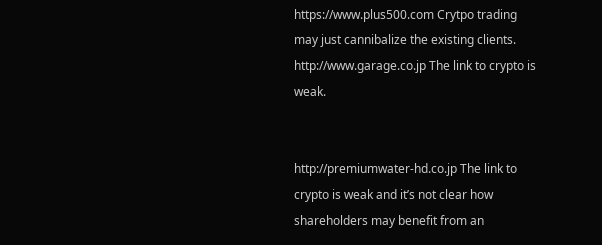https://www.plus500.com Crytpo trading may just cannibalize the existing clients.
http://www.garage.co.jp The link to crypto is weak.


http://premiumwater-hd.co.jp The link to crypto is weak and it’s not clear how shareholders may benefit from an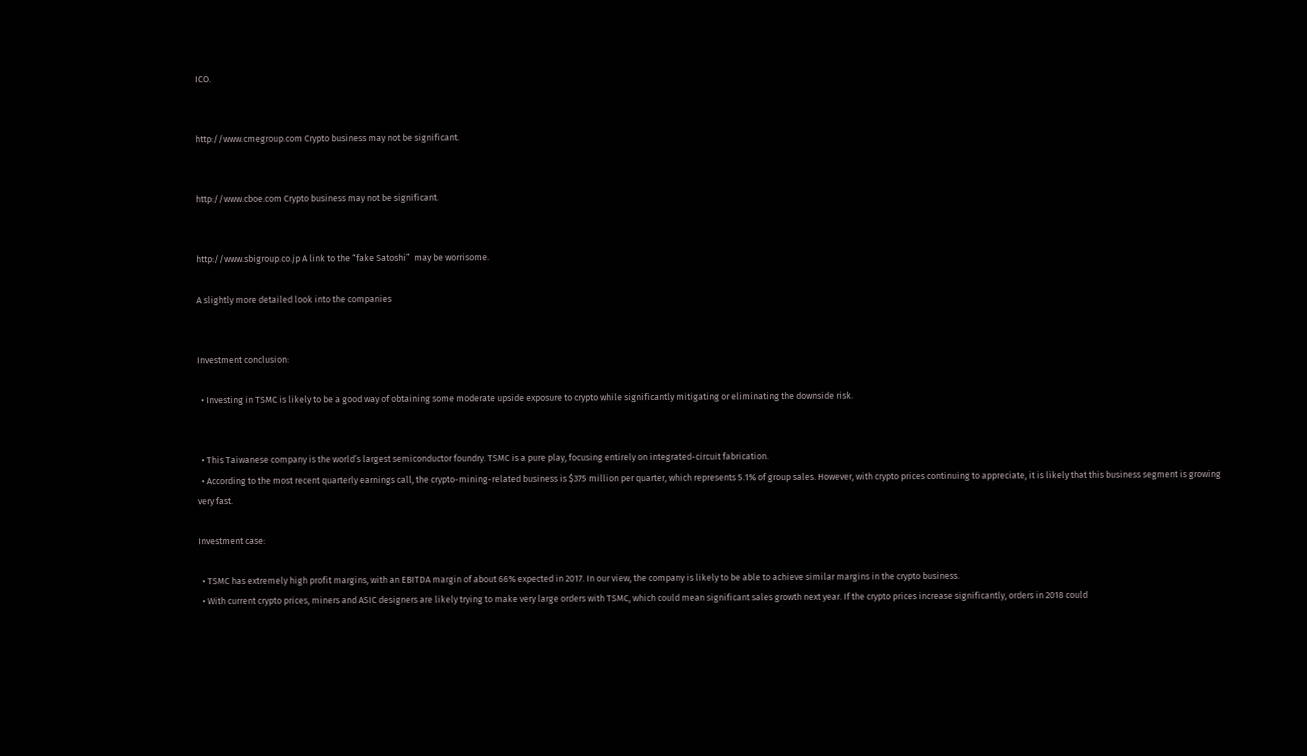ICO.


http://www.cmegroup.com Crypto business may not be significant.


http://www.cboe.com Crypto business may not be significant.


http://www.sbigroup.co.jp A link to the “fake Satoshi”  may be worrisome.

A slightly more detailed look into the companies


Investment conclusion:

  • Investing in TSMC is likely to be a good way of obtaining some moderate upside exposure to crypto while significantly mitigating or eliminating the downside risk.


  • This Taiwanese company is the world’s largest semiconductor foundry. TSMC is a pure play, focusing entirely on integrated-circuit fabrication.
  • According to the most recent quarterly earnings call, the crypto-mining-related business is $375 million per quarter, which represents 5.1% of group sales. However, with crypto prices continuing to appreciate, it is likely that this business segment is growing very fast.

Investment case:

  • TSMC has extremely high profit margins, with an EBITDA margin of about 66% expected in 2017. In our view, the company is likely to be able to achieve similar margins in the crypto business.
  • With current crypto prices, miners and ASIC designers are likely trying to make very large orders with TSMC, which could mean significant sales growth next year. If the crypto prices increase significantly, orders in 2018 could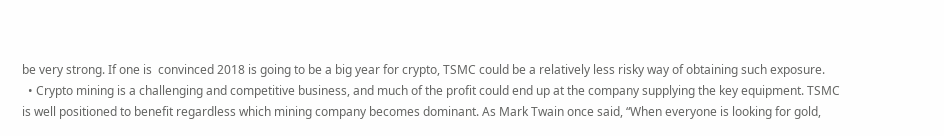be very strong. If one is  convinced 2018 is going to be a big year for crypto, TSMC could be a relatively less risky way of obtaining such exposure.
  • Crypto mining is a challenging and competitive business, and much of the profit could end up at the company supplying the key equipment. TSMC is well positioned to benefit regardless which mining company becomes dominant. As Mark Twain once said, “When everyone is looking for gold,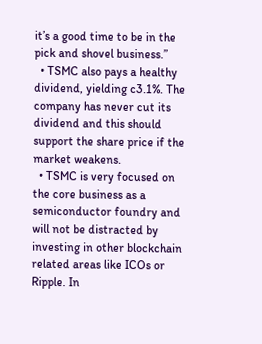it’s a good time to be in the pick and shovel business.”
  • TSMC also pays a healthy dividend, yielding c3.1%. The company has never cut its dividend and this should support the share price if the market weakens.
  • TSMC is very focused on the core business as a semiconductor foundry and will not be distracted by investing in other blockchain related areas like ICOs or Ripple. In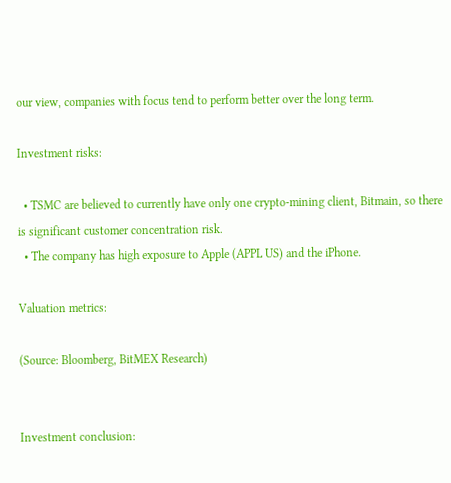our view, companies with focus tend to perform better over the long term.

Investment risks:

  • TSMC are believed to currently have only one crypto-mining client, Bitmain, so there is significant customer concentration risk.
  • The company has high exposure to Apple (APPL US) and the iPhone.

Valuation metrics:

(Source: Bloomberg, BitMEX Research)


Investment conclusion: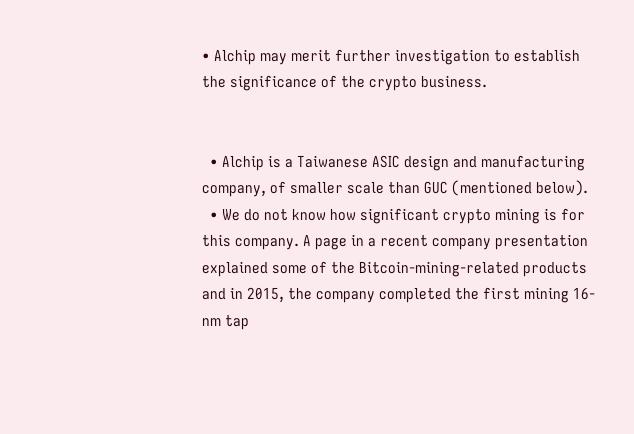• Alchip may merit further investigation to establish the significance of the crypto business.


  • Alchip is a Taiwanese ASIC design and manufacturing company, of smaller scale than GUC (mentioned below).
  • We do not know how significant crypto mining is for this company. A page in a recent company presentation explained some of the Bitcoin-mining-related products and in 2015, the company completed the first mining 16-nm tap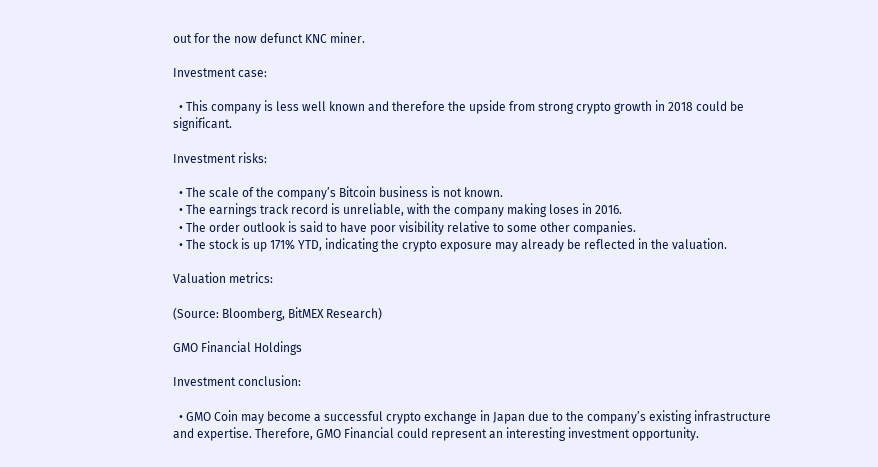out for the now defunct KNC miner.

Investment case:

  • This company is less well known and therefore the upside from strong crypto growth in 2018 could be significant.

Investment risks:

  • The scale of the company’s Bitcoin business is not known.
  • The earnings track record is unreliable, with the company making loses in 2016.
  • The order outlook is said to have poor visibility relative to some other companies.
  • The stock is up 171% YTD, indicating the crypto exposure may already be reflected in the valuation.

Valuation metrics:

(Source: Bloomberg, BitMEX Research)

GMO Financial Holdings

Investment conclusion:

  • GMO Coin may become a successful crypto exchange in Japan due to the company’s existing infrastructure and expertise. Therefore, GMO Financial could represent an interesting investment opportunity.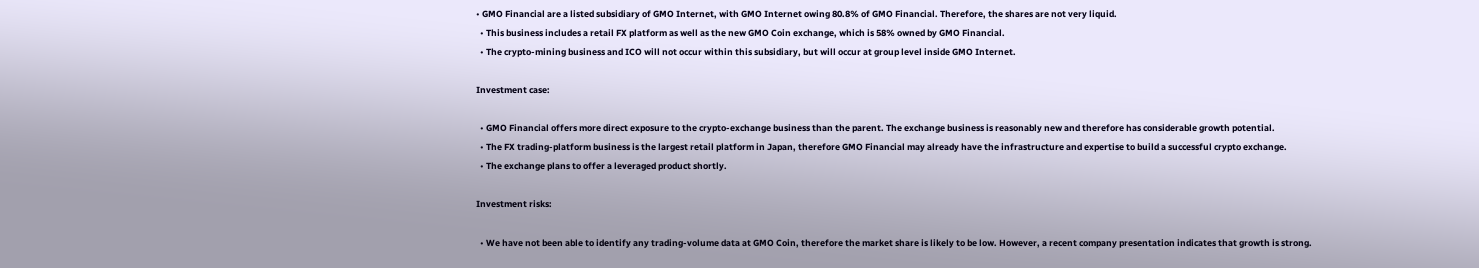• GMO Financial are a listed subsidiary of GMO Internet, with GMO Internet owing 80.8% of GMO Financial. Therefore, the shares are not very liquid.
  • This business includes a retail FX platform as well as the new GMO Coin exchange, which is 58% owned by GMO Financial.
  • The crypto-mining business and ICO will not occur within this subsidiary, but will occur at group level inside GMO Internet.

Investment case:

  • GMO Financial offers more direct exposure to the crypto-exchange business than the parent. The exchange business is reasonably new and therefore has considerable growth potential.
  • The FX trading-platform business is the largest retail platform in Japan, therefore GMO Financial may already have the infrastructure and expertise to build a successful crypto exchange.
  • The exchange plans to offer a leveraged product shortly.

Investment risks:

  • We have not been able to identify any trading-volume data at GMO Coin, therefore the market share is likely to be low. However, a recent company presentation indicates that growth is strong.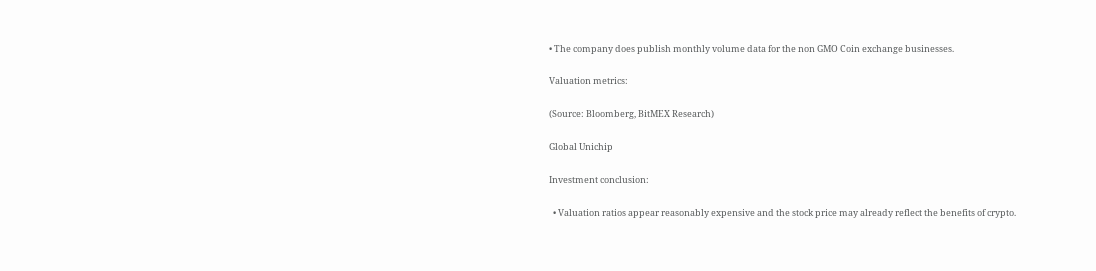• The company does publish monthly volume data for the non GMO Coin exchange businesses.

Valuation metrics:

(Source: Bloomberg, BitMEX Research)

Global Unichip

Investment conclusion:

  • Valuation ratios appear reasonably expensive and the stock price may already reflect the benefits of crypto.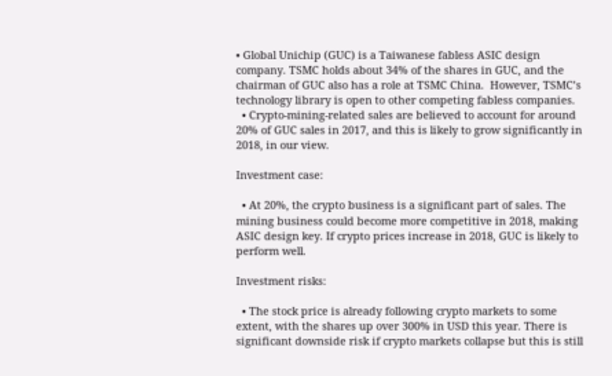• Global Unichip (GUC) is a Taiwanese fabless ASIC design company. TSMC holds about 34% of the shares in GUC, and the chairman of GUC also has a role at TSMC China.  However, TSMC’s technology library is open to other competing fabless companies.
  • Crypto-mining-related sales are believed to account for around 20% of GUC sales in 2017, and this is likely to grow significantly in 2018, in our view.

Investment case:

  • At 20%, the crypto business is a significant part of sales. The mining business could become more competitive in 2018, making ASIC design key. If crypto prices increase in 2018, GUC is likely to perform well.

Investment risks:

  • The stock price is already following crypto markets to some extent, with the shares up over 300% in USD this year. There is significant downside risk if crypto markets collapse but this is still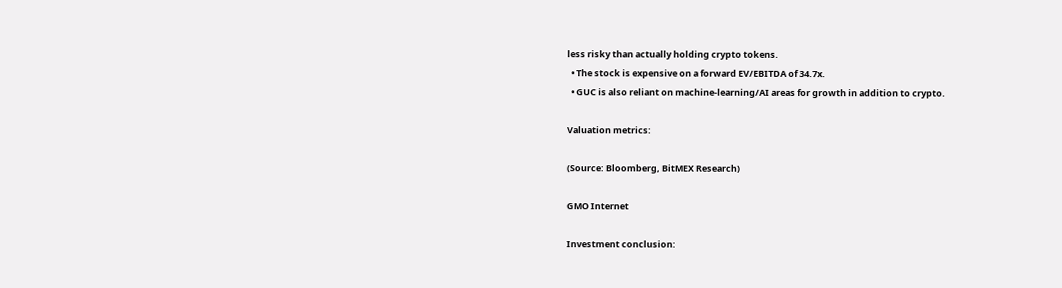less risky than actually holding crypto tokens.
  • The stock is expensive on a forward EV/EBITDA of 34.7x.
  • GUC is also reliant on machine-learning/AI areas for growth in addition to crypto.

Valuation metrics:

(Source: Bloomberg, BitMEX Research)

GMO Internet

Investment conclusion: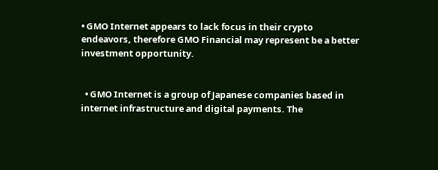• GMO Internet appears to lack focus in their crypto endeavors, therefore GMO Financial may represent be a better investment opportunity.


  • GMO Internet is a group of Japanese companies based in internet infrastructure and digital payments. The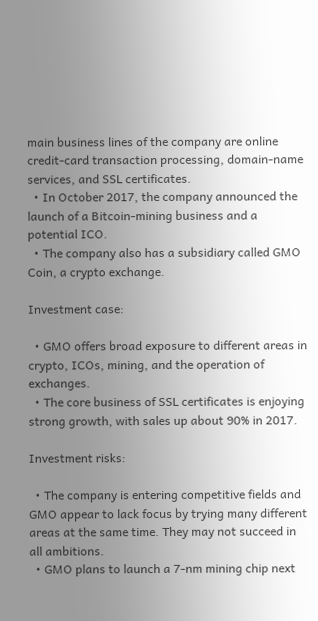main business lines of the company are online credit-card transaction processing, domain-name services, and SSL certificates.
  • In October 2017, the company announced the launch of a Bitcoin-mining business and a potential ICO.
  • The company also has a subsidiary called GMO Coin, a crypto exchange.

Investment case:

  • GMO offers broad exposure to different areas in crypto, ICOs, mining, and the operation of exchanges.
  • The core business of SSL certificates is enjoying strong growth, with sales up about 90% in 2017.

Investment risks:

  • The company is entering competitive fields and GMO appear to lack focus by trying many different areas at the same time. They may not succeed in all ambitions.
  • GMO plans to launch a 7-nm mining chip next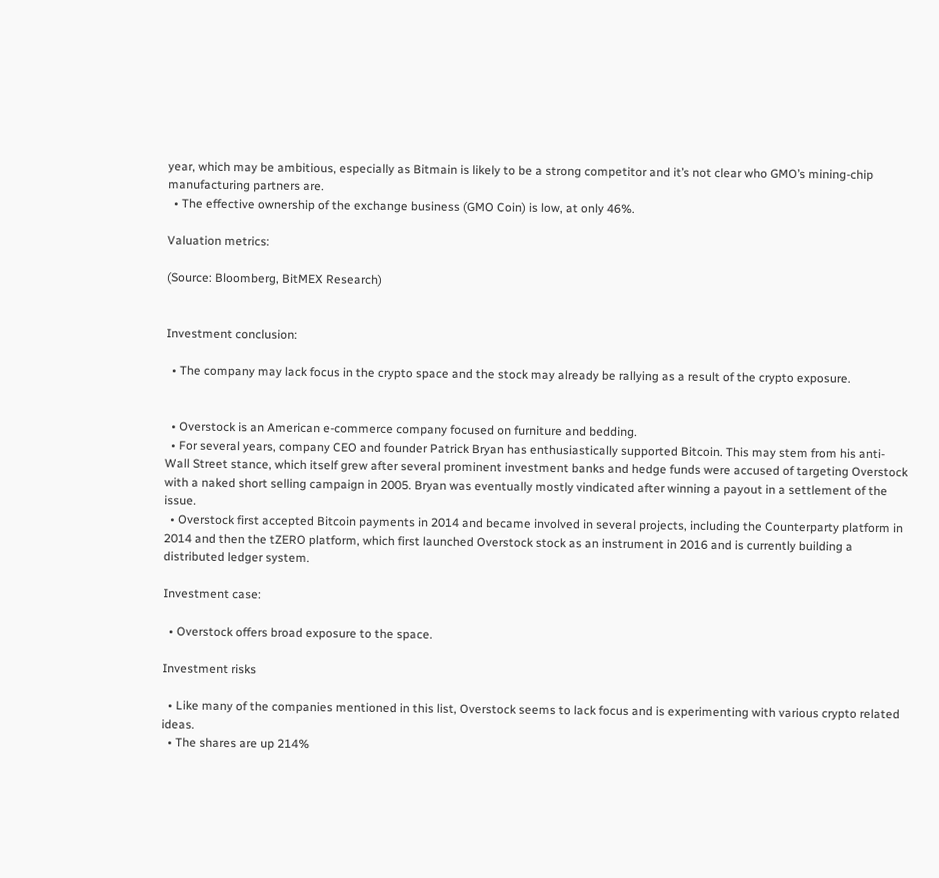year, which may be ambitious, especially as Bitmain is likely to be a strong competitor and it’s not clear who GMO’s mining-chip manufacturing partners are.
  • The effective ownership of the exchange business (GMO Coin) is low, at only 46%.

Valuation metrics:

(Source: Bloomberg, BitMEX Research)


Investment conclusion:

  • The company may lack focus in the crypto space and the stock may already be rallying as a result of the crypto exposure.


  • Overstock is an American e-commerce company focused on furniture and bedding.
  • For several years, company CEO and founder Patrick Bryan has enthusiastically supported Bitcoin. This may stem from his anti-Wall Street stance, which itself grew after several prominent investment banks and hedge funds were accused of targeting Overstock with a naked short selling campaign in 2005. Bryan was eventually mostly vindicated after winning a payout in a settlement of the issue.
  • Overstock first accepted Bitcoin payments in 2014 and became involved in several projects, including the Counterparty platform in 2014 and then the tZERO platform, which first launched Overstock stock as an instrument in 2016 and is currently building a distributed ledger system.

Investment case:

  • Overstock offers broad exposure to the space.

Investment risks

  • Like many of the companies mentioned in this list, Overstock seems to lack focus and is experimenting with various crypto related ideas.
  • The shares are up 214%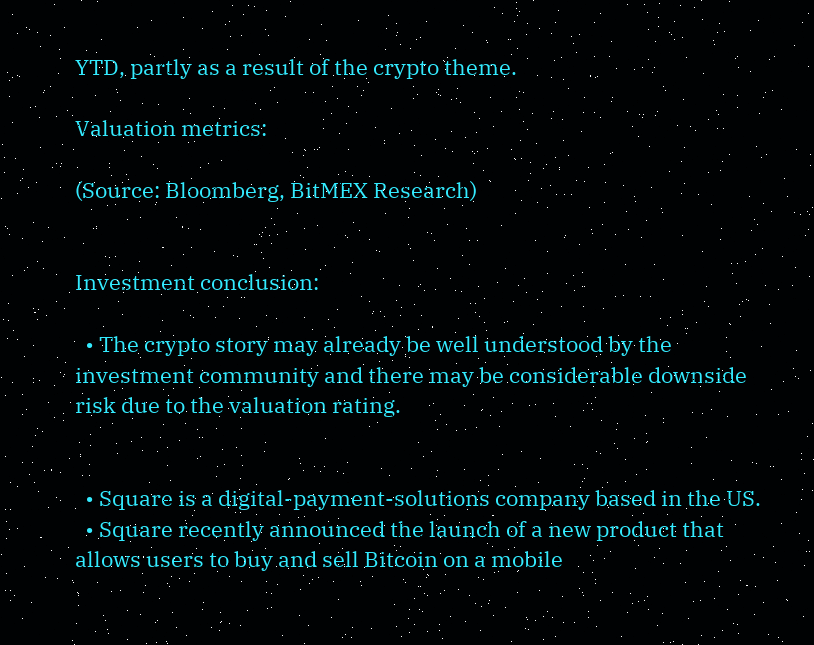YTD, partly as a result of the crypto theme.

Valuation metrics:

(Source: Bloomberg, BitMEX Research)


Investment conclusion:

  • The crypto story may already be well understood by the investment community and there may be considerable downside risk due to the valuation rating.


  • Square is a digital-payment-solutions company based in the US.
  • Square recently announced the launch of a new product that allows users to buy and sell Bitcoin on a mobile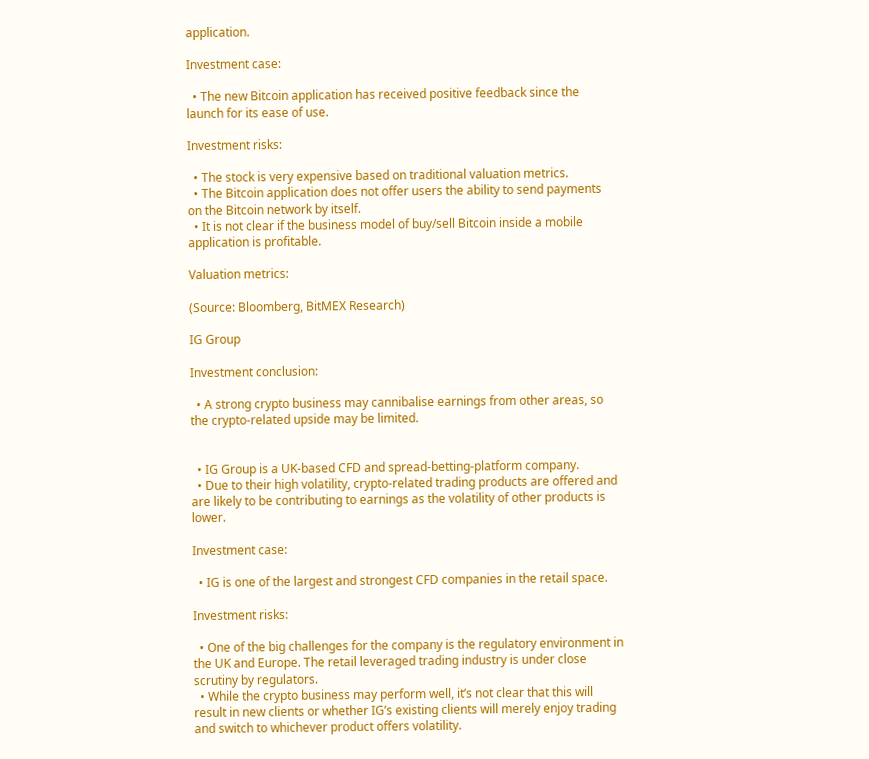application.

Investment case:

  • The new Bitcoin application has received positive feedback since the launch for its ease of use.

Investment risks:

  • The stock is very expensive based on traditional valuation metrics.
  • The Bitcoin application does not offer users the ability to send payments on the Bitcoin network by itself.
  • It is not clear if the business model of buy/sell Bitcoin inside a mobile application is profitable.

Valuation metrics:

(Source: Bloomberg, BitMEX Research)

IG Group

Investment conclusion:

  • A strong crypto business may cannibalise earnings from other areas, so the crypto-related upside may be limited.


  • IG Group is a UK-based CFD and spread-betting-platform company.
  • Due to their high volatility, crypto-related trading products are offered and are likely to be contributing to earnings as the volatility of other products is lower.

Investment case:

  • IG is one of the largest and strongest CFD companies in the retail space.

Investment risks:

  • One of the big challenges for the company is the regulatory environment in the UK and Europe. The retail leveraged trading industry is under close scrutiny by regulators.
  • While the crypto business may perform well, it’s not clear that this will result in new clients or whether IG’s existing clients will merely enjoy trading and switch to whichever product offers volatility.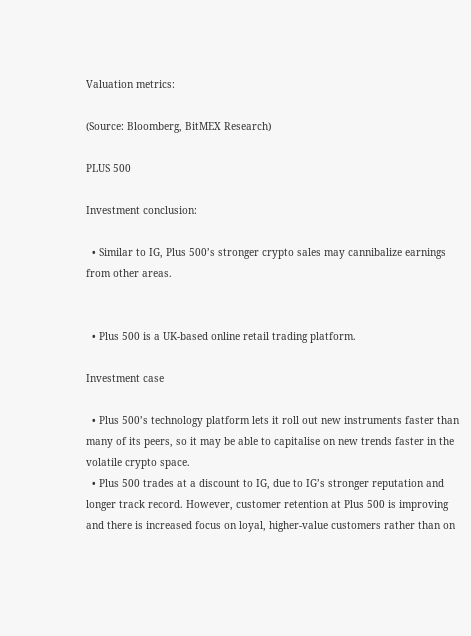Valuation metrics:

(Source: Bloomberg, BitMEX Research)

PLUS 500

Investment conclusion:

  • Similar to IG, Plus 500’s stronger crypto sales may cannibalize earnings from other areas.


  • Plus 500 is a UK-based online retail trading platform.

Investment case

  • Plus 500’s technology platform lets it roll out new instruments faster than many of its peers, so it may be able to capitalise on new trends faster in the volatile crypto space.
  • Plus 500 trades at a discount to IG, due to IG’s stronger reputation and longer track record. However, customer retention at Plus 500 is improving and there is increased focus on loyal, higher-value customers rather than on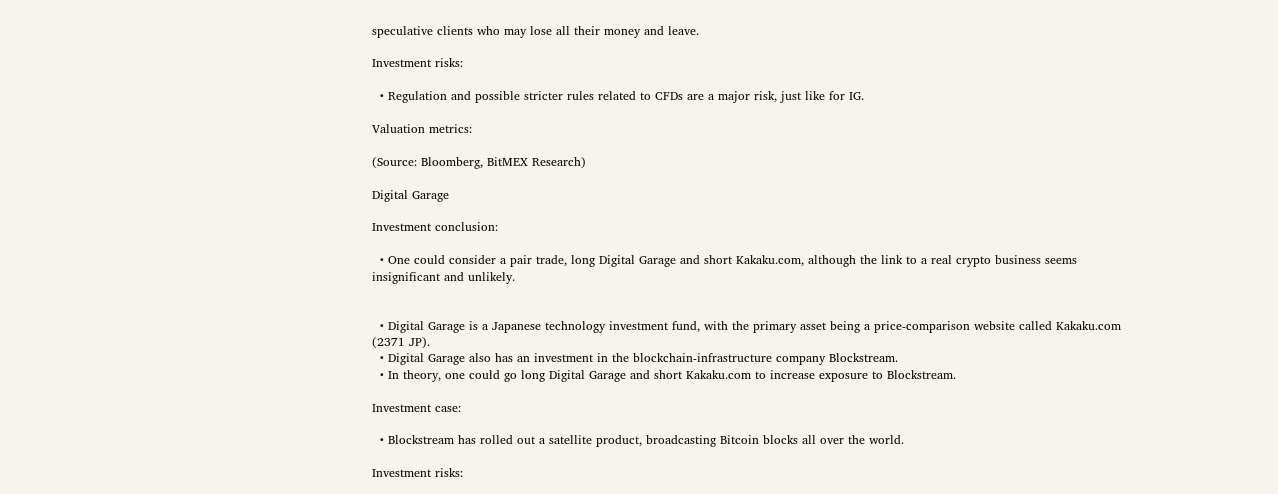speculative clients who may lose all their money and leave.

Investment risks:

  • Regulation and possible stricter rules related to CFDs are a major risk, just like for IG.

Valuation metrics:

(Source: Bloomberg, BitMEX Research)

Digital Garage

Investment conclusion:

  • One could consider a pair trade, long Digital Garage and short Kakaku.com, although the link to a real crypto business seems insignificant and unlikely.


  • Digital Garage is a Japanese technology investment fund, with the primary asset being a price-comparison website called Kakaku.com (2371 JP).
  • Digital Garage also has an investment in the blockchain-infrastructure company Blockstream.
  • In theory, one could go long Digital Garage and short Kakaku.com to increase exposure to Blockstream.

Investment case:

  • Blockstream has rolled out a satellite product, broadcasting Bitcoin blocks all over the world.

Investment risks: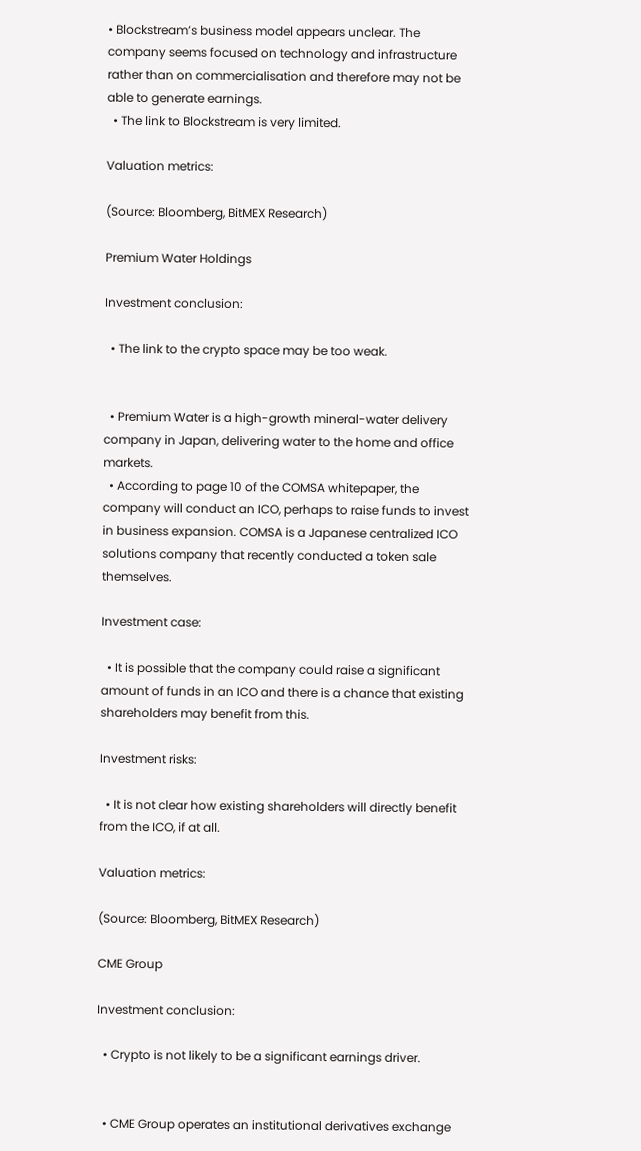• Blockstream’s business model appears unclear. The company seems focused on technology and infrastructure rather than on commercialisation and therefore may not be able to generate earnings.
  • The link to Blockstream is very limited.

Valuation metrics:

(Source: Bloomberg, BitMEX Research)

Premium Water Holdings

Investment conclusion:

  • The link to the crypto space may be too weak.


  • Premium Water is a high-growth mineral-water delivery company in Japan, delivering water to the home and office markets.
  • According to page 10 of the COMSA whitepaper, the company will conduct an ICO, perhaps to raise funds to invest in business expansion. COMSA is a Japanese centralized ICO solutions company that recently conducted a token sale themselves.

Investment case:

  • It is possible that the company could raise a significant amount of funds in an ICO and there is a chance that existing shareholders may benefit from this.

Investment risks:

  • It is not clear how existing shareholders will directly benefit from the ICO, if at all.

Valuation metrics:

(Source: Bloomberg, BitMEX Research)

CME Group

Investment conclusion:

  • Crypto is not likely to be a significant earnings driver.


  • CME Group operates an institutional derivatives exchange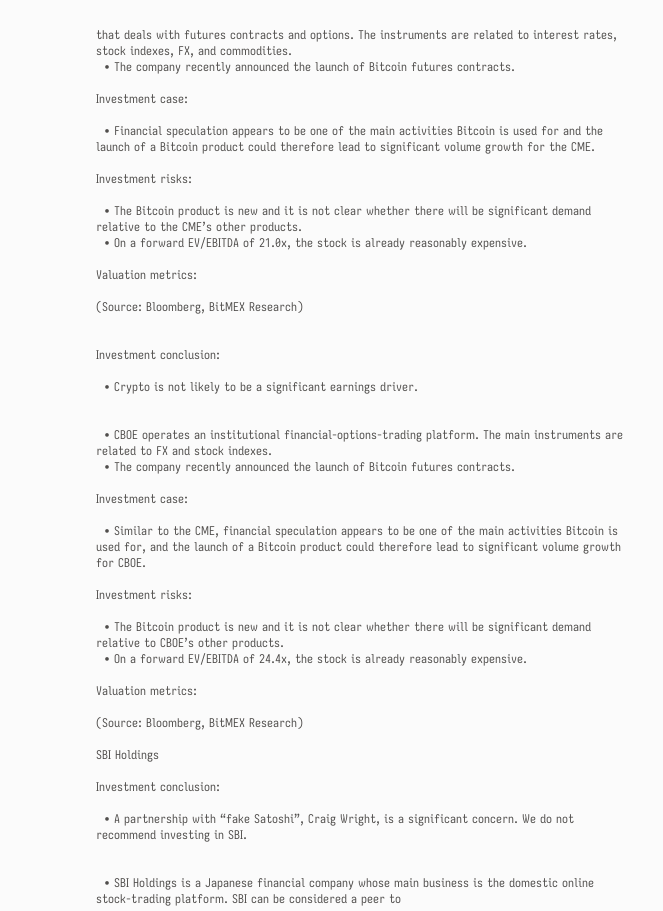that deals with futures contracts and options. The instruments are related to interest rates, stock indexes, FX, and commodities.
  • The company recently announced the launch of Bitcoin futures contracts.

Investment case:

  • Financial speculation appears to be one of the main activities Bitcoin is used for and the launch of a Bitcoin product could therefore lead to significant volume growth for the CME.

Investment risks:

  • The Bitcoin product is new and it is not clear whether there will be significant demand relative to the CME’s other products.
  • On a forward EV/EBITDA of 21.0x, the stock is already reasonably expensive.

Valuation metrics:

(Source: Bloomberg, BitMEX Research)


Investment conclusion:

  • Crypto is not likely to be a significant earnings driver.


  • CBOE operates an institutional financial-options-trading platform. The main instruments are related to FX and stock indexes.
  • The company recently announced the launch of Bitcoin futures contracts.

Investment case:

  • Similar to the CME, financial speculation appears to be one of the main activities Bitcoin is used for, and the launch of a Bitcoin product could therefore lead to significant volume growth for CBOE.

Investment risks:

  • The Bitcoin product is new and it is not clear whether there will be significant demand relative to CBOE’s other products.
  • On a forward EV/EBITDA of 24.4x, the stock is already reasonably expensive.

Valuation metrics:

(Source: Bloomberg, BitMEX Research)

SBI Holdings

Investment conclusion:

  • A partnership with “fake Satoshi”, Craig Wright, is a significant concern. We do not recommend investing in SBI.


  • SBI Holdings is a Japanese financial company whose main business is the domestic online stock-trading platform. SBI can be considered a peer to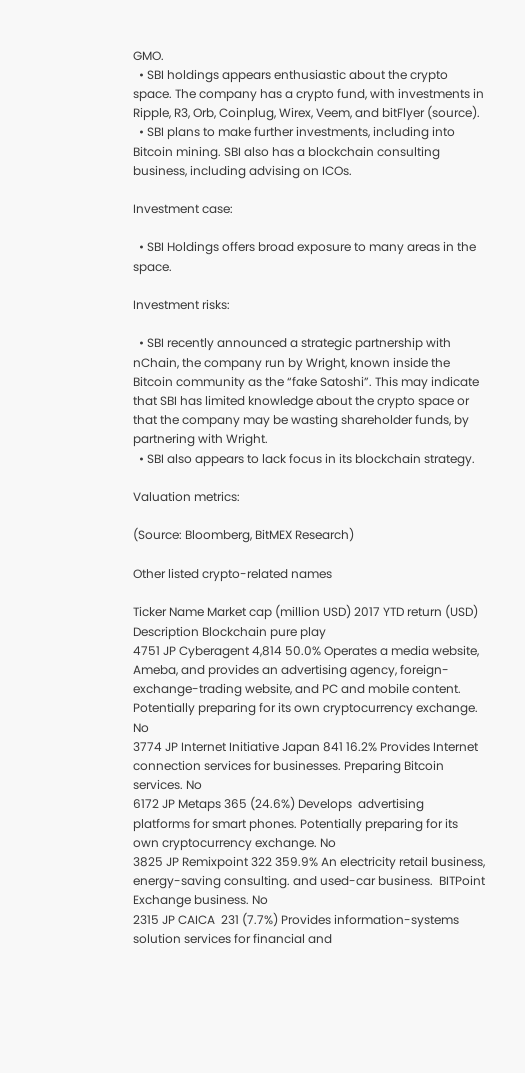GMO.
  • SBI holdings appears enthusiastic about the crypto space. The company has a crypto fund, with investments in Ripple, R3, Orb, Coinplug, Wirex, Veem, and bitFlyer (source).
  • SBI plans to make further investments, including into Bitcoin mining. SBI also has a blockchain consulting business, including advising on ICOs.

Investment case:

  • SBI Holdings offers broad exposure to many areas in the space.

Investment risks:

  • SBI recently announced a strategic partnership with nChain, the company run by Wright, known inside the Bitcoin community as the “fake Satoshi”. This may indicate that SBI has limited knowledge about the crypto space or that the company may be wasting shareholder funds, by partnering with Wright.
  • SBI also appears to lack focus in its blockchain strategy.

Valuation metrics:

(Source: Bloomberg, BitMEX Research)

Other listed crypto-related names

Ticker Name Market cap (million USD) 2017 YTD return (USD) Description Blockchain pure play
4751 JP Cyberagent 4,814 50.0% Operates a media website, Ameba, and provides an advertising agency, foreign-exchange-trading website, and PC and mobile content. Potentially preparing for its own cryptocurrency exchange. No
3774 JP Internet Initiative Japan 841 16.2% Provides Internet connection services for businesses. Preparing Bitcoin services. No
6172 JP Metaps 365 (24.6%) Develops  advertising  platforms for smart phones. Potentially preparing for its own cryptocurrency exchange. No
3825 JP Remixpoint 322 359.9% An electricity retail business, energy-saving consulting. and used-car business.  BITPoint Exchange business. No
2315 JP CAICA  231 (7.7%) Provides information-systems solution services for financial and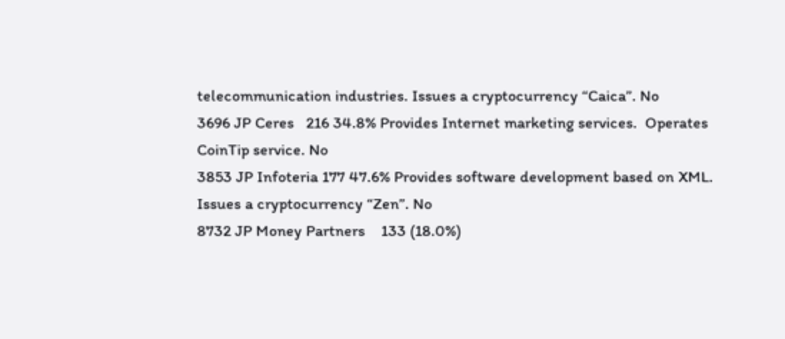telecommunication industries. Issues a cryptocurrency “Caica”. No
3696 JP Ceres   216 34.8% Provides Internet marketing services.  Operates CoinTip service. No
3853 JP Infoteria 177 47.6% Provides software development based on XML.  Issues a cryptocurrency “Zen”. No
8732 JP Money Partners    133 (18.0%)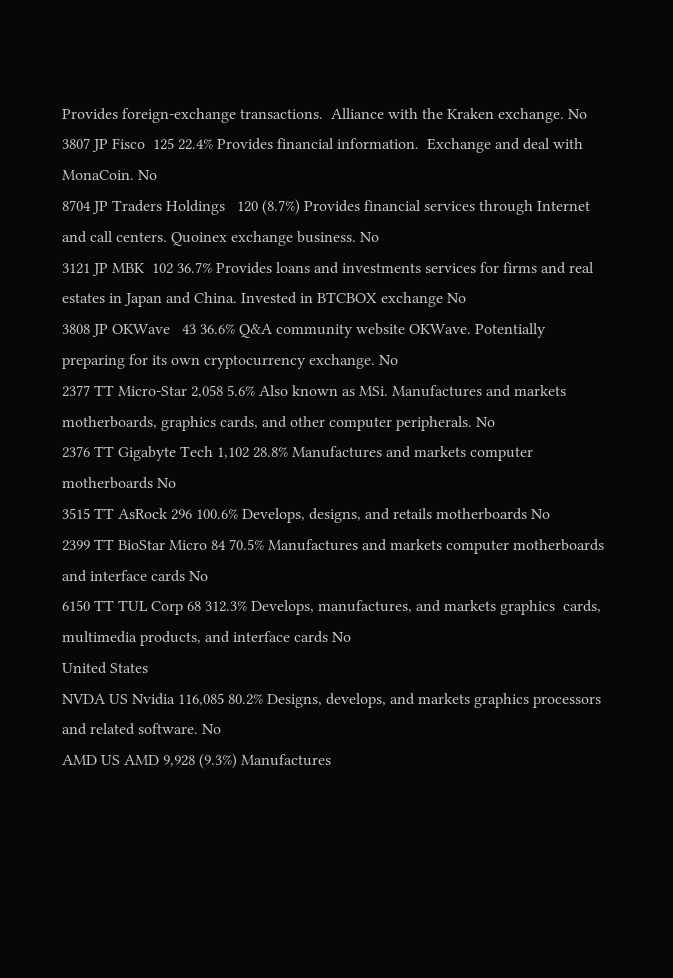Provides foreign-exchange transactions.  Alliance with the Kraken exchange. No
3807 JP Fisco  125 22.4% Provides financial information.  Exchange and deal with MonaCoin. No
8704 JP Traders Holdings   120 (8.7%) Provides financial services through Internet and call centers. Quoinex exchange business. No
3121 JP MBK  102 36.7% Provides loans and investments services for firms and real estates in Japan and China. Invested in BTCBOX exchange No
3808 JP OKWave   43 36.6% Q&A community website OKWave. Potentially preparing for its own cryptocurrency exchange. No
2377 TT Micro-Star 2,058 5.6% Also known as MSi. Manufactures and markets motherboards, graphics cards, and other computer peripherals. No
2376 TT Gigabyte Tech 1,102 28.8% Manufactures and markets computer motherboards No
3515 TT AsRock 296 100.6% Develops, designs, and retails motherboards No
2399 TT BioStar Micro 84 70.5% Manufactures and markets computer motherboards and interface cards No
6150 TT TUL Corp 68 312.3% Develops, manufactures, and markets graphics  cards, multimedia products, and interface cards No
United States
NVDA US Nvidia 116,085 80.2% Designs, develops, and markets graphics processors and related software. No
AMD US AMD 9,928 (9.3%) Manufactures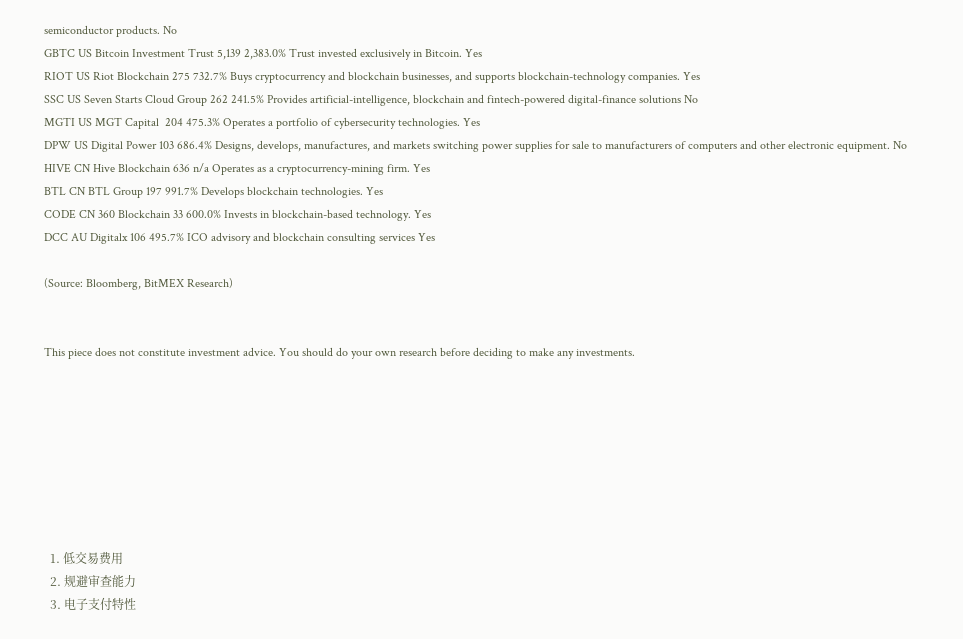semiconductor products. No
GBTC US Bitcoin Investment Trust 5,139 2,383.0% Trust invested exclusively in Bitcoin. Yes
RIOT US Riot Blockchain 275 732.7% Buys cryptocurrency and blockchain businesses, and supports blockchain-technology companies. Yes
SSC US Seven Starts Cloud Group 262 241.5% Provides artificial-intelligence, blockchain and fintech-powered digital-finance solutions No
MGTI US MGT Capital  204 475.3% Operates a portfolio of cybersecurity technologies. Yes
DPW US Digital Power 103 686.4% Designs, develops, manufactures, and markets switching power supplies for sale to manufacturers of computers and other electronic equipment. No
HIVE CN Hive Blockchain 636 n/a Operates as a cryptocurrency-mining firm. Yes
BTL CN BTL Group 197 991.7% Develops blockchain technologies. Yes
CODE CN 360 Blockchain 33 600.0% Invests in blockchain-based technology. Yes
DCC AU Digitalx 106 495.7% ICO advisory and blockchain consulting services Yes

(Source: Bloomberg, BitMEX Research)


This piece does not constitute investment advice. You should do your own research before deciding to make any investments.








  1. 低交易费用
  2. 规避审查能力
  3. 电子支付特性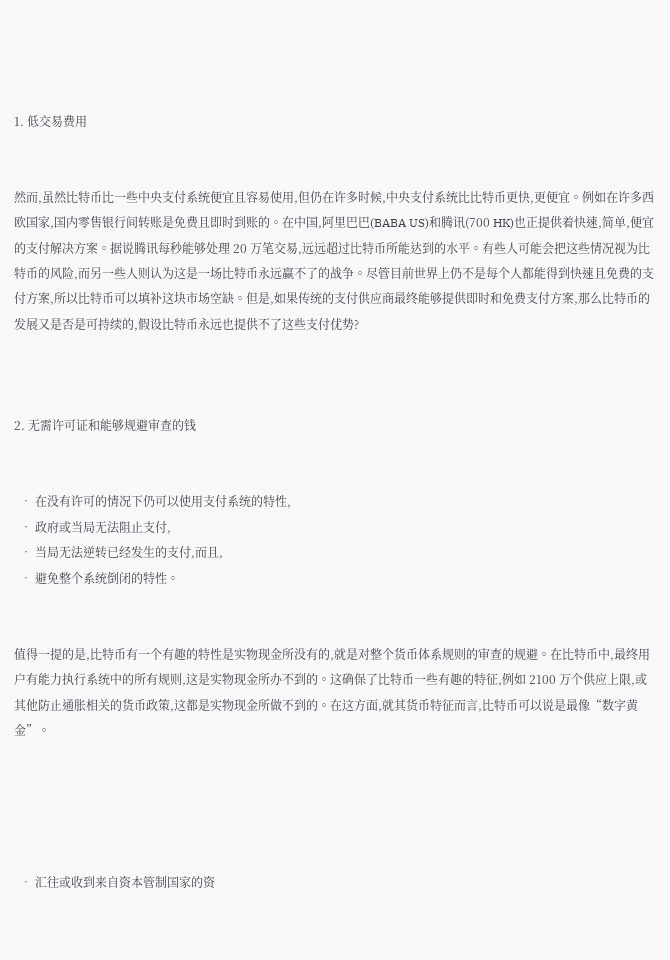1. 低交易费用


然而,虽然比特币比一些中央支付系统便宜且容易使用,但仍在许多时候,中央支付系统比比特币更快,更便宜。例如在许多西欧国家,国内零售银行间转账是免费且即时到账的。在中国,阿里巴巴(BABA US)和腾讯(700 HK)也正提供着快速,简单,便宜的支付解决方案。据说腾讯每秒能够处理 20 万笔交易,远远超过比特币所能达到的水平。有些人可能会把这些情况视为比特币的风险,而另一些人则认为这是一场比特币永远赢不了的战争。尽管目前世界上仍不是每个人都能得到快速且免费的支付方案,所以比特币可以填补这块市场空缺。但是,如果传统的支付供应商最终能够提供即时和免费支付方案,那么比特币的发展又是否是可持续的,假设比特币永远也提供不了这些支付优势?



2. 无需许可证和能够规避审查的钱


  • 在没有许可的情况下仍可以使用支付系统的特性,
  • 政府或当局无法阻止支付,
  • 当局无法逆转已经发生的支付,而且,
  • 避免整个系统倒闭的特性。


值得一提的是,比特币有一个有趣的特性是实物现金所没有的,就是对整个货币体系规则的审查的规避。在比特币中,最终用户有能力执行系统中的所有规则,这是实物现金所办不到的。这确保了比特币一些有趣的特征,例如 2100 万个供应上限,或其他防止通胀相关的货币政策,这都是实物现金所做不到的。在这方面,就其货币特征而言,比特币可以说是最像“数字黄金”。





  • 汇往或收到来自资本管制国家的资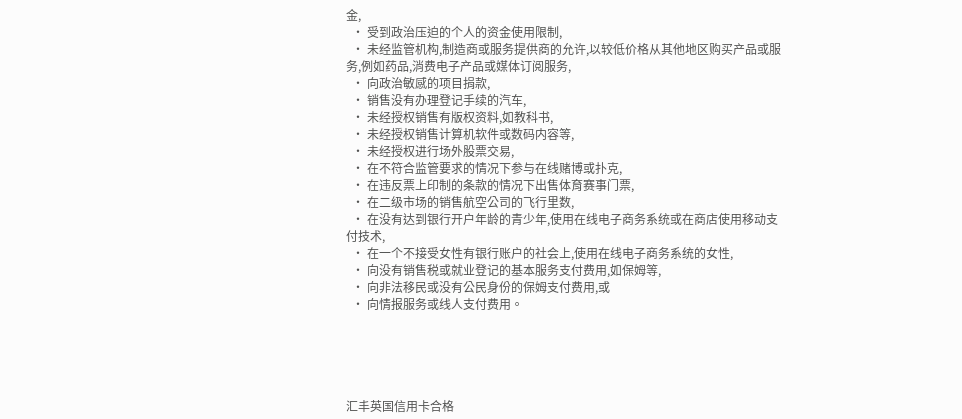金,
  • 受到政治压迫的个人的资金使用限制,
  • 未经监管机构,制造商或服务提供商的允许,以较低价格从其他地区购买产品或服务,例如药品,消费电子产品或媒体订阅服务,
  • 向政治敏感的项目捐款,
  • 销售没有办理登记手续的汽车,
  • 未经授权销售有版权资料,如教科书,
  • 未经授权销售计算机软件或数码内容等,
  • 未经授权进行场外股票交易,
  • 在不符合监管要求的情况下参与在线赌博或扑克,
  • 在违反票上印制的条款的情况下出售体育赛事门票,
  • 在二级市场的销售航空公司的飞行里数,
  • 在没有达到银行开户年龄的青少年,使用在线电子商务系统或在商店使用移动支付技术,
  • 在一个不接受女性有银行账户的社会上,使用在线电子商务系统的女性,
  • 向没有销售税或就业登记的基本服务支付费用,如保姆等,
  • 向非法移民或没有公民身份的保姆支付费用,或
  • 向情报服务或线人支付费用。





汇丰英国信用卡合格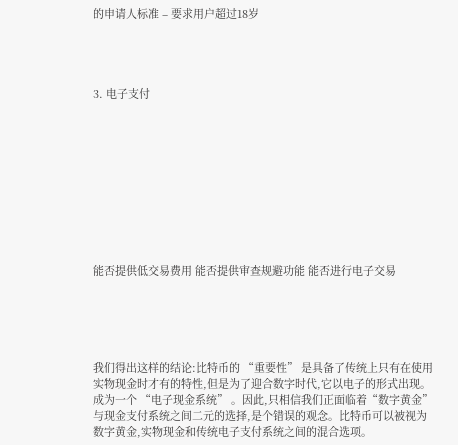的申请人标准 – 要求用户超过18岁




3. 电子支付










能否提供低交易费用 能否提供审查规避功能 能否进行电子交易





我们得出这样的结论:比特币的 “重要性” 是具备了传统上只有在使用实物现金时才有的特性,但是为了迎合数字时代,它以电子的形式出现。成为一个 “电子现金系统” 。因此,只相信我们正面临着“数字黄金”与现金支付系统之间二元的选择,是个错误的观念。比特币可以被视为数字黄金,实物现金和传统电子支付系统之间的混合选项。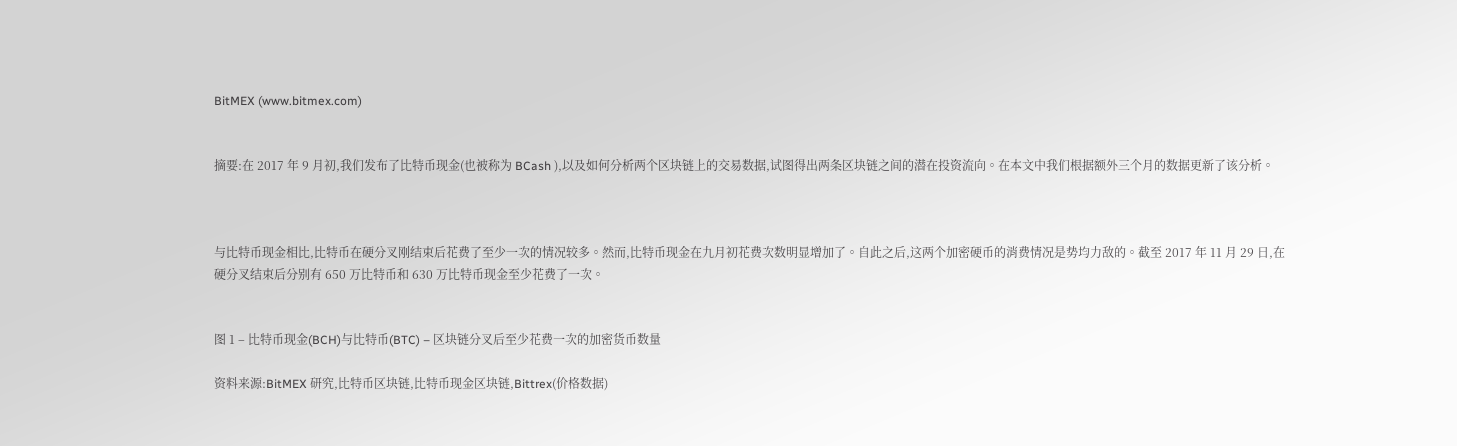BitMEX (www.bitmex.com)


摘要:在 2017 年 9 月初,我们发布了比特币现金(也被称为 BCash ),以及如何分析两个区块链上的交易数据,试图得出两条区块链之间的潜在投资流向。在本文中我们根据额外三个月的数据更新了该分析。



与比特币现金相比,比特币在硬分叉刚结束后花费了至少一次的情况较多。然而,比特币现金在九月初花费次数明显增加了。自此之后,这两个加密硬币的消费情况是势均力敌的。截至 2017 年 11 月 29 日,在硬分叉结束后分别有 650 万比特币和 630 万比特币现金至少花费了一次。


图 1 – 比特币现金(BCH)与比特币(BTC) – 区块链分叉后至少花费一次的加密货币数量

资料来源:BitMEX 研究,比特币区块链,比特币现金区块链,Bittrex(价格数据)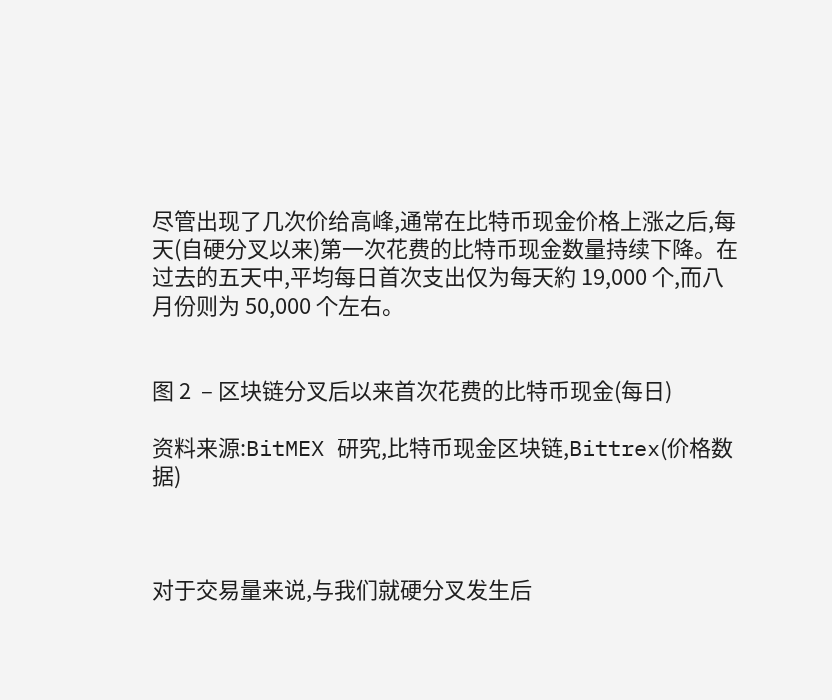尽管出现了几次价给高峰,通常在比特币现金价格上涨之后,每天(自硬分叉以来)第一次花费的比特币现金数量持续下降。在过去的五天中,平均每日首次支出仅为每天約 19,000 个,而八月份则为 50,000 个左右。


图 2  – 区块链分叉后以来首次花费的比特币现金(每日)

资料来源:BitMEX 研究,比特币现金区块链,Bittrex(价格数据)



对于交易量来说,与我们就硬分叉发生后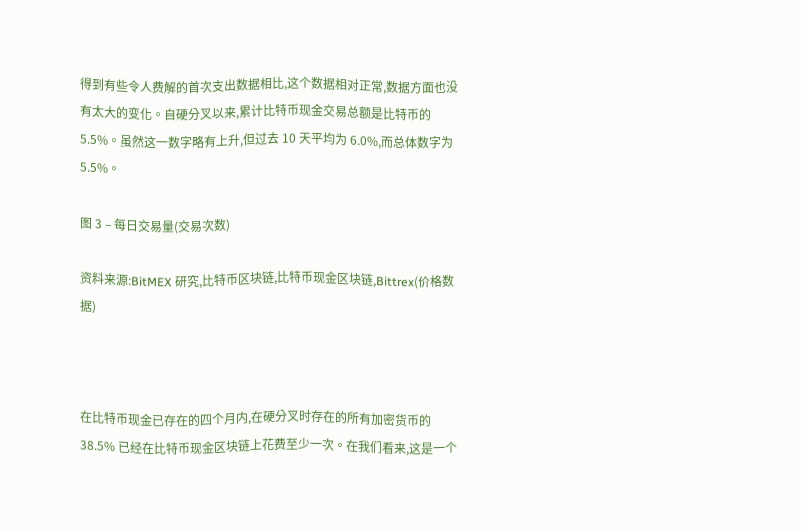得到有些令人费解的首次支出数据相比,这个数据相对正常,数据方面也没有太大的变化。自硬分叉以来,累计比特币现金交易总额是比特币的 5.5%。虽然这一数字略有上升,但过去 10 天平均为 6.0%,而总体数字为 5.5%。

图 3 – 每日交易量(交易次数)

资料来源:BitMEX 研究,比特币区块链,比特币现金区块链,Bittrex(价格数据)



在比特币现金已存在的四个月内,在硬分叉时存在的所有加密货币的 38.5% 已经在比特币现金区块链上花费至少一次。在我们看来,这是一个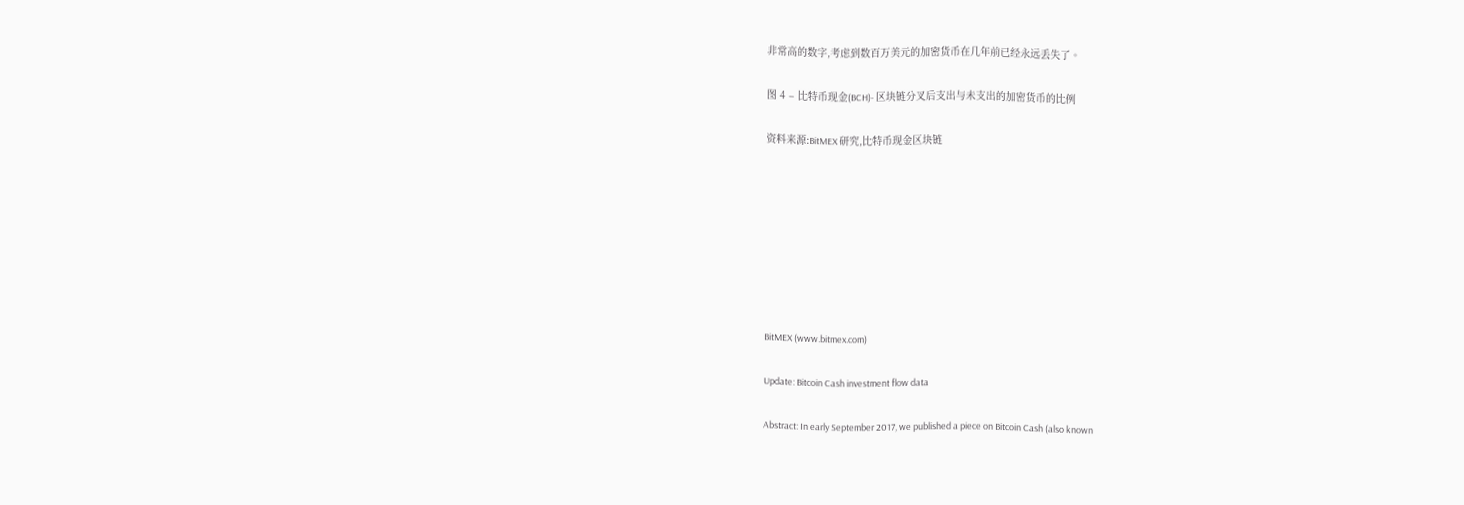非常高的数字,考虑到数百万美元的加密货币在几年前已经永远丢失了。

图 4 – 比特币现金(BCH)- 区块链分叉后支出与未支出的加密货币的比例

资料来源:BitMEX 研究,比特币现金区块链








BitMEX (www.bitmex.com)

Update: Bitcoin Cash investment flow data

Abstract: In early September 2017, we published a piece on Bitcoin Cash (also known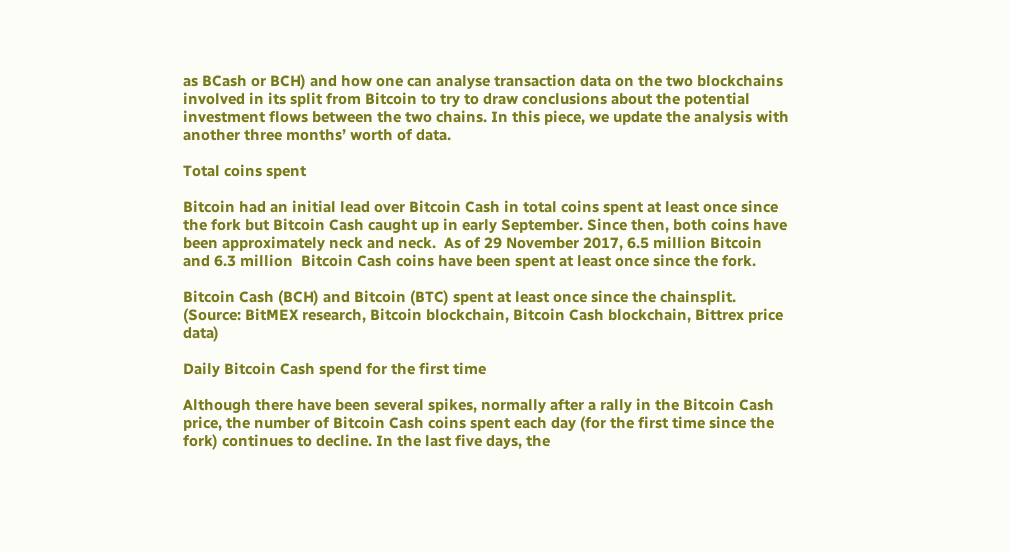as BCash or BCH) and how one can analyse transaction data on the two blockchains involved in its split from Bitcoin to try to draw conclusions about the potential investment flows between the two chains. In this piece, we update the analysis with another three months’ worth of data.

Total coins spent

Bitcoin had an initial lead over Bitcoin Cash in total coins spent at least once since the fork but Bitcoin Cash caught up in early September. Since then, both coins have been approximately neck and neck.  As of 29 November 2017, 6.5 million Bitcoin and 6.3 million  Bitcoin Cash coins have been spent at least once since the fork.

Bitcoin Cash (BCH) and Bitcoin (BTC) spent at least once since the chainsplit. (Source: BitMEX research, Bitcoin blockchain, Bitcoin Cash blockchain, Bittrex price data)

Daily Bitcoin Cash spend for the first time

Although there have been several spikes, normally after a rally in the Bitcoin Cash price, the number of Bitcoin Cash coins spent each day (for the first time since the fork) continues to decline. In the last five days, the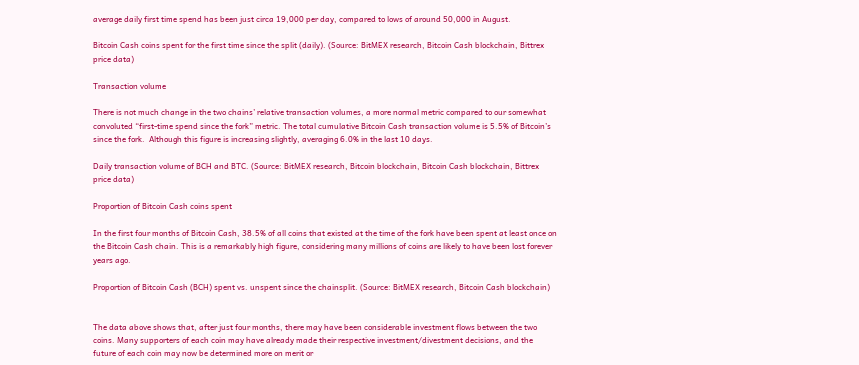average daily first time spend has been just circa 19,000 per day, compared to lows of around 50,000 in August.

Bitcoin Cash coins spent for the first time since the split (daily). (Source: BitMEX research, Bitcoin Cash blockchain, Bittrex price data)

Transaction volume

There is not much change in the two chains’ relative transaction volumes, a more normal metric compared to our somewhat convoluted “first-time spend since the fork” metric. The total cumulative Bitcoin Cash transaction volume is 5.5% of Bitcoin’s since the fork.  Although this figure is increasing slightly, averaging 6.0% in the last 10 days.

Daily transaction volume of BCH and BTC. (Source: BitMEX research, Bitcoin blockchain, Bitcoin Cash blockchain, Bittrex price data)

Proportion of Bitcoin Cash coins spent

In the first four months of Bitcoin Cash, 38.5% of all coins that existed at the time of the fork have been spent at least once on the Bitcoin Cash chain. This is a remarkably high figure, considering many millions of coins are likely to have been lost forever years ago.

Proportion of Bitcoin Cash (BCH) spent vs. unspent since the chainsplit. (Source: BitMEX research, Bitcoin Cash blockchain)


The data above shows that, after just four months, there may have been considerable investment flows between the two coins. Many supporters of each coin may have already made their respective investment/divestment decisions, and the future of each coin may now be determined more on merit or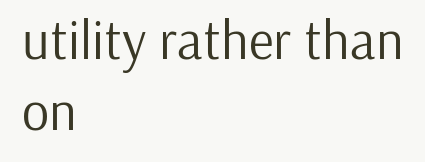utility rather than on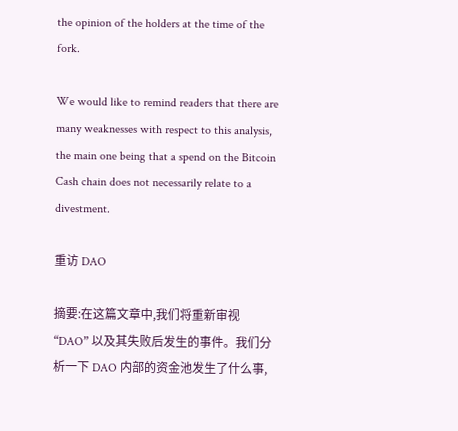the opinion of the holders at the time of the fork.

We would like to remind readers that there are many weaknesses with respect to this analysis, the main one being that a spend on the Bitcoin Cash chain does not necessarily relate to a divestment.

重访 DAO

摘要:在这篇文章中,我们将重新审视 “DAO” 以及其失败后发生的事件。我们分析一下 DAO 内部的资金池发生了什么事,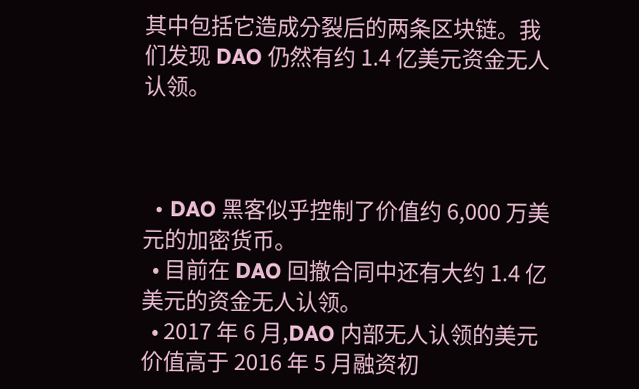其中包括它造成分裂后的两条区块链。我们发现 DAO 仍然有约 1.4 亿美元资金无人认领。



  • DAO 黑客似乎控制了价值约 6,000 万美元的加密货币。
  • 目前在 DAO 回撤合同中还有大约 1.4 亿美元的资金无人认领。
  • 2017 年 6 月,DAO 内部无人认领的美元价值高于 2016 年 5 月融资初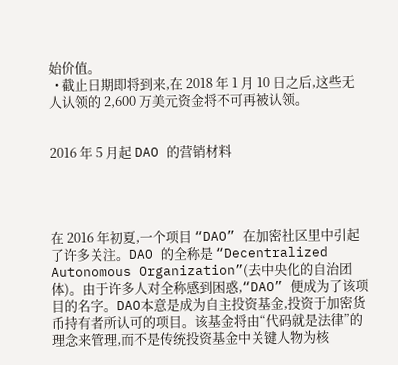始价值。
  • 截止日期即将到来,在 2018 年 1 月 10 日之后,这些无人认领的 2,600 万美元资金将不可再被认领。


2016 年 5 月起 DAO 的营销材料




在 2016 年初夏,一个项目 “DAO” 在加密社区里中引起了许多关注。DAO 的全称是 “Decentralized Autonomous Organization”(去中央化的自治团体)。由于许多人对全称感到困惑,“DAO” 便成为了该项目的名字。DAO本意是成为自主投资基金,投资于加密货币持有者所认可的项目。该基金将由“代码就是法律”的理念来管理,而不是传统投资基金中关键人物为核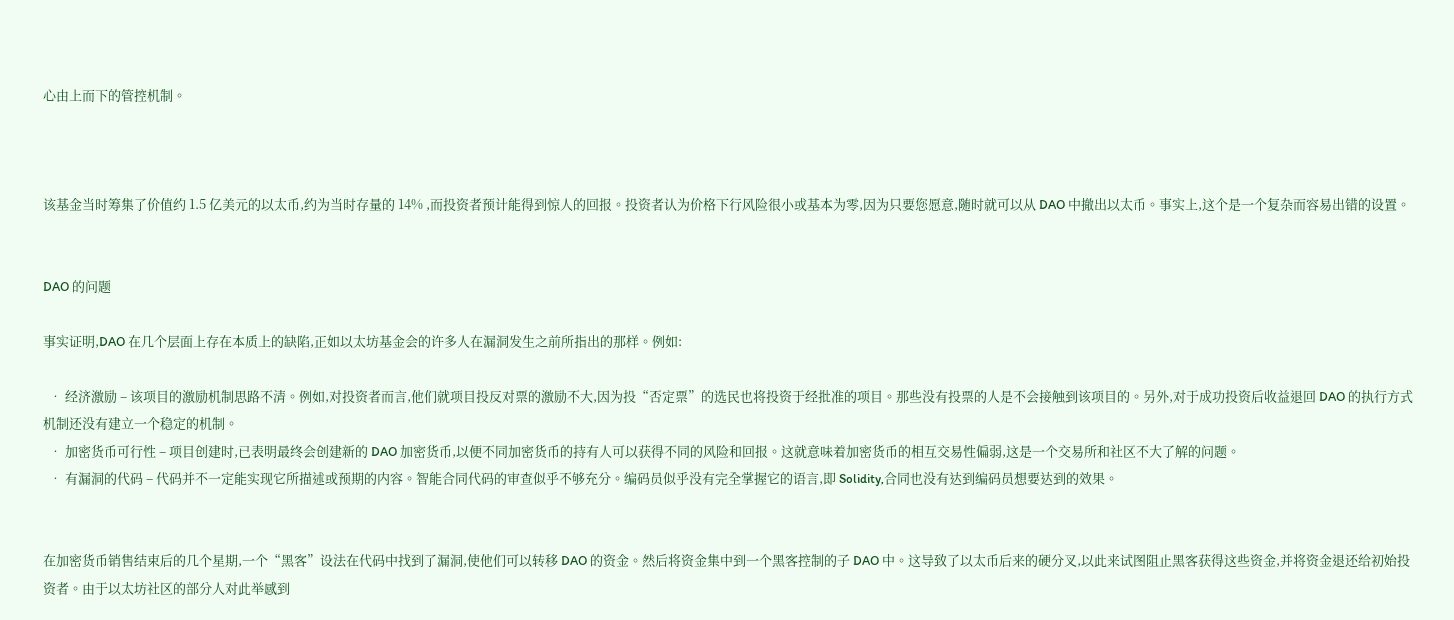心由上而下的管控机制。



该基金当时筹集了价值约 1.5 亿美元的以太币,约为当时存量的 14% ,而投资者预计能得到惊人的回报。投资者认为价格下行风险很小或基本为零,因为只要您愿意,随时就可以从 DAO 中撤出以太币。事实上,这个是一个复杂而容易出错的设置。


DAO 的问题

事实证明,DAO 在几个层面上存在本质上的缺陷,正如以太坊基金会的许多人在漏洞发生之前所指出的那样。例如:

  • 经济激励 – 该项目的激励机制思路不清。例如,对投资者而言,他们就项目投反对票的激励不大,因为投“否定票”的选民也将投资于经批准的项目。那些没有投票的人是不会接触到该项目的。另外,对于成功投资后收益退回 DAO 的执行方式机制还没有建立一个稳定的机制。
  • 加密货币可行性 – 项目创建时,已表明最终会创建新的 DAO 加密货币,以便不同加密货币的持有人可以获得不同的风险和回报。这就意味着加密货币的相互交易性偏弱,这是一个交易所和社区不大了解的问题。
  • 有漏洞的代码 – 代码并不一定能实现它所描述或预期的内容。智能合同代码的审查似乎不够充分。编码员似乎没有完全掌握它的语言,即 Solidity,合同也没有达到编码员想要达到的效果。


在加密货币销售结束后的几个星期,一个“黑客”设法在代码中找到了漏洞,使他们可以转移 DAO 的资金。然后将资金集中到一个黑客控制的子 DAO 中。这导致了以太币后来的硬分叉,以此来试图阻止黑客获得这些资金,并将资金退还给初始投资者。由于以太坊社区的部分人对此举感到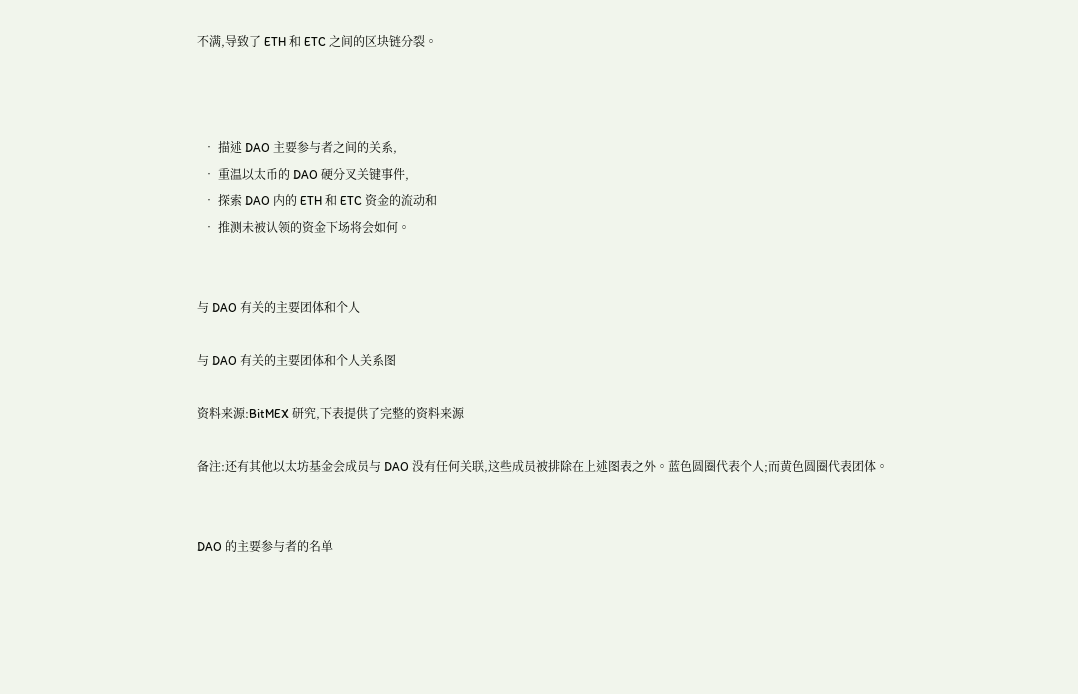不满,导致了 ETH 和 ETC 之间的区块链分裂。



  • 描述 DAO 主要参与者之间的关系,
  • 重温以太币的 DAO 硬分叉关键事件,
  • 探索 DAO 内的 ETH 和 ETC 资金的流动和
  • 推测未被认领的资金下场将会如何。


与 DAO 有关的主要团体和个人

与 DAO 有关的主要团体和个人关系图

资料来源:BitMEX 研究,下表提供了完整的资料来源

备注:还有其他以太坊基金会成员与 DAO 没有任何关联,这些成员被排除在上述图表之外。蓝色圆圈代表个人;而黄色圆圈代表团体。


DAO 的主要参与者的名单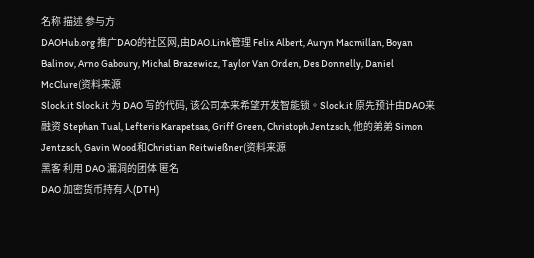名称 描述 参与方
DAOHub.org 推广DAO的社区网,由DAO.Link管理 Felix Albert, Auryn Macmillan, Boyan Balinov, Arno Gaboury, Michal Brazewicz, Taylor Van Orden, Des Donnelly, Daniel McClure(资料来源
Slock.it Slock.it 为 DAO 写的代码, 该公司本来希望开发智能锁。Slock.it 原先预计由DAO来融资 Stephan Tual, Lefteris Karapetsas, Griff Green, Christoph Jentzsch, 他的弟弟 Simon Jentzsch, Gavin Wood和Christian Reitwießner(资料来源
黑客 利用 DAO 漏洞的团体 匿名
DAO 加密货币持有人(DTH)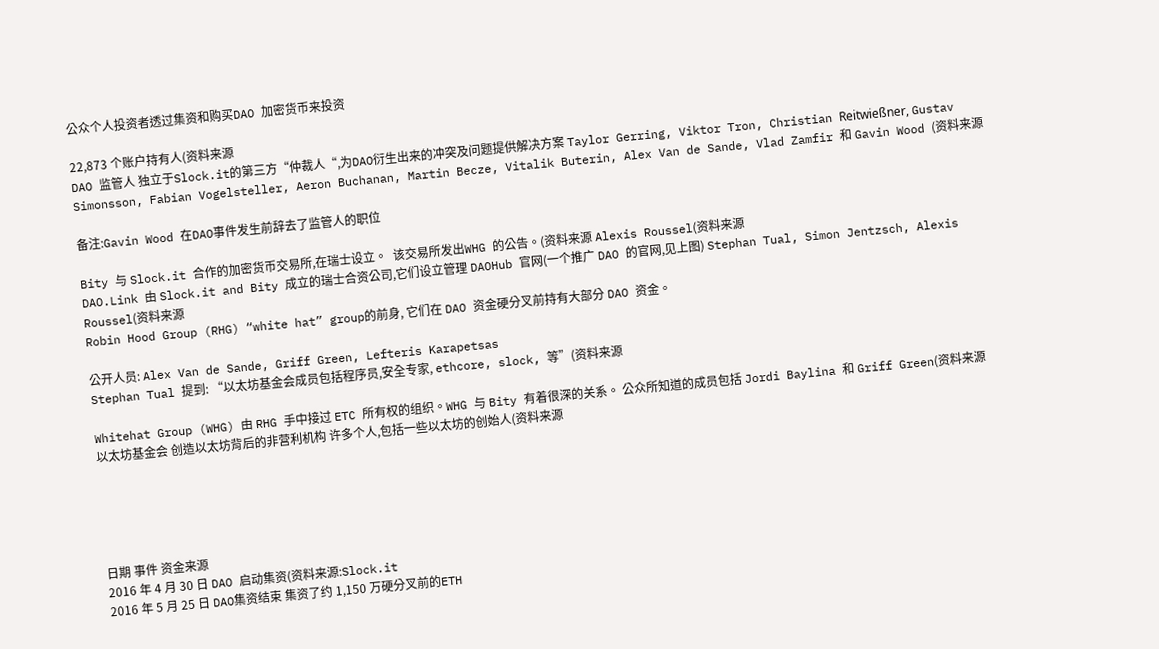公众个人投资者透过集资和购买DAO 加密货币来投资

22,873 个账户持有人(资料来源
DAO 监管人 独立于Slock.it的第三方“仲裁人“,为DAO衍生出来的冲突及问题提供解决方案 Taylor Gerring, Viktor Tron, Christian Reitwießner, Gustav Simonsson, Fabian Vogelsteller, Aeron Buchanan, Martin Becze, Vitalik Buterin, Alex Van de Sande, Vlad Zamfir 和 Gavin Wood (资料来源

备注:Gavin Wood 在DAO事件发生前辞去了监管人的职位

Bity 与 Slock.it 合作的加密货币交易所,在瑞士设立。  该交易所发出WHG 的公告。(资料来源 Alexis Roussel(资料来源
DAO.Link 由 Slock.it and Bity 成立的瑞士合资公司,它们设立管理 DAOHub 官网(一个推广 DAO 的官网,见上图) Stephan Tual, Simon Jentzsch, Alexis Roussel(资料来源
Robin Hood Group (RHG) “white hat” group的前身, 它们在 DAO 资金硬分叉前持有大部分 DAO 资金。

公开人员: Alex Van de Sande, Griff Green, Lefteris Karapetsas
Stephan Tual 提到: “以太坊基金会成员包括程序员,安全专家, ethcore, slock, 等”(资料来源

Whitehat Group (WHG) 由 RHG 手中接过 ETC 所有权的组织。WHG 与 Bity 有着很深的关系。 公众所知道的成员包括 Jordi Baylina 和 Griff Green(资料来源
以太坊基金会 创造以太坊背后的非营利机构 许多个人,包括一些以太坊的创始人(资料来源





日期 事件 资金来源
2016 年 4 月 30 日 DAO 启动集资(资料来源:Slock.it
2016 年 5 月 25 日 DAO集资结束 集资了约 1,150 万硬分叉前的ETH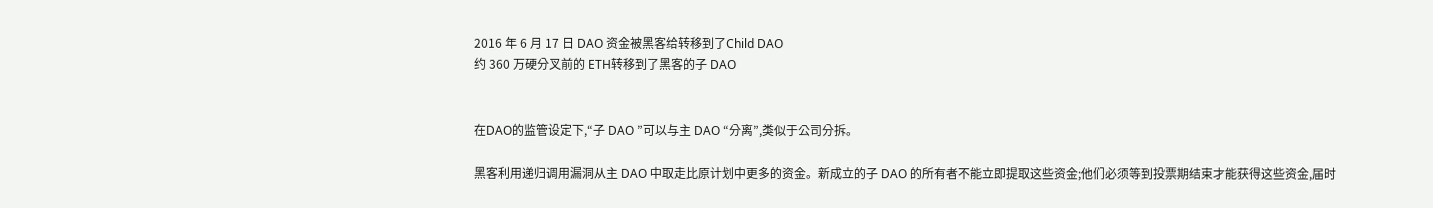2016 年 6 月 17 日 DAO 资金被黑客给转移到了Child DAO
约 360 万硬分叉前的 ETH转移到了黑客的子 DAO


在DAO的监管设定下,“子 DAO ”可以与主 DAO “分离”,类似于公司分拆。

黑客利用递归调用漏洞从主 DAO 中取走比原计划中更多的资金。新成立的子 DAO 的所有者不能立即提取这些资金;他们必须等到投票期结束才能获得这些资金,届时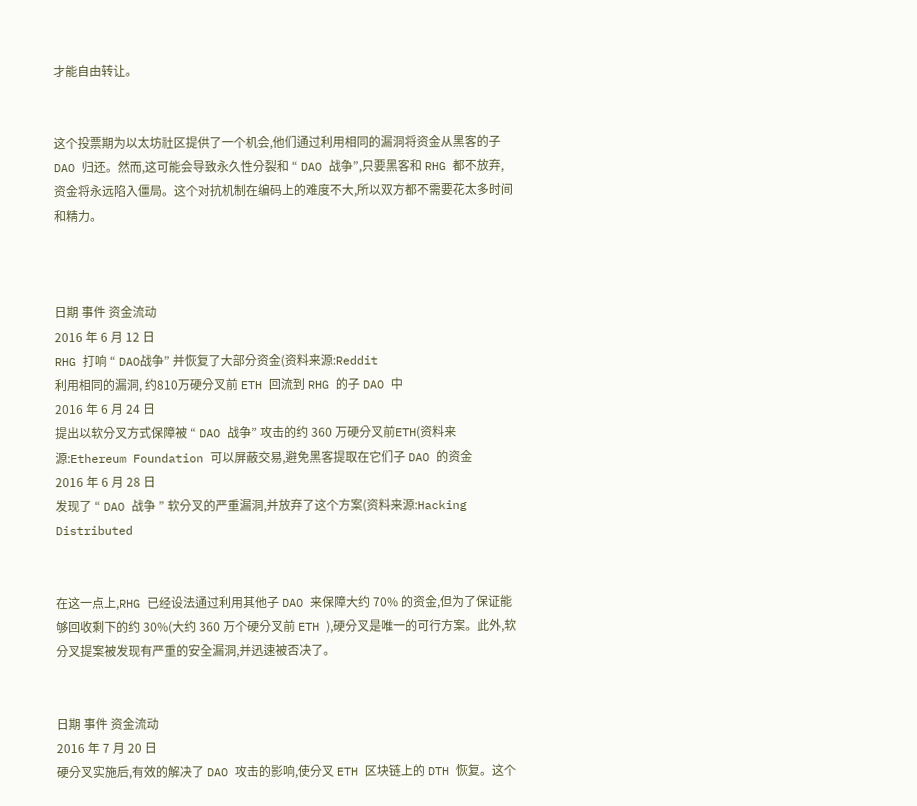才能自由转让。


这个投票期为以太坊社区提供了一个机会,他们通过利用相同的漏洞将资金从黑客的子 DAO 归还。然而,这可能会导致永久性分裂和 “ DAO 战争”,只要黑客和 RHG 都不放弃,资金将永远陷入僵局。这个对抗机制在编码上的难度不大,所以双方都不需要花太多时间和精力。



日期 事件 资金流动
2016 年 6 月 12 日
RHG 打响 “ DAO战争” 并恢复了大部分资金(资料来源:Reddit
利用相同的漏洞, 约810万硬分叉前 ETH 回流到 RHG 的子 DAO 中
2016 年 6 月 24 日
提出以软分叉方式保障被 “ DAO 战争” 攻击的约 360 万硬分叉前ETH(资料来源:Ethereum Foundation 可以屏蔽交易,避免黑客提取在它们子 DAO 的资金
2016 年 6 月 28 日
发现了 “ DAO 战争 ” 软分叉的严重漏洞,并放弃了这个方案(资料来源:Hacking Distributed


在这一点上,RHG 已经设法通过利用其他子 DAO 来保障大约 70% 的资金,但为了保证能够回收剩下的约 30%(大约 360 万个硬分叉前 ETH ),硬分叉是唯一的可行方案。此外,软分叉提案被发现有严重的安全漏洞,并迅速被否决了。


日期 事件 资金流动
2016 年 7 月 20 日
硬分叉实施后,有效的解决了 DAO 攻击的影响,使分叉 ETH 区块链上的 DTH 恢复。这个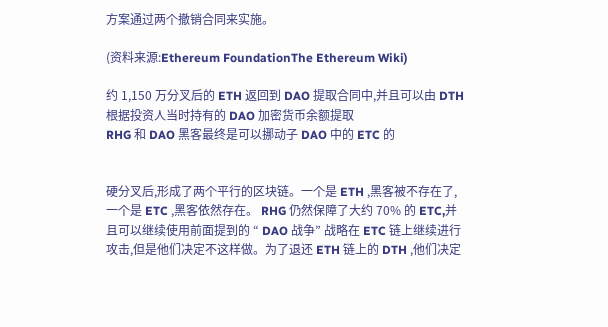方案通过两个撤销合同来实施。

(资料来源:Ethereum FoundationThe Ethereum Wiki)

约 1,150 万分叉后的 ETH 返回到 DAO 提取合同中,并且可以由 DTH 根据投资人当时持有的 DAO 加密货币余额提取
RHG 和 DAO 黑客最终是可以挪动子 DAO 中的 ETC 的


硬分叉后,形成了两个平行的区块链。一个是 ETH ,黑客被不存在了,一个是 ETC ,黑客依然存在。 RHG 仍然保障了大约 70% 的 ETC,并且可以继续使用前面提到的 “ DAO 战争” 战略在 ETC 链上继续进行攻击,但是他们决定不这样做。为了退还 ETH 链上的 DTH ,他们决定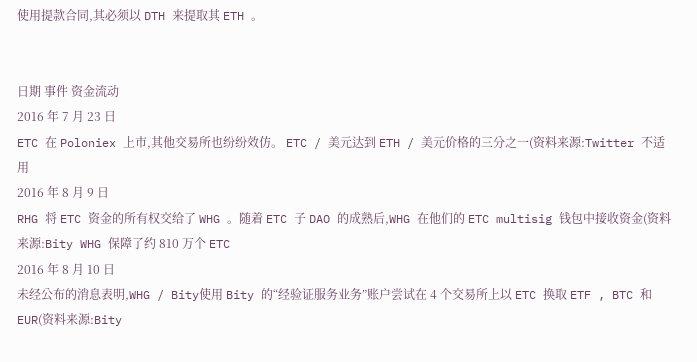使用提款合同,其必须以 DTH 来提取其 ETH 。


日期 事件 资金流动
2016 年 7 月 23 日
ETC 在 Poloniex 上市,其他交易所也纷纷效仿。 ETC / 美元达到 ETH / 美元价格的三分之一(资料来源:Twitter 不适用
2016 年 8 月 9 日
RHG 将 ETC 资金的所有权交给了 WHG 。随着 ETC 子 DAO 的成熟后,WHG 在他们的 ETC multisig 钱包中接收资金(资料来源:Bity WHG 保障了约 810 万个 ETC
2016 年 8 月 10 日
未经公布的消息表明,WHG / Bity使用 Bity 的“经验证服务业务”账户尝试在 4 个交易所上以 ETC 换取 ETF , BTC 和 EUR(资料来源:Bity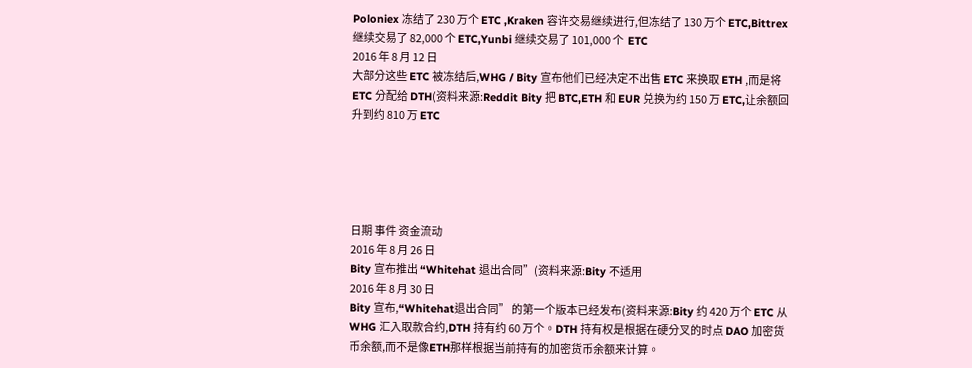Poloniex 冻结了 230 万个 ETC ,Kraken 容许交易继续进行,但冻结了 130 万个 ETC,Bittrex继续交易了 82,000 个 ETC,Yunbi 继续交易了 101,000 个  ETC
2016 年 8 月 12 日
大部分这些 ETC 被冻结后,WHG / Bity 宣布他们已经决定不出售 ETC 来换取 ETH ,而是将 ETC 分配给 DTH(资料来源:Reddit Bity 把 BTC,ETH 和 EUR 兑换为约 150 万 ETC,让余额回升到约 810 万 ETC





日期 事件 资金流动
2016 年 8 月 26 日
Bity 宣布推出 “Whitehat 退出合同”(资料来源:Bity 不适用
2016 年 8 月 30 日
Bity 宣布,“Whitehat退出合同” 的第一个版本已经发布(资料来源:Bity 约 420 万个 ETC 从 WHG 汇入取款合约,DTH 持有约 60 万个。DTH 持有权是根据在硬分叉的时点 DAO 加密货币余额,而不是像ETH那样根据当前持有的加密货币余额来计算。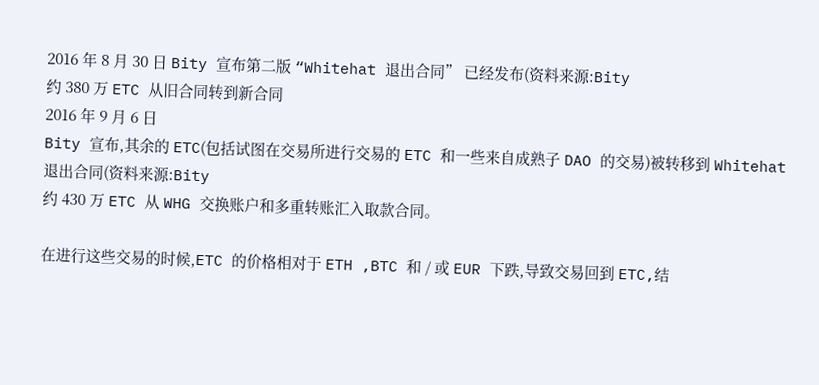2016 年 8 月 30 日 Bity 宣布第二版 “Whitehat 退出合同” 已经发布(资料来源:Bity
约 380 万 ETC 从旧合同转到新合同
2016 年 9 月 6 日
Bity 宣布,其余的 ETC(包括试图在交易所进行交易的 ETC 和一些来自成熟子 DAO 的交易)被转移到 Whitehat 退出合同(资料来源:Bity
约 430 万 ETC 从 WHG 交换账户和多重转账汇入取款合同。

在进行这些交易的时候,ETC 的价格相对于 ETH ,BTC 和 / 或 EUR 下跌,导致交易回到 ETC,结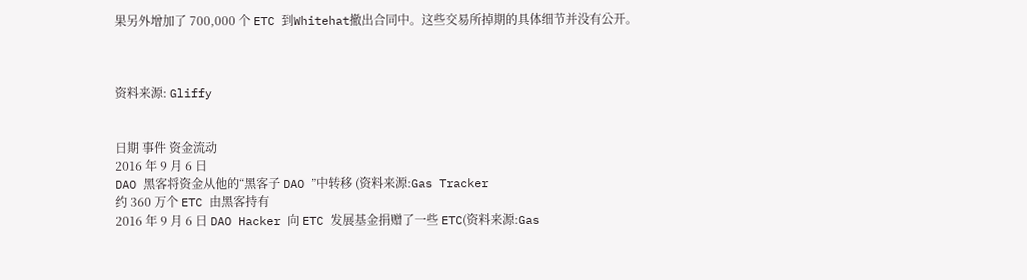果另外增加了 700,000 个 ETC 到Whitehat撤出合同中。这些交易所掉期的具体细节并没有公开。



资料来源: Gliffy


日期 事件 资金流动
2016 年 9 月 6 日
DAO 黑客将资金从他的“黑客子 DAO ”中转移 (资料来源:Gas Tracker
约 360 万个 ETC 由黑客持有
2016 年 9 月 6 日 DAO Hacker 向 ETC 发展基金捐赠了一些 ETC(资料来源:Gas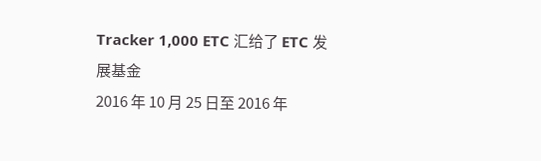Tracker 1,000 ETC 汇给了 ETC 发展基金
2016 年 10 月 25 日至 2016 年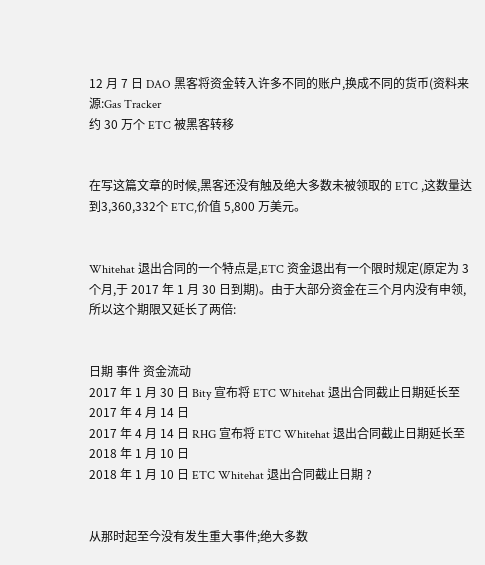12 月 7 日 DAO 黑客将资金转入许多不同的账户,换成不同的货币(资料来源:Gas Tracker
约 30 万个 ETC 被黑客转移


在写这篇文章的时候,黑客还没有触及绝大多数未被领取的 ETC ,这数量达到3,360,332个 ETC,价值 5,800 万美元。


Whitehat 退出合同的一个特点是,ETC 资金退出有一个限时规定(原定为 3 个月,于 2017 年 1 月 30 日到期)。由于大部分资金在三个月内没有申领,所以这个期限又延长了两倍:


日期 事件 资金流动
2017 年 1 月 30 日 Bity 宣布将 ETC Whitehat 退出合同截止日期延长至 2017 年 4 月 14 日
2017 年 4 月 14 日 RHG 宣布将 ETC Whitehat 退出合同截止日期延长至 2018 年 1 月 10 日
2018 年 1 月 10 日 ETC Whitehat 退出合同截止日期 ?


从那时起至今没有发生重大事件;绝大多数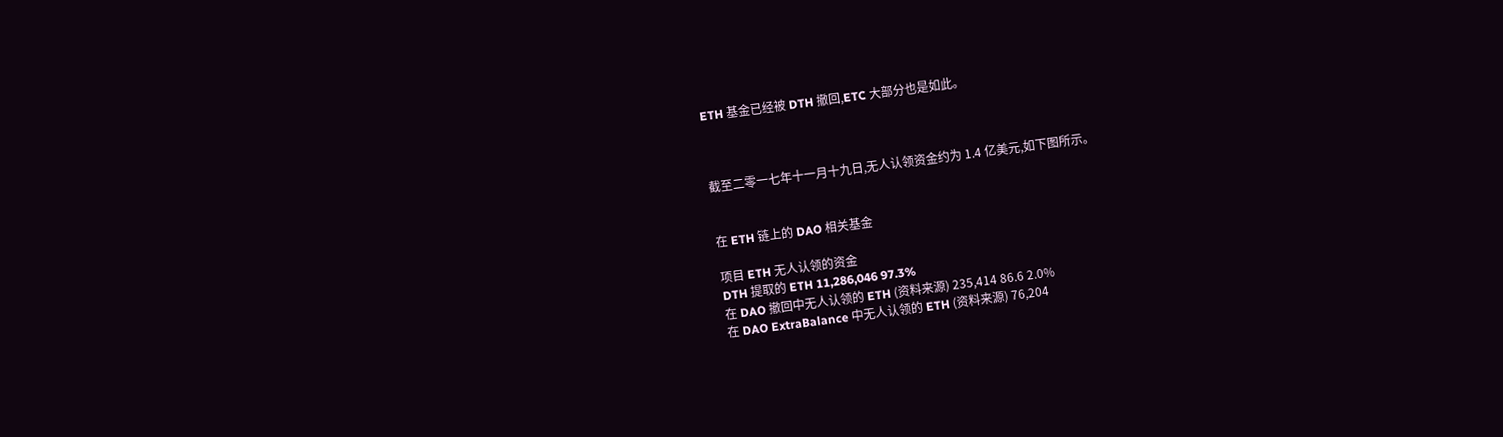ETH 基金已经被 DTH 撤回,ETC 大部分也是如此。



截至二零一七年十一月十九日,无人认领资金约为 1.4 亿美元,如下图所示。


在 ETH 链上的 DAO 相关基金

项目 ETH 无人认领的资金
DTH 提取的 ETH 11,286,046 97.3%
在 DAO 撤回中无人认领的 ETH (资料来源) 235,414 86.6 2.0%
在 DAO ExtraBalance 中无人认领的 ETH (资料来源) 76,204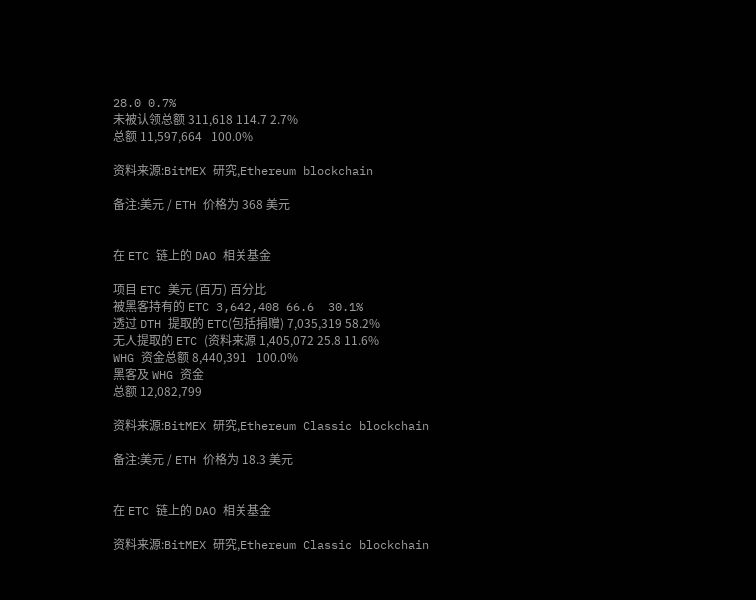28.0 0.7%
未被认领总额 311,618 114.7 2.7%
总额 11,597,664   100.0%

资料来源:BitMEX 研究,Ethereum blockchain

备注:美元 / ETH 价格为 368 美元


在 ETC 链上的 DAO 相关基金

项目 ETC 美元 (百万) 百分比
被黑客持有的 ETC 3,642,408 66.6  30.1%
透过 DTH 提取的 ETC(包括捐赠) 7,035,319 58.2%
无人提取的 ETC (资料来源 1,405,072 25.8 11.6%
WHG 资金总额 8,440,391   100.0%
黑客及 WHG 资金
总额 12,082,799

资料来源:BitMEX 研究,Ethereum Classic blockchain

备注:美元 / ETH 价格为 18.3 美元


在 ETC 链上的 DAO 相关基金

资料来源:BitMEX 研究,Ethereum Classic blockchain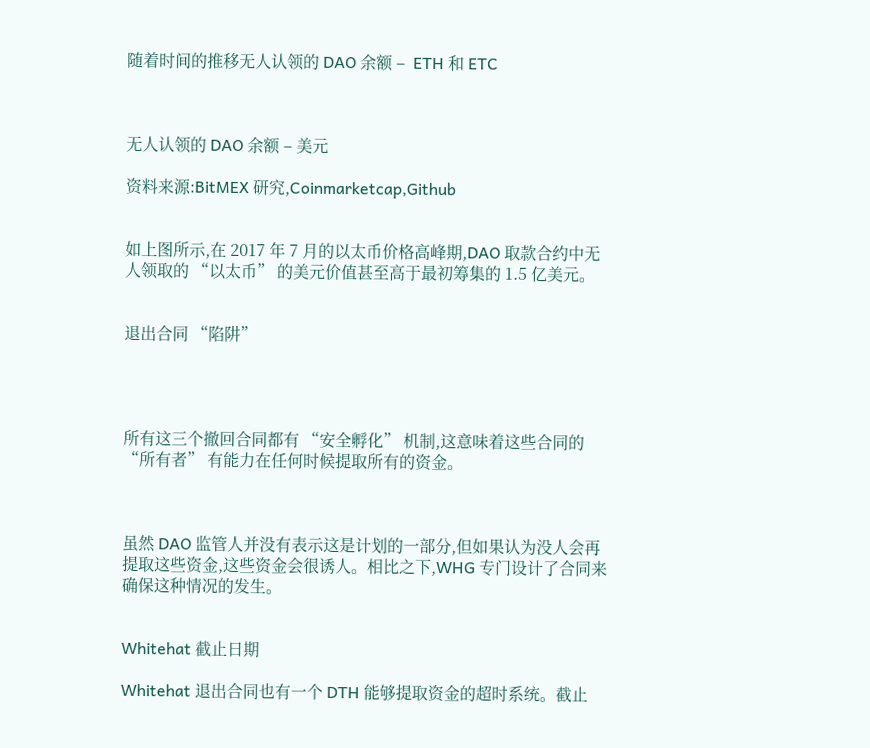随着时间的推移无人认领的 DAO 余额 –  ETH 和 ETC



无人认领的 DAO 余额 – 美元

资料来源:BitMEX 研究,Coinmarketcap,Github


如上图所示,在 2017 年 7 月的以太币价格高峰期,DAO 取款合约中无人领取的 “以太币” 的美元价值甚至高于最初筹集的 1.5 亿美元。


退出合同 “陷阱”




所有这三个撤回合同都有 “安全孵化” 机制,这意味着这些合同的 “所有者” 有能力在任何时候提取所有的资金。



虽然 DAO 监管人并没有表示这是计划的一部分,但如果认为没人会再提取这些资金,这些资金会很诱人。相比之下,WHG 专门设计了合同来确保这种情况的发生。


Whitehat 截止日期

Whitehat 退出合同也有一个 DTH 能够提取资金的超时系统。截止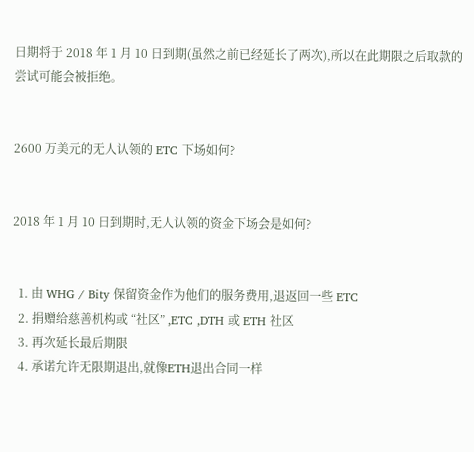日期将于 2018 年 1 月 10 日到期(虽然之前已经延长了两次),所以在此期限之后取款的尝试可能会被拒绝。


2600 万美元的无人认领的 ETC 下场如何?


2018 年 1 月 10 日到期时,无人认领的资金下场会是如何?


  1. 由 WHG / Bity 保留资金作为他们的服务费用,退返回一些 ETC
  2. 捐赠给慈善机构或 “社区” ,ETC ,DTH 或 ETH 社区
  3. 再次延长最后期限
  4. 承诺允许无限期退出,就像ETH退出合同一样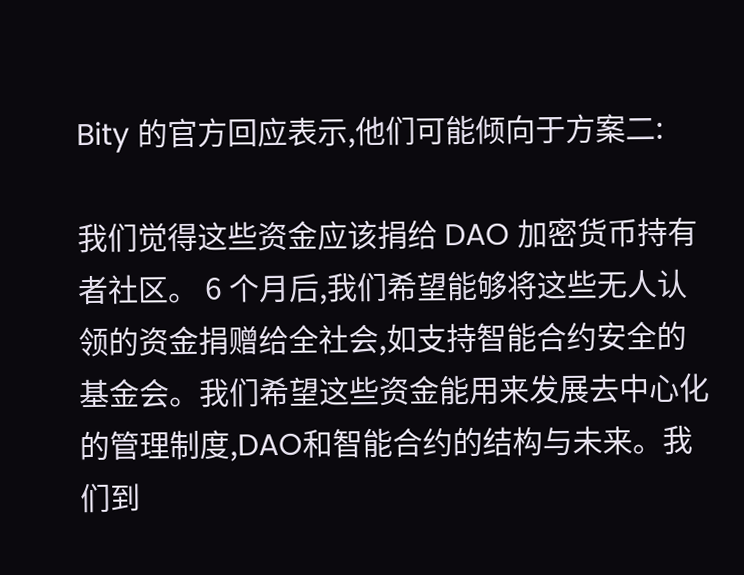Bity 的官方回应表示,他们可能倾向于方案二:

我们觉得这些资金应该捐给 DAO 加密货币持有者社区。 6 个月后,我们希望能够将这些无人认领的资金捐赠给全社会,如支持智能合约安全的基金会。我们希望这些资金能用来发展去中心化的管理制度,DAO和智能合约的结构与未来。我们到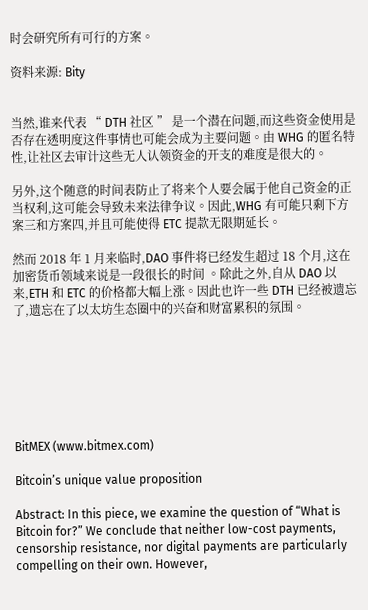时会研究所有可行的方案。

资料来源: Bity


当然,谁来代表 “ DTH 社区 ” 是一个潜在问题,而这些资金使用是否存在透明度这件事情也可能会成为主要问题。由 WHG 的匿名特性,让社区去审计这些无人认领资金的开支的难度是很大的。

另外,这个随意的时间表防止了将来个人要会属于他自己资金的正当权利,这可能会导致未来法律争议。因此,WHG 有可能只剩下方案三和方案四,并且可能使得 ETC 提款无限期延长。

然而 2018 年 1 月来临时,DAO 事件将已经发生超过 18 个月,这在加密货币领域来说是一段很长的时间 。除此之外,自从 DAO 以来,ETH 和 ETC 的价格都大幅上涨。因此也许一些 DTH 已经被遗忘了,遗忘在了以太坊生态圈中的兴奋和财富累积的氛围。







BitMEX (www.bitmex.com)

Bitcoin’s unique value proposition

Abstract: In this piece, we examine the question of “What is Bitcoin for?” We conclude that neither low-cost payments, censorship resistance, nor digital payments are particularly compelling on their own. However,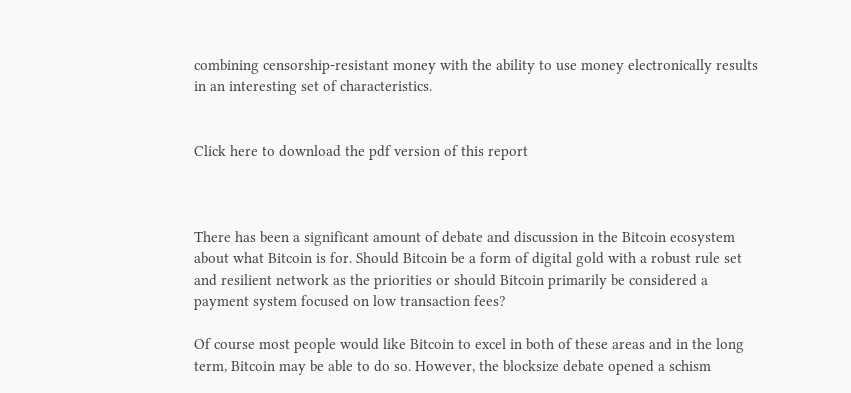combining censorship-resistant money with the ability to use money electronically results in an interesting set of characteristics.


Click here to download the pdf version of this report



There has been a significant amount of debate and discussion in the Bitcoin ecosystem about what Bitcoin is for. Should Bitcoin be a form of digital gold with a robust rule set and resilient network as the priorities or should Bitcoin primarily be considered a payment system focused on low transaction fees?

Of course most people would like Bitcoin to excel in both of these areas and in the long term, Bitcoin may be able to do so. However, the blocksize debate opened a schism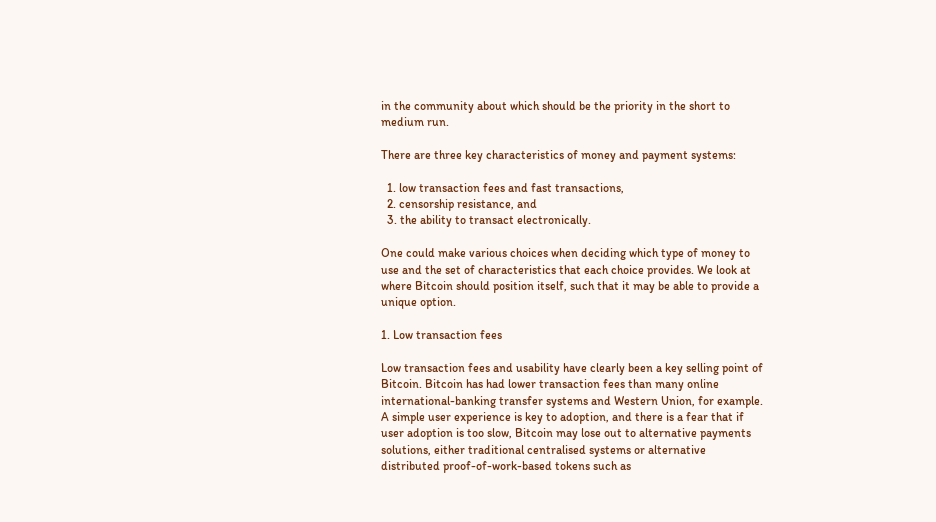in the community about which should be the priority in the short to medium run.

There are three key characteristics of money and payment systems:

  1. low transaction fees and fast transactions,
  2. censorship resistance, and
  3. the ability to transact electronically.

One could make various choices when deciding which type of money to use and the set of characteristics that each choice provides. We look at where Bitcoin should position itself, such that it may be able to provide a unique option.

1. Low transaction fees

Low transaction fees and usability have clearly been a key selling point of Bitcoin. Bitcoin has had lower transaction fees than many online international-banking transfer systems and Western Union, for example. A simple user experience is key to adoption, and there is a fear that if user adoption is too slow, Bitcoin may lose out to alternative payments solutions, either traditional centralised systems or alternative distributed proof-of-work-based tokens such as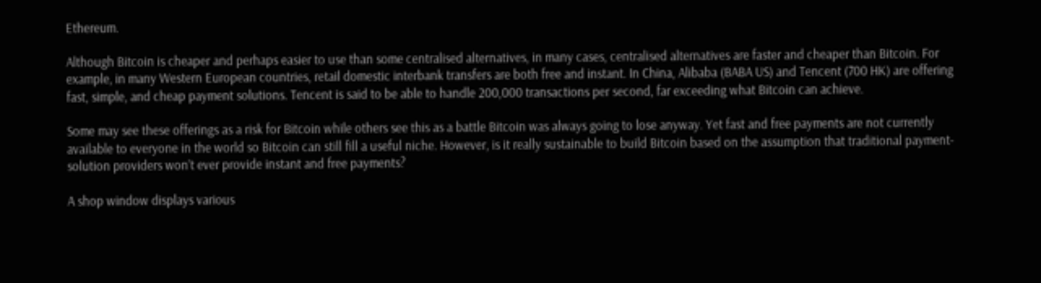Ethereum.

Although Bitcoin is cheaper and perhaps easier to use than some centralised alternatives, in many cases, centralised alternatives are faster and cheaper than Bitcoin. For example, in many Western European countries, retail domestic interbank transfers are both free and instant. In China, Alibaba (BABA US) and Tencent (700 HK) are offering fast, simple, and cheap payment solutions. Tencent is said to be able to handle 200,000 transactions per second, far exceeding what Bitcoin can achieve.

Some may see these offerings as a risk for Bitcoin while others see this as a battle Bitcoin was always going to lose anyway. Yet fast and free payments are not currently available to everyone in the world so Bitcoin can still fill a useful niche. However, is it really sustainable to build Bitcoin based on the assumption that traditional payment-solution providers won’t ever provide instant and free payments?

A shop window displays various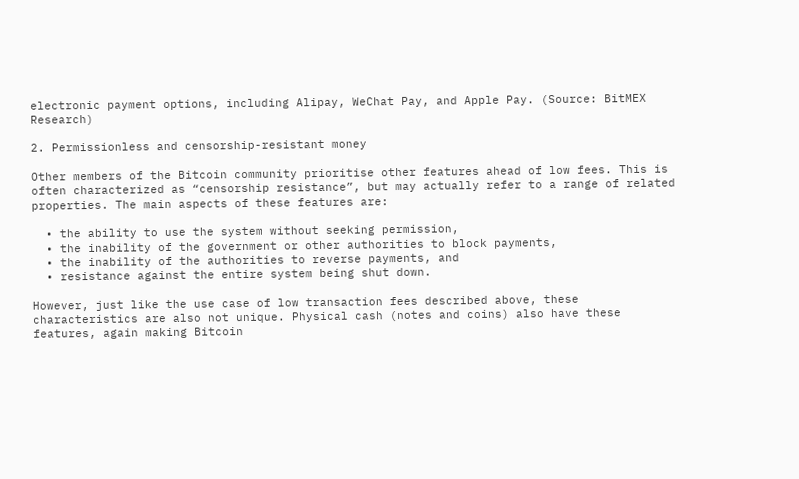electronic payment options, including Alipay, WeChat Pay, and Apple Pay. (Source: BitMEX Research)

2. Permissionless and censorship-resistant money

Other members of the Bitcoin community prioritise other features ahead of low fees. This is often characterized as “censorship resistance”, but may actually refer to a range of related properties. The main aspects of these features are:

  • the ability to use the system without seeking permission,
  • the inability of the government or other authorities to block payments,
  • the inability of the authorities to reverse payments, and
  • resistance against the entire system being shut down.

However, just like the use case of low transaction fees described above, these characteristics are also not unique. Physical cash (notes and coins) also have these features, again making Bitcoin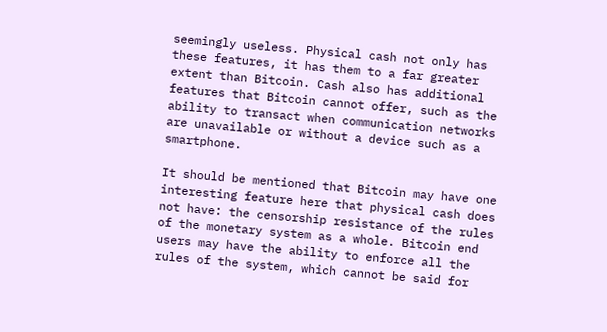seemingly useless. Physical cash not only has these features, it has them to a far greater extent than Bitcoin. Cash also has additional features that Bitcoin cannot offer, such as the ability to transact when communication networks are unavailable or without a device such as a smartphone.

It should be mentioned that Bitcoin may have one interesting feature here that physical cash does not have: the censorship resistance of the rules of the monetary system as a whole. Bitcoin end users may have the ability to enforce all the rules of the system, which cannot be said for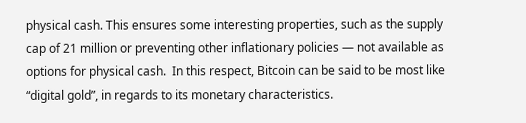physical cash. This ensures some interesting properties, such as the supply cap of 21 million or preventing other inflationary policies — not available as options for physical cash.  In this respect, Bitcoin can be said to be most like “digital gold”, in regards to its monetary characteristics.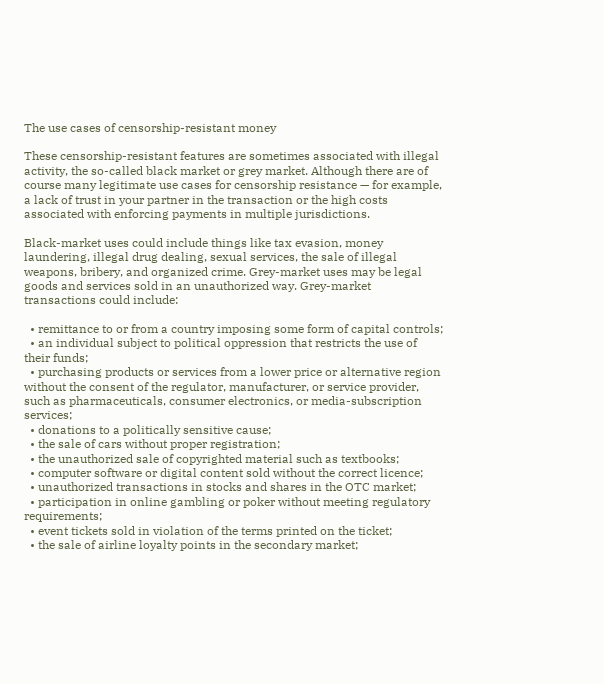The use cases of censorship-resistant money

These censorship-resistant features are sometimes associated with illegal activity, the so-called black market or grey market. Although there are of course many legitimate use cases for censorship resistance — for example, a lack of trust in your partner in the transaction or the high costs associated with enforcing payments in multiple jurisdictions.

Black-market uses could include things like tax evasion, money laundering, illegal drug dealing, sexual services, the sale of illegal weapons, bribery, and organized crime. Grey-market uses may be legal goods and services sold in an unauthorized way. Grey-market transactions could include:

  • remittance to or from a country imposing some form of capital controls;
  • an individual subject to political oppression that restricts the use of their funds;
  • purchasing products or services from a lower price or alternative region without the consent of the regulator, manufacturer, or service provider, such as pharmaceuticals, consumer electronics, or media-subscription services;
  • donations to a politically sensitive cause;
  • the sale of cars without proper registration;
  • the unauthorized sale of copyrighted material such as textbooks;
  • computer software or digital content sold without the correct licence;
  • unauthorized transactions in stocks and shares in the OTC market;
  • participation in online gambling or poker without meeting regulatory requirements;
  • event tickets sold in violation of the terms printed on the ticket;
  • the sale of airline loyalty points in the secondary market;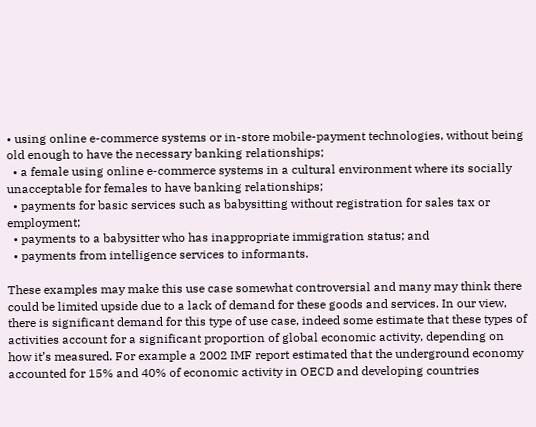• using online e-commerce systems or in-store mobile-payment technologies, without being old enough to have the necessary banking relationships;
  • a female using online e-commerce systems in a cultural environment where its socially unacceptable for females to have banking relationships;
  • payments for basic services such as babysitting without registration for sales tax or employment;
  • payments to a babysitter who has inappropriate immigration status; and
  • payments from intelligence services to informants.

These examples may make this use case somewhat controversial and many may think there could be limited upside due to a lack of demand for these goods and services. In our view, there is significant demand for this type of use case, indeed some estimate that these types of activities account for a significant proportion of global economic activity, depending on how it’s measured. For example a 2002 IMF report estimated that the underground economy accounted for 15% and 40% of economic activity in OECD and developing countries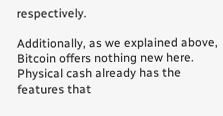respectively.

Additionally, as we explained above, Bitcoin offers nothing new here. Physical cash already has the features that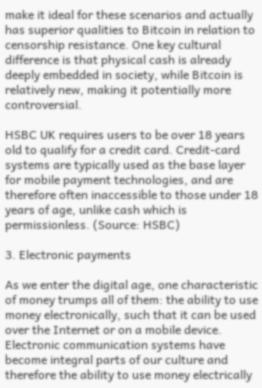make it ideal for these scenarios and actually has superior qualities to Bitcoin in relation to censorship resistance. One key cultural difference is that physical cash is already deeply embedded in society, while Bitcoin is relatively new, making it potentially more controversial.

HSBC UK requires users to be over 18 years old to qualify for a credit card. Credit-card systems are typically used as the base layer for mobile payment technologies, and are therefore often inaccessible to those under 18 years of age, unlike cash which is permissionless. (Source: HSBC)

3. Electronic payments

As we enter the digital age, one characteristic of money trumps all of them: the ability to use money electronically, such that it can be used over the Internet or on a mobile device. Electronic communication systems have become integral parts of our culture and therefore the ability to use money electrically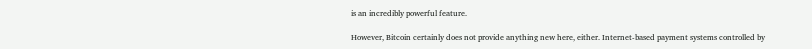is an incredibly powerful feature.

However, Bitcoin certainly does not provide anything new here, either. Internet-based payment systems controlled by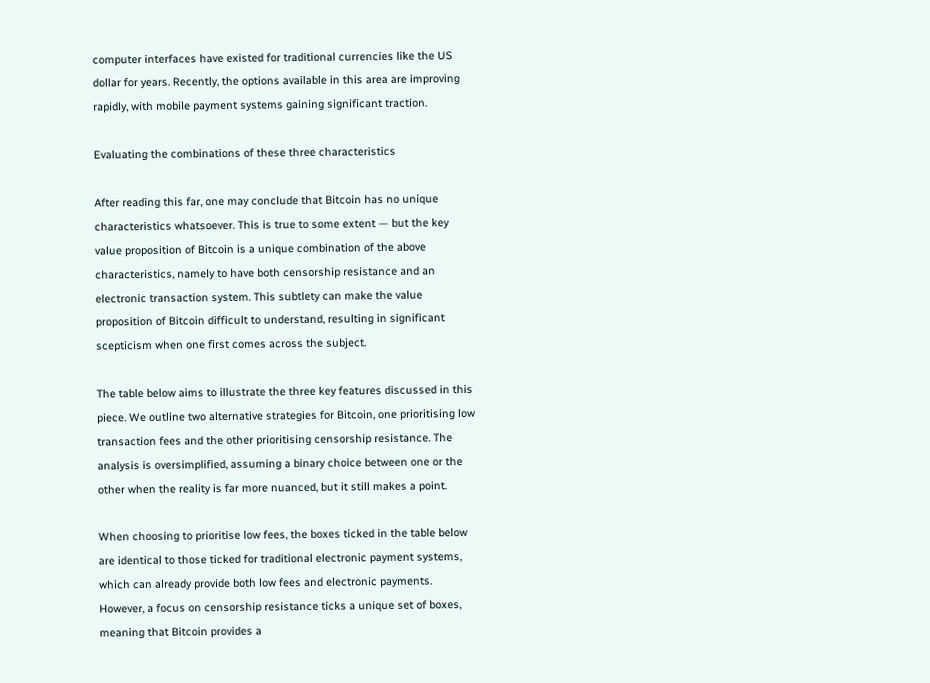computer interfaces have existed for traditional currencies like the US dollar for years. Recently, the options available in this area are improving rapidly, with mobile payment systems gaining significant traction.

Evaluating the combinations of these three characteristics

After reading this far, one may conclude that Bitcoin has no unique characteristics whatsoever. This is true to some extent — but the key value proposition of Bitcoin is a unique combination of the above characteristics, namely to have both censorship resistance and an electronic transaction system. This subtlety can make the value proposition of Bitcoin difficult to understand, resulting in significant scepticism when one first comes across the subject.

The table below aims to illustrate the three key features discussed in this piece. We outline two alternative strategies for Bitcoin, one prioritising low transaction fees and the other prioritising censorship resistance. The analysis is oversimplified, assuming a binary choice between one or the other when the reality is far more nuanced, but it still makes a point.

When choosing to prioritise low fees, the boxes ticked in the table below are identical to those ticked for traditional electronic payment systems, which can already provide both low fees and electronic payments. However, a focus on censorship resistance ticks a unique set of boxes, meaning that Bitcoin provides a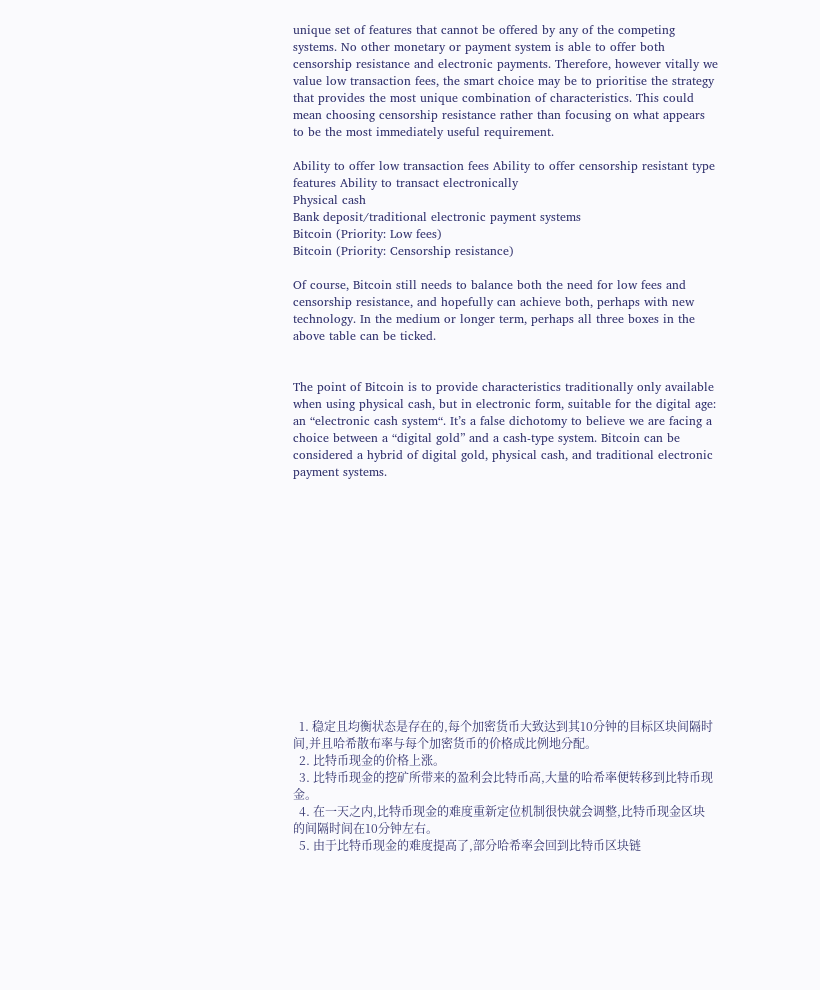unique set of features that cannot be offered by any of the competing systems. No other monetary or payment system is able to offer both censorship resistance and electronic payments. Therefore, however vitally we value low transaction fees, the smart choice may be to prioritise the strategy that provides the most unique combination of characteristics. This could mean choosing censorship resistance rather than focusing on what appears to be the most immediately useful requirement.

Ability to offer low transaction fees Ability to offer censorship resistant type features Ability to transact electronically
Physical cash
Bank deposit/traditional electronic payment systems
Bitcoin (Priority: Low fees)
Bitcoin (Priority: Censorship resistance)

Of course, Bitcoin still needs to balance both the need for low fees and censorship resistance, and hopefully can achieve both, perhaps with new technology. In the medium or longer term, perhaps all three boxes in the above table can be ticked.


The point of Bitcoin is to provide characteristics traditionally only available when using physical cash, but in electronic form, suitable for the digital age: an “electronic cash system“. It’s a false dichotomy to believe we are facing a choice between a “digital gold” and a cash-type system. Bitcoin can be considered a hybrid of digital gold, physical cash, and traditional electronic payment systems.














  1. 稳定且均衡状态是存在的,每个加密货币大致达到其10分钟的目标区块间隔时间,并且哈希散布率与每个加密货币的价格成比例地分配。
  2. 比特币现金的价格上涨。
  3. 比特币现金的挖矿所带来的盈利会比特币高,大量的哈希率便转移到比特币现金。
  4. 在一天之内,比特币现金的难度重新定位机制很快就会调整,比特币现金区块的间隔时间在10分钟左右。
  5. 由于比特币现金的难度提高了,部分哈希率会回到比特币区块链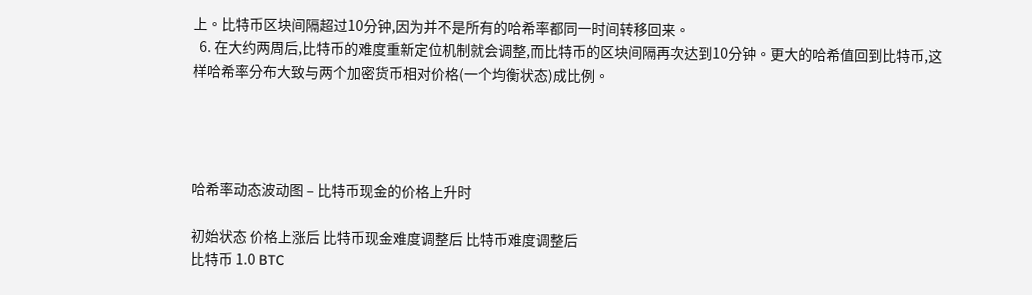上。比特币区块间隔超过10分钟,因为并不是所有的哈希率都同一时间转移回来。
  6. 在大约两周后,比特币的难度重新定位机制就会调整,而比特币的区块间隔再次达到10分钟。更大的哈希值回到比特币,这样哈希率分布大致与两个加密货币相对价格(一个均衡状态)成比例。




哈希率动态波动图 – 比特币现金的价格上升时

初始状态 价格上涨后 比特币现金难度调整后 比特币难度调整后
比特币 1.0 BTC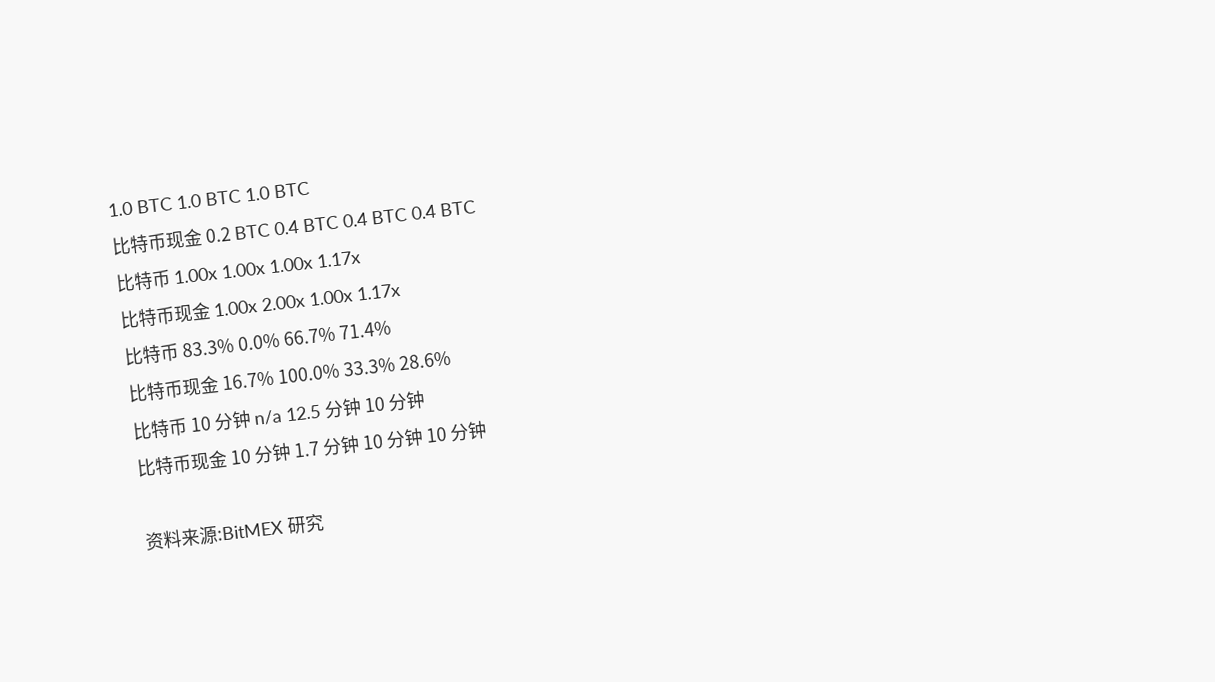1.0 BTC 1.0 BTC 1.0 BTC
比特币现金 0.2 BTC 0.4 BTC 0.4 BTC 0.4 BTC
比特币 1.00x 1.00x 1.00x 1.17x
比特币现金 1.00x 2.00x 1.00x 1.17x
比特币 83.3% 0.0% 66.7% 71.4%
比特币现金 16.7% 100.0% 33.3% 28.6%
比特币 10 分钟 n/a 12.5 分钟 10 分钟
比特币现金 10 分钟 1.7 分钟 10 分钟 10 分钟

资料来源:BitMEX 研究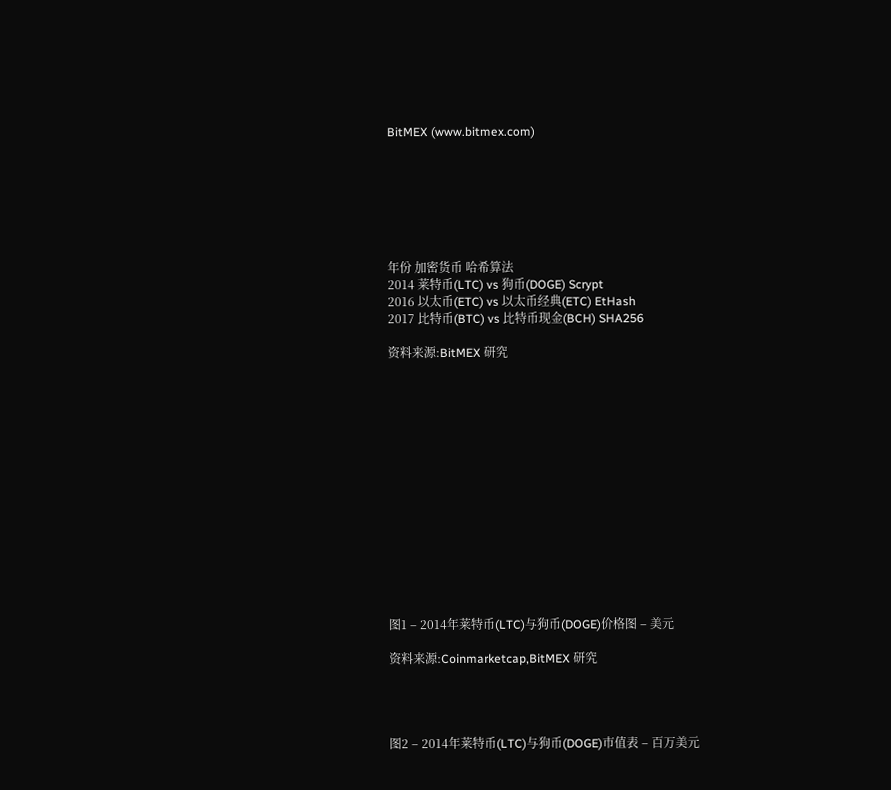BitMEX (www.bitmex.com)







年份 加密货币 哈希算法
2014 莱特币(LTC) vs 狗币(DOGE) Scrypt
2016 以太币(ETC) vs 以太币经典(ETC) EtHash
2017 比特币(BTC) vs 比特币现金(BCH) SHA256

资料来源:BitMEX 研究















图1 – 2014年莱特币(LTC)与狗币(DOGE)价格图 – 美元

资料来源:Coinmarketcap,BitMEX 研究




图2 – 2014年莱特币(LTC)与狗币(DOGE)市值表 – 百万美元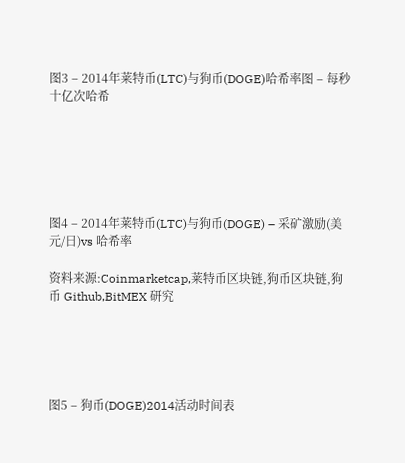图3 – 2014年莱特币(LTC)与狗币(DOGE)哈希率图 – 每秒十亿次哈希






图4 – 2014年莱特币(LTC)与狗币(DOGE) – 采矿激励(美元/日)vs 哈希率

资料来源:Coinmarketcap,莱特币区块链,狗币区块链,狗币 Github,BitMEX 研究





图5 – 狗币(DOGE)2014活动时间表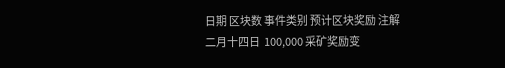日期 区块数 事件类别 预计区块奖励 注解
二月十四日  100,000 采矿奖励变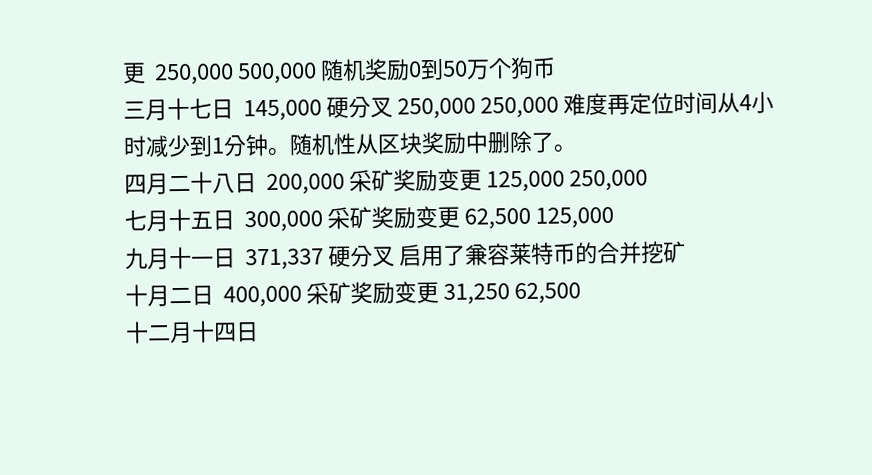更  250,000 500,000 随机奖励0到50万个狗币
三月十七日  145,000 硬分叉 250,000 250,000 难度再定位时间从4小时减少到1分钟。随机性从区块奖励中删除了。
四月二十八日  200,000 采矿奖励变更 125,000 250,000
七月十五日  300,000 采矿奖励变更 62,500 125,000
九月十一日  371,337 硬分叉 启用了兼容莱特币的合并挖矿
十月二日  400,000 采矿奖励变更 31,250 62,500
十二月十四日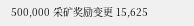500,000 采矿奖励变更 15,625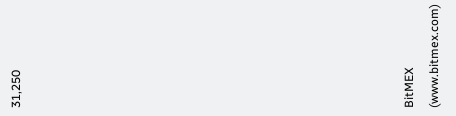31,250















BitMEX (www.bitmex.com)